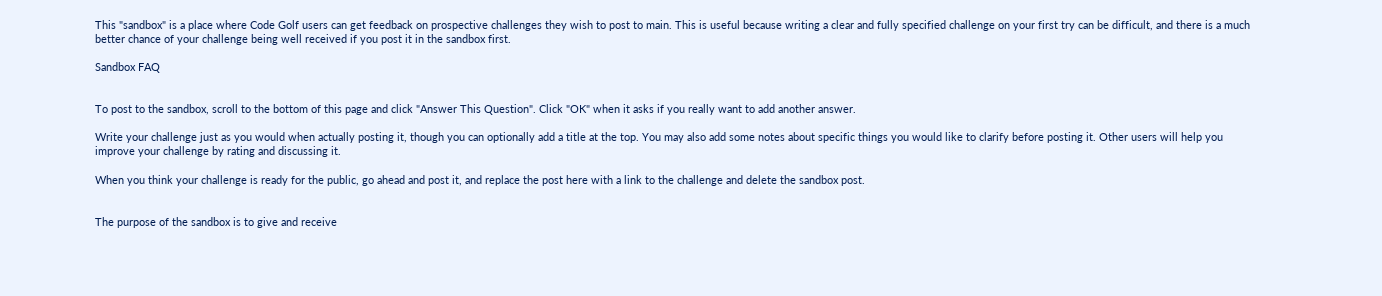This "sandbox" is a place where Code Golf users can get feedback on prospective challenges they wish to post to main. This is useful because writing a clear and fully specified challenge on your first try can be difficult, and there is a much better chance of your challenge being well received if you post it in the sandbox first.

Sandbox FAQ


To post to the sandbox, scroll to the bottom of this page and click "Answer This Question". Click "OK" when it asks if you really want to add another answer.

Write your challenge just as you would when actually posting it, though you can optionally add a title at the top. You may also add some notes about specific things you would like to clarify before posting it. Other users will help you improve your challenge by rating and discussing it.

When you think your challenge is ready for the public, go ahead and post it, and replace the post here with a link to the challenge and delete the sandbox post.


The purpose of the sandbox is to give and receive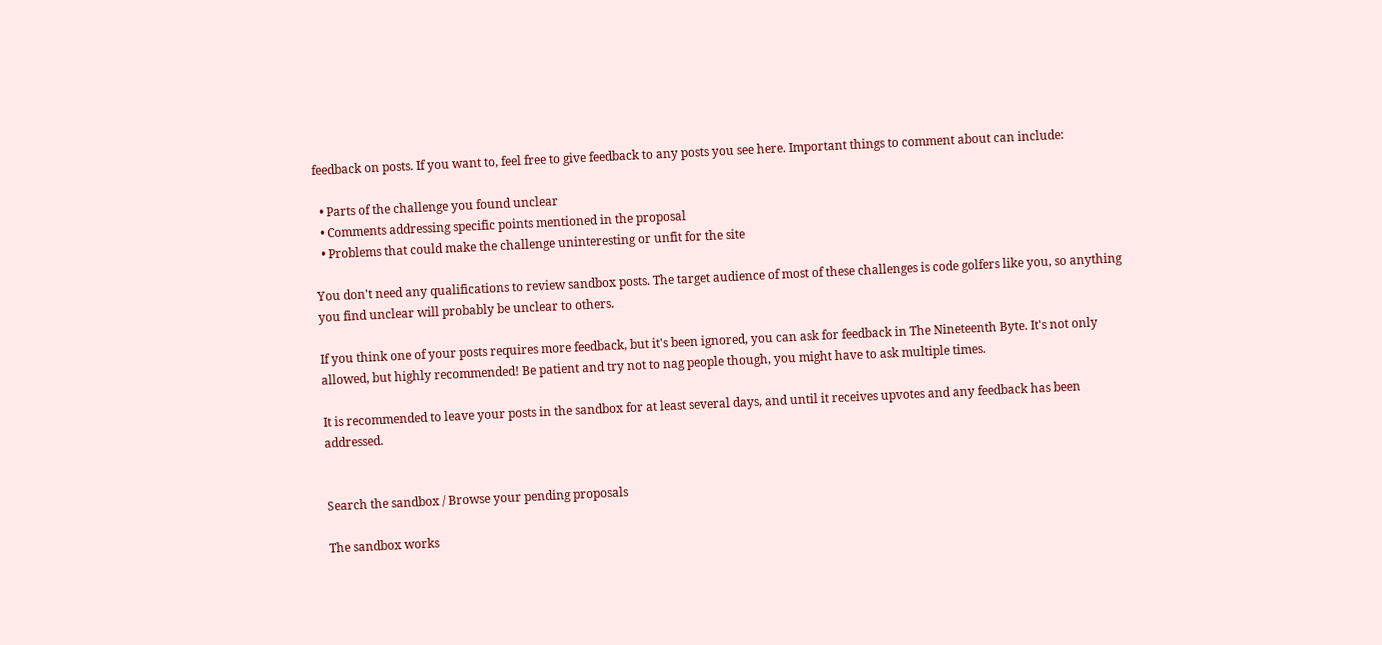feedback on posts. If you want to, feel free to give feedback to any posts you see here. Important things to comment about can include:

  • Parts of the challenge you found unclear
  • Comments addressing specific points mentioned in the proposal
  • Problems that could make the challenge uninteresting or unfit for the site

You don't need any qualifications to review sandbox posts. The target audience of most of these challenges is code golfers like you, so anything you find unclear will probably be unclear to others.

If you think one of your posts requires more feedback, but it's been ignored, you can ask for feedback in The Nineteenth Byte. It's not only allowed, but highly recommended! Be patient and try not to nag people though, you might have to ask multiple times.

It is recommended to leave your posts in the sandbox for at least several days, and until it receives upvotes and any feedback has been addressed.


Search the sandbox / Browse your pending proposals

The sandbox works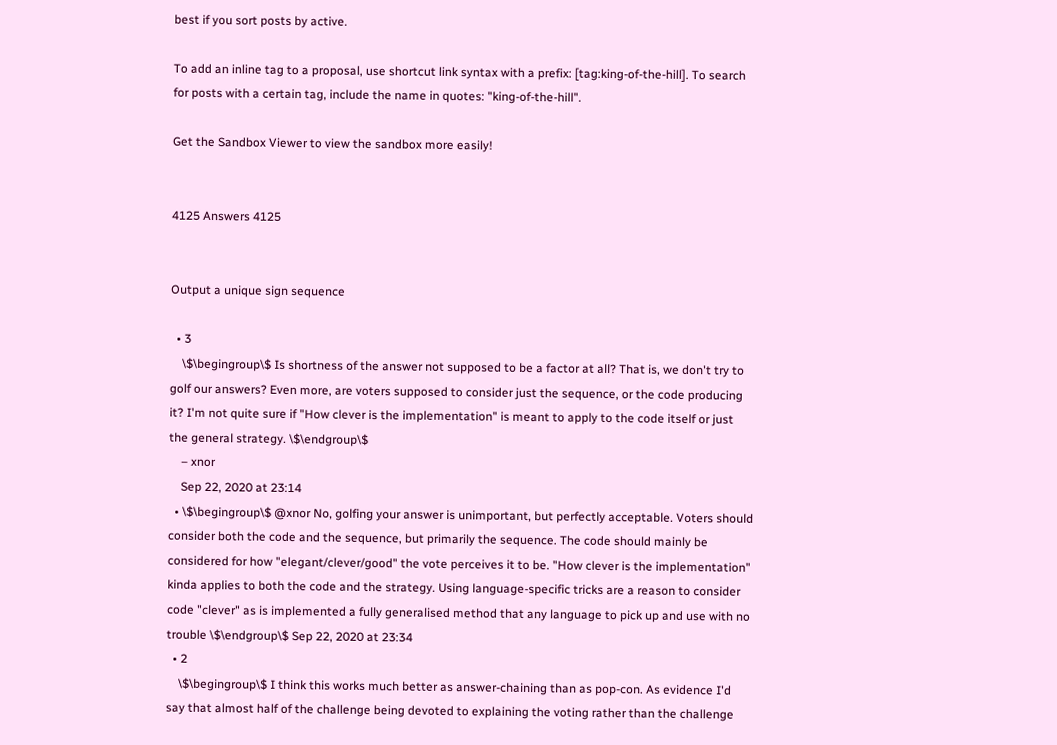best if you sort posts by active.

To add an inline tag to a proposal, use shortcut link syntax with a prefix: [tag:king-of-the-hill]. To search for posts with a certain tag, include the name in quotes: "king-of-the-hill".

Get the Sandbox Viewer to view the sandbox more easily!


4125 Answers 4125


Output a unique sign sequence

  • 3
    \$\begingroup\$ Is shortness of the answer not supposed to be a factor at all? That is, we don't try to golf our answers? Even more, are voters supposed to consider just the sequence, or the code producing it? I'm not quite sure if "How clever is the implementation" is meant to apply to the code itself or just the general strategy. \$\endgroup\$
    – xnor
    Sep 22, 2020 at 23:14
  • \$\begingroup\$ @xnor No, golfing your answer is unimportant, but perfectly acceptable. Voters should consider both the code and the sequence, but primarily the sequence. The code should mainly be considered for how "elegant/clever/good" the vote perceives it to be. "How clever is the implementation" kinda applies to both the code and the strategy. Using language-specific tricks are a reason to consider code "clever" as is implemented a fully generalised method that any language to pick up and use with no trouble \$\endgroup\$ Sep 22, 2020 at 23:34
  • 2
    \$\begingroup\$ I think this works much better as answer-chaining than as pop-con. As evidence I'd say that almost half of the challenge being devoted to explaining the voting rather than the challenge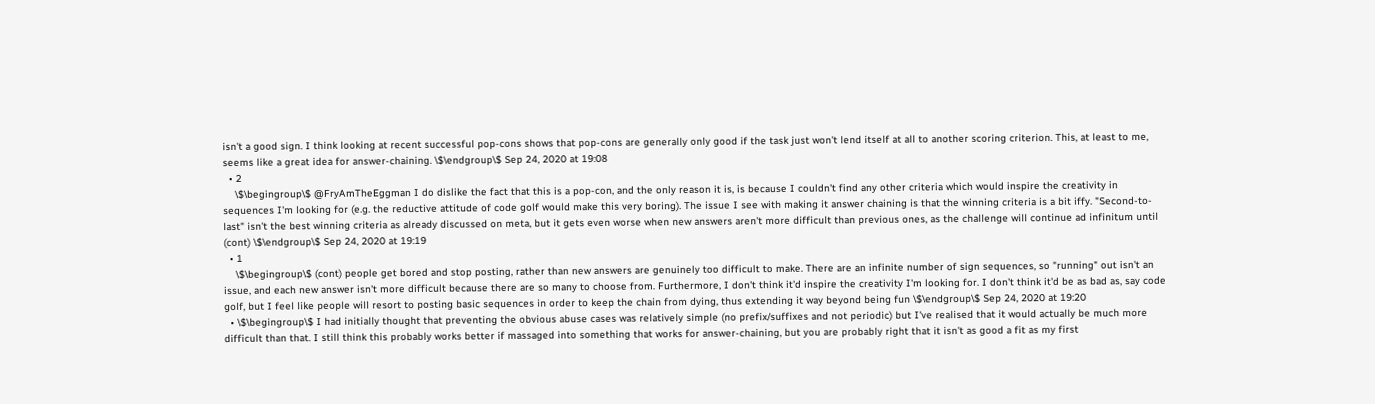isn't a good sign. I think looking at recent successful pop-cons shows that pop-cons are generally only good if the task just won't lend itself at all to another scoring criterion. This, at least to me, seems like a great idea for answer-chaining. \$\endgroup\$ Sep 24, 2020 at 19:08
  • 2
    \$\begingroup\$ @FryAmTheEggman I do dislike the fact that this is a pop-con, and the only reason it is, is because I couldn't find any other criteria which would inspire the creativity in sequences I'm looking for (e.g. the reductive attitude of code golf would make this very boring). The issue I see with making it answer chaining is that the winning criteria is a bit iffy. "Second-to-last" isn't the best winning criteria as already discussed on meta, but it gets even worse when new answers aren't more difficult than previous ones, as the challenge will continue ad infinitum until (cont) \$\endgroup\$ Sep 24, 2020 at 19:19
  • 1
    \$\begingroup\$ (cont) people get bored and stop posting, rather than new answers are genuinely too difficult to make. There are an infinite number of sign sequences, so "running" out isn't an issue, and each new answer isn't more difficult because there are so many to choose from. Furthermore, I don't think it'd inspire the creativity I'm looking for. I don't think it'd be as bad as, say code golf, but I feel like people will resort to posting basic sequences in order to keep the chain from dying, thus extending it way beyond being fun \$\endgroup\$ Sep 24, 2020 at 19:20
  • \$\begingroup\$ I had initially thought that preventing the obvious abuse cases was relatively simple (no prefix/suffixes and not periodic) but I've realised that it would actually be much more difficult than that. I still think this probably works better if massaged into something that works for answer-chaining, but you are probably right that it isn't as good a fit as my first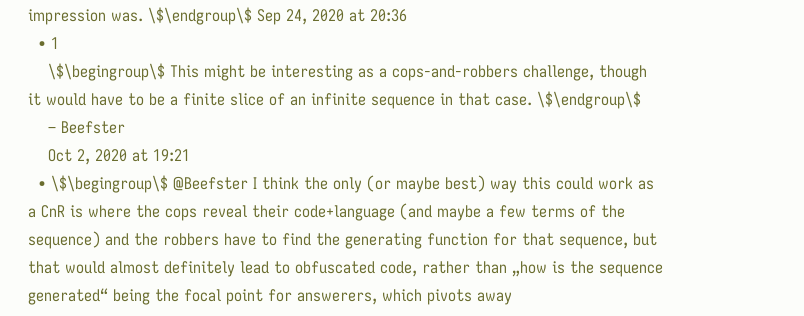impression was. \$\endgroup\$ Sep 24, 2020 at 20:36
  • 1
    \$\begingroup\$ This might be interesting as a cops-and-robbers challenge, though it would have to be a finite slice of an infinite sequence in that case. \$\endgroup\$
    – Beefster
    Oct 2, 2020 at 19:21
  • \$\begingroup\$ @Beefster I think the only (or maybe best) way this could work as a CnR is where the cops reveal their code+language (and maybe a few terms of the sequence) and the robbers have to find the generating function for that sequence, but that would almost definitely lead to obfuscated code, rather than „how is the sequence generated“ being the focal point for answerers, which pivots away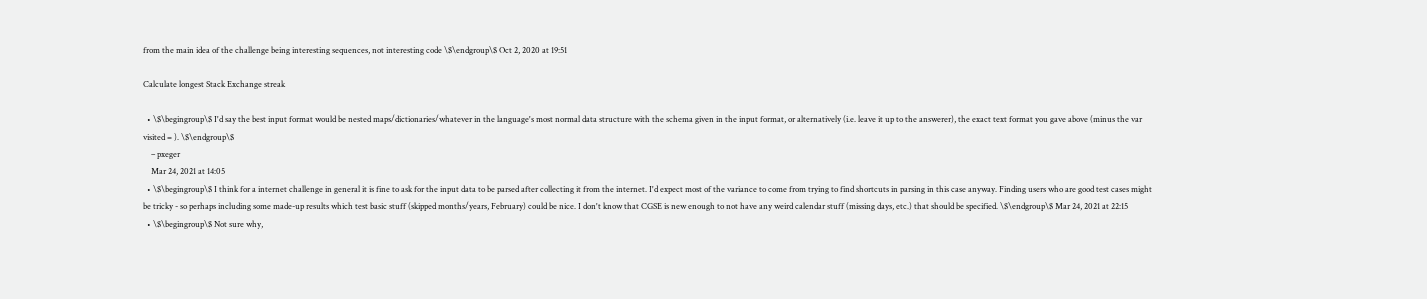from the main idea of the challenge being interesting sequences, not interesting code \$\endgroup\$ Oct 2, 2020 at 19:51

Calculate longest Stack Exchange streak

  • \$\begingroup\$ I'd say the best input format would be nested maps/dictionaries/whatever in the language's most normal data structure with the schema given in the input format, or alternatively (i.e. leave it up to the answerer), the exact text format you gave above (minus the var visited = ). \$\endgroup\$
    – pxeger
    Mar 24, 2021 at 14:05
  • \$\begingroup\$ I think for a internet challenge in general it is fine to ask for the input data to be parsed after collecting it from the internet. I'd expect most of the variance to come from trying to find shortcuts in parsing in this case anyway. Finding users who are good test cases might be tricky - so perhaps including some made-up results which test basic stuff (skipped months/years, February) could be nice. I don't know that CGSE is new enough to not have any weird calendar stuff (missing days, etc.) that should be specified. \$\endgroup\$ Mar 24, 2021 at 22:15
  • \$\begingroup\$ Not sure why,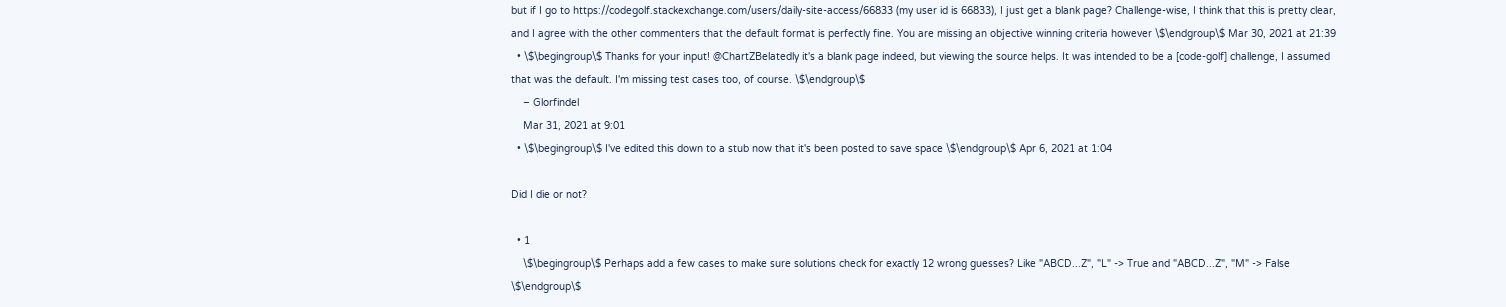but if I go to https://codegolf.stackexchange.com/users/daily-site-access/66833 (my user id is 66833), I just get a blank page? Challenge-wise, I think that this is pretty clear, and I agree with the other commenters that the default format is perfectly fine. You are missing an objective winning criteria however \$\endgroup\$ Mar 30, 2021 at 21:39
  • \$\begingroup\$ Thanks for your input! @ChartZBelatedly it's a blank page indeed, but viewing the source helps. It was intended to be a [code-golf] challenge, I assumed that was the default. I'm missing test cases too, of course. \$\endgroup\$
    – Glorfindel
    Mar 31, 2021 at 9:01
  • \$\begingroup\$ I've edited this down to a stub now that it's been posted to save space \$\endgroup\$ Apr 6, 2021 at 1:04

Did I die or not?

  • 1
    \$\begingroup\$ Perhaps add a few cases to make sure solutions check for exactly 12 wrong guesses? Like "ABCD...Z", "L" -> True and "ABCD...Z", "M" -> False \$\endgroup\$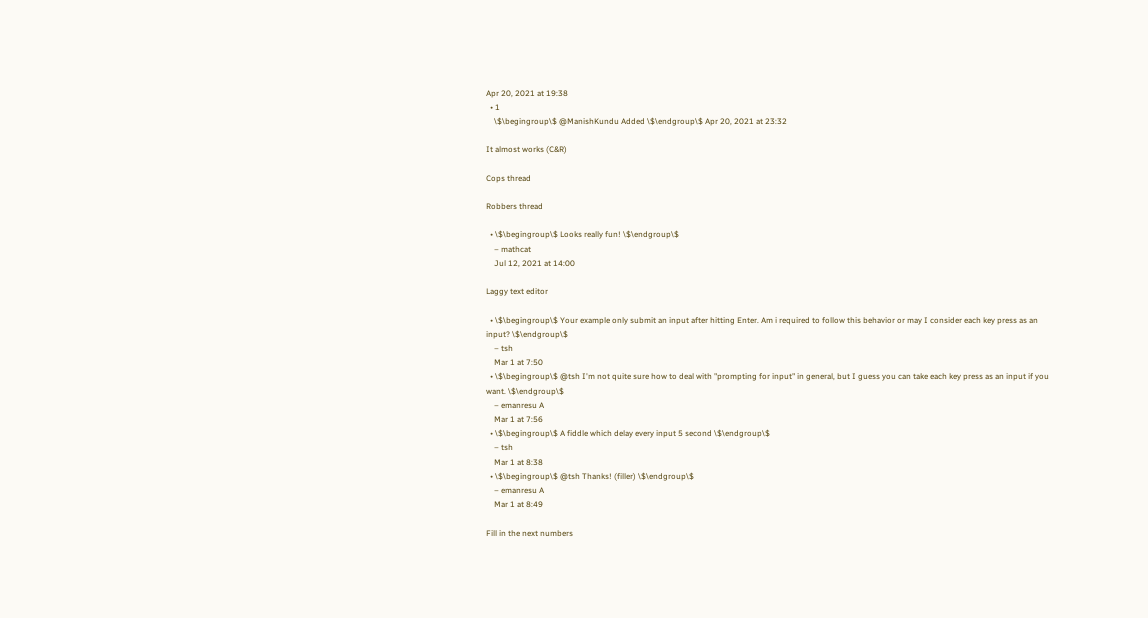Apr 20, 2021 at 19:38
  • 1
    \$\begingroup\$ @ManishKundu Added \$\endgroup\$ Apr 20, 2021 at 23:32

It almost works (C&R)

Cops thread

Robbers thread

  • \$\begingroup\$ Looks really fun! \$\endgroup\$
    – mathcat
    Jul 12, 2021 at 14:00

Laggy text editor

  • \$\begingroup\$ Your example only submit an input after hitting Enter. Am i required to follow this behavior or may I consider each key press as an input? \$\endgroup\$
    – tsh
    Mar 1 at 7:50
  • \$\begingroup\$ @tsh I'm not quite sure how to deal with "prompting for input" in general, but I guess you can take each key press as an input if you want. \$\endgroup\$
    – emanresu A
    Mar 1 at 7:56
  • \$\begingroup\$ A fiddle which delay every input 5 second \$\endgroup\$
    – tsh
    Mar 1 at 8:38
  • \$\begingroup\$ @tsh Thanks! (filler) \$\endgroup\$
    – emanresu A
    Mar 1 at 8:49

Fill in the next numbers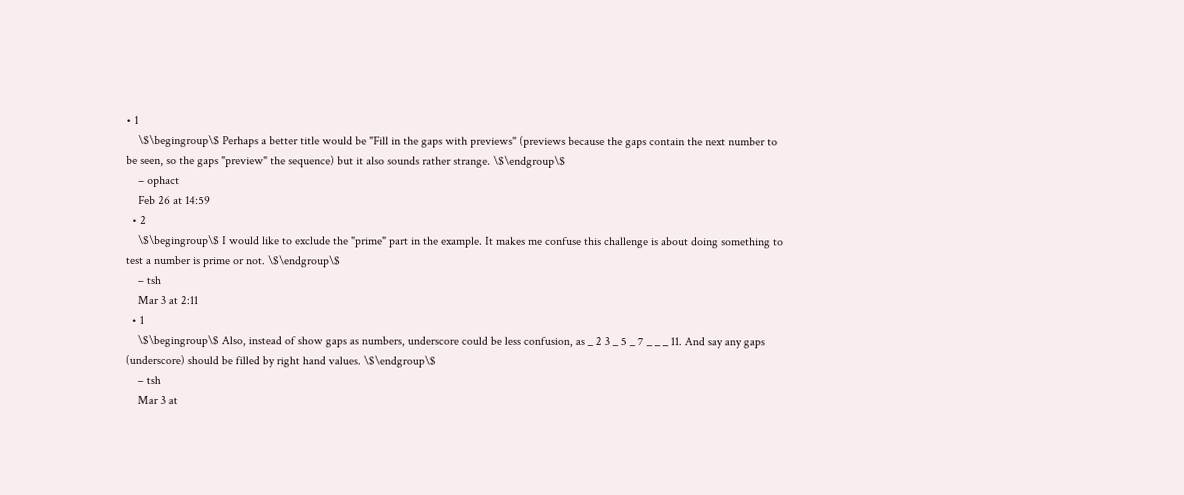• 1
    \$\begingroup\$ Perhaps a better title would be "Fill in the gaps with previews" (previews because the gaps contain the next number to be seen, so the gaps "preview" the sequence) but it also sounds rather strange. \$\endgroup\$
    – ophact
    Feb 26 at 14:59
  • 2
    \$\begingroup\$ I would like to exclude the "prime" part in the example. It makes me confuse this challenge is about doing something to test a number is prime or not. \$\endgroup\$
    – tsh
    Mar 3 at 2:11
  • 1
    \$\begingroup\$ Also, instead of show gaps as numbers, underscore could be less confusion, as _ 2 3 _ 5 _ 7 _ _ _ 11. And say any gaps (underscore) should be filled by right hand values. \$\endgroup\$
    – tsh
    Mar 3 at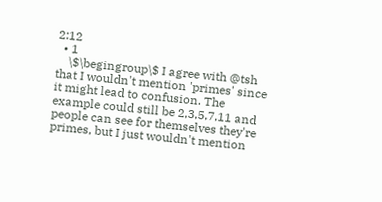2:12
  • 1
    \$\begingroup\$ I agree with @tsh that I wouldn't mention 'primes' since it might lead to confusion. The example could still be 2,3,5,7,11 and people can see for themselves they're primes, but I just wouldn't mention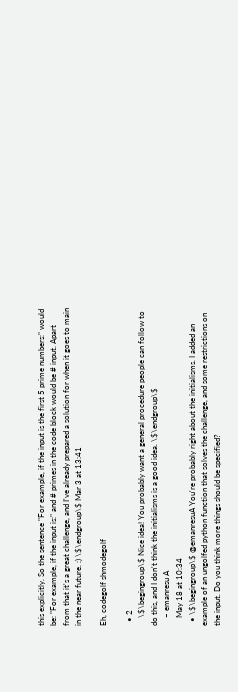this explicitly. So the sentence "For example, if the input is the first 5 prime numbers:" would be: "For example, if the input is:" and # primes in the code block would be # input. Apart from that it's a great challenge, and I've already prepared a solution for when it goes to main in the near future. :) \$\endgroup\$ Mar 3 at 13:41

Eh, codegolf shmodegolf

  • 2
    \$\begingroup\$ Nice idea! You probably want a general procedure people can follow to do this, and I don't think the initialisms is a good idea. \$\endgroup\$
    – emanresu A
    May 18 at 10:34
  • \$\begingroup\$ @emanresuA You're probably right about the initialisms. I added an example of an ungolfed python function that solves the challenge, and some restrictions on the input. Do you think more things should be specified?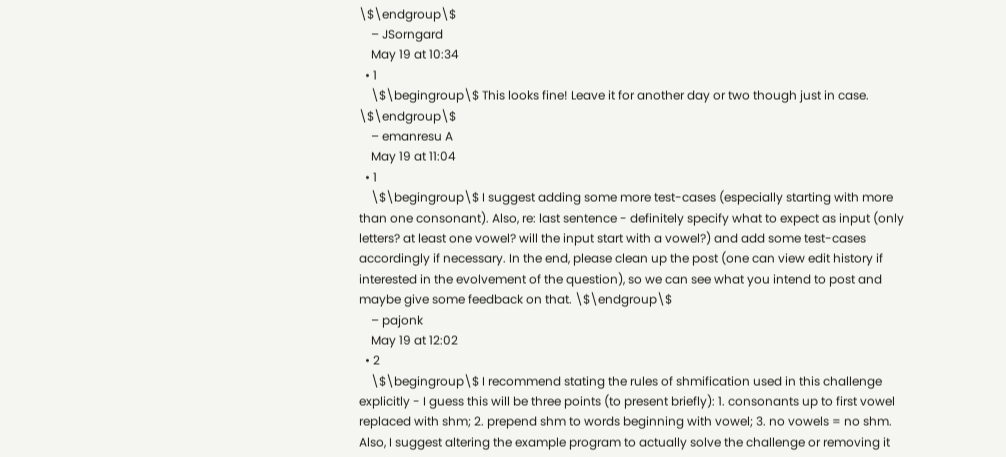\$\endgroup\$
    – JSorngard
    May 19 at 10:34
  • 1
    \$\begingroup\$ This looks fine! Leave it for another day or two though just in case. \$\endgroup\$
    – emanresu A
    May 19 at 11:04
  • 1
    \$\begingroup\$ I suggest adding some more test-cases (especially starting with more than one consonant). Also, re: last sentence - definitely specify what to expect as input (only letters? at least one vowel? will the input start with a vowel?) and add some test-cases accordingly if necessary. In the end, please clean up the post (one can view edit history if interested in the evolvement of the question), so we can see what you intend to post and maybe give some feedback on that. \$\endgroup\$
    – pajonk
    May 19 at 12:02
  • 2
    \$\begingroup\$ I recommend stating the rules of shmification used in this challenge explicitly - I guess this will be three points (to present briefly): 1. consonants up to first vowel replaced with shm; 2. prepend shm to words beginning with vowel; 3. no vowels = no shm. Also, I suggest altering the example program to actually solve the challenge or removing it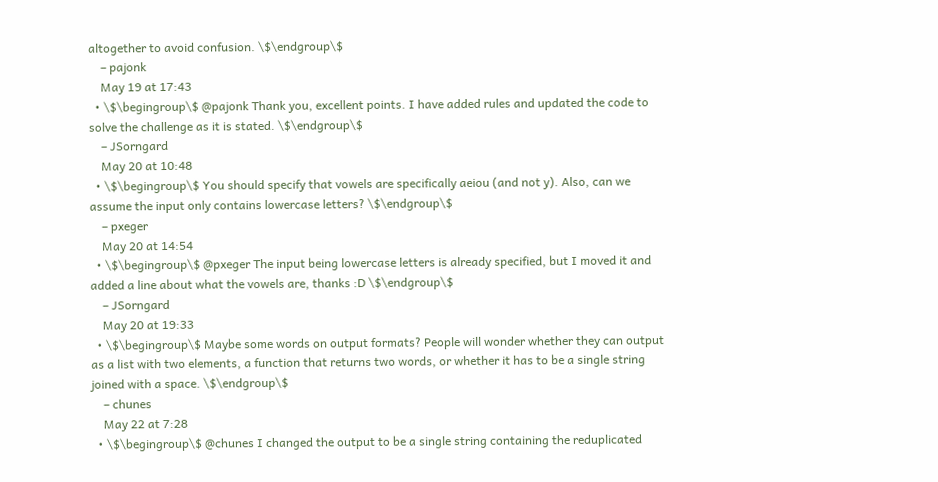altogether to avoid confusion. \$\endgroup\$
    – pajonk
    May 19 at 17:43
  • \$\begingroup\$ @pajonk Thank you, excellent points. I have added rules and updated the code to solve the challenge as it is stated. \$\endgroup\$
    – JSorngard
    May 20 at 10:48
  • \$\begingroup\$ You should specify that vowels are specifically aeiou (and not y). Also, can we assume the input only contains lowercase letters? \$\endgroup\$
    – pxeger
    May 20 at 14:54
  • \$\begingroup\$ @pxeger The input being lowercase letters is already specified, but I moved it and added a line about what the vowels are, thanks :D \$\endgroup\$
    – JSorngard
    May 20 at 19:33
  • \$\begingroup\$ Maybe some words on output formats? People will wonder whether they can output as a list with two elements, a function that returns two words, or whether it has to be a single string joined with a space. \$\endgroup\$
    – chunes
    May 22 at 7:28
  • \$\begingroup\$ @chunes I changed the output to be a single string containing the reduplicated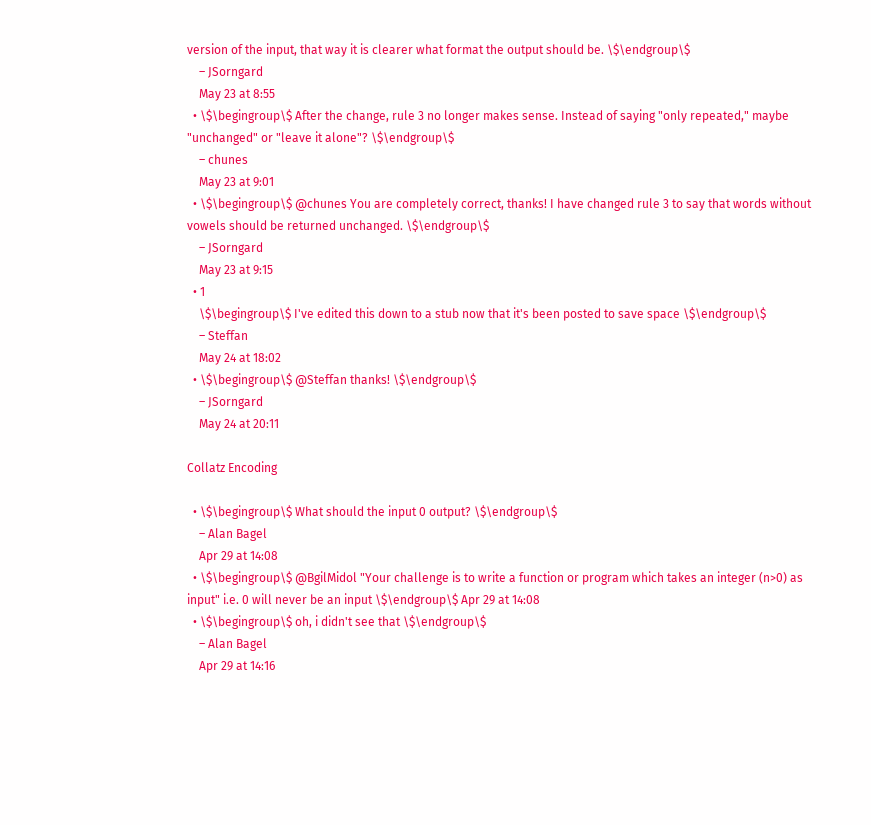version of the input, that way it is clearer what format the output should be. \$\endgroup\$
    – JSorngard
    May 23 at 8:55
  • \$\begingroup\$ After the change, rule 3 no longer makes sense. Instead of saying "only repeated," maybe "unchanged" or "leave it alone"? \$\endgroup\$
    – chunes
    May 23 at 9:01
  • \$\begingroup\$ @chunes You are completely correct, thanks! I have changed rule 3 to say that words without vowels should be returned unchanged. \$\endgroup\$
    – JSorngard
    May 23 at 9:15
  • 1
    \$\begingroup\$ I've edited this down to a stub now that it's been posted to save space \$\endgroup\$
    – Steffan
    May 24 at 18:02
  • \$\begingroup\$ @Steffan thanks! \$\endgroup\$
    – JSorngard
    May 24 at 20:11

Collatz Encoding

  • \$\begingroup\$ What should the input 0 output? \$\endgroup\$
    – Alan Bagel
    Apr 29 at 14:08
  • \$\begingroup\$ @BgilMidol "Your challenge is to write a function or program which takes an integer (n>0) as input" i.e. 0 will never be an input \$\endgroup\$ Apr 29 at 14:08
  • \$\begingroup\$ oh, i didn't see that \$\endgroup\$
    – Alan Bagel
    Apr 29 at 14:16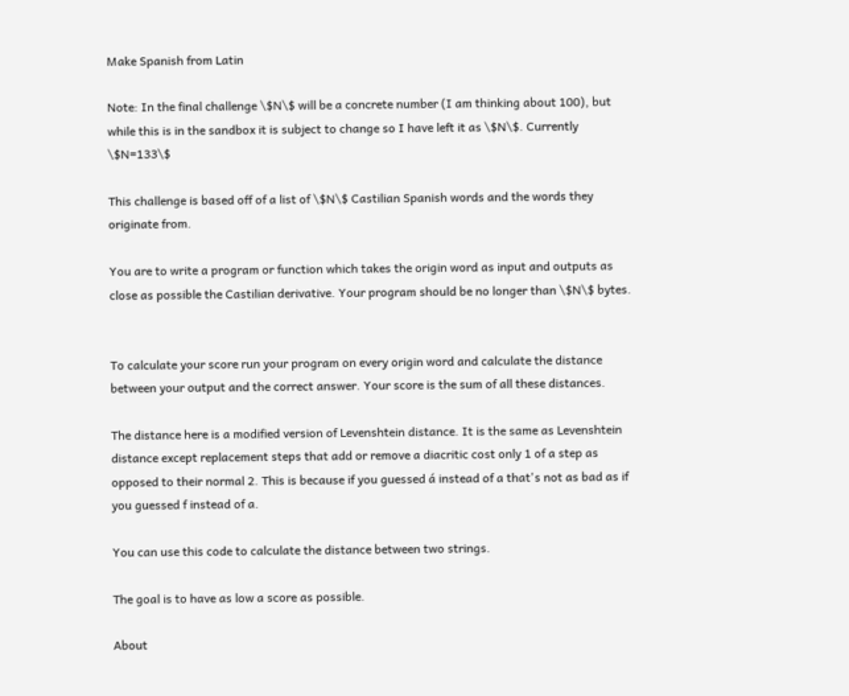Make Spanish from Latin

Note: In the final challenge \$N\$ will be a concrete number (I am thinking about 100), but while this is in the sandbox it is subject to change so I have left it as \$N\$. Currently \$N=133\$

This challenge is based off of a list of \$N\$ Castilian Spanish words and the words they originate from.

You are to write a program or function which takes the origin word as input and outputs as close as possible the Castilian derivative. Your program should be no longer than \$N\$ bytes.


To calculate your score run your program on every origin word and calculate the distance between your output and the correct answer. Your score is the sum of all these distances.

The distance here is a modified version of Levenshtein distance. It is the same as Levenshtein distance except replacement steps that add or remove a diacritic cost only 1 of a step as opposed to their normal 2. This is because if you guessed á instead of a that's not as bad as if you guessed f instead of a.

You can use this code to calculate the distance between two strings.

The goal is to have as low a score as possible.

About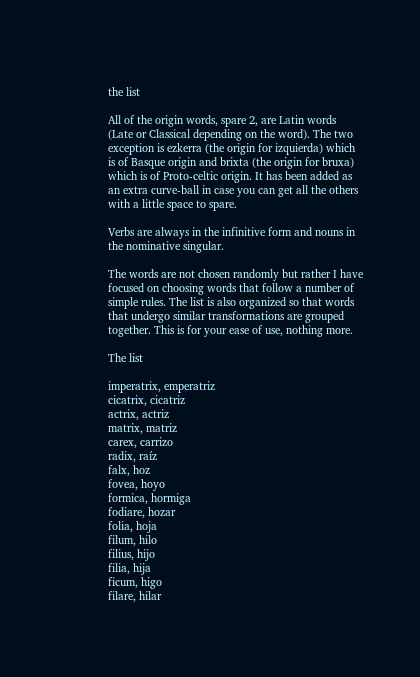the list

All of the origin words, spare 2, are Latin words (Late or Classical depending on the word). The two exception is ezkerra (the origin for izquierda) which is of Basque origin and brixta (the origin for bruxa) which is of Proto-celtic origin. It has been added as an extra curve-ball in case you can get all the others with a little space to spare.

Verbs are always in the infinitive form and nouns in the nominative singular.

The words are not chosen randomly but rather I have focused on choosing words that follow a number of simple rules. The list is also organized so that words that undergo similar transformations are grouped together. This is for your ease of use, nothing more.

The list

imperatrix, emperatriz
cicatrix, cicatriz
actrix, actriz
matrix, matriz
carex, carrizo
radix, raíz
falx, hoz
fovea, hoyo
formica, hormiga
fodiare, hozar
folia, hoja
filum, hilo
filius, hijo
filia, hija
ficum, higo
filare, hilar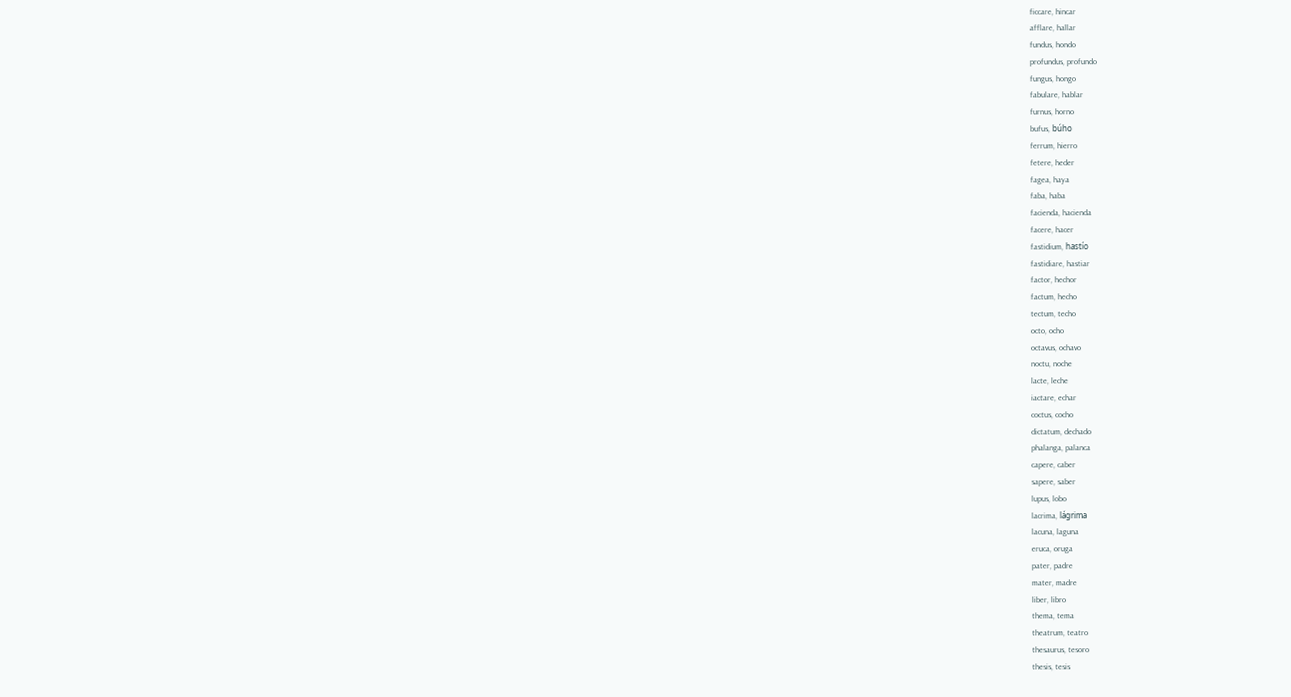ficcare, hincar
afflare, hallar
fundus, hondo
profundus, profundo
fungus, hongo
fabulare, hablar
furnus, horno
bufus, búho
ferrum, hierro
fetere, heder
fagea, haya
faba, haba
facienda, hacienda
facere, hacer
fastidium, hastío
fastidiare, hastiar
factor, hechor
factum, hecho
tectum, techo
octo, ocho
octavus, ochavo
noctu, noche
lacte, leche
iactare, echar
coctus, cocho
dictatum, dechado
phalanga, palanca
capere, caber
sapere, saber
lupus, lobo
lacrima, lágrima
lacuna, laguna
eruca, oruga
pater, padre
mater, madre
liber, libro
thema, tema
theatrum, teatro
thesaurus, tesoro
thesis, tesis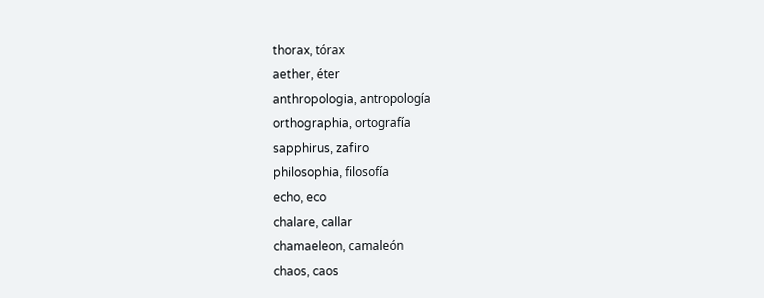thorax, tórax
aether, éter
anthropologia, antropología
orthographia, ortografía
sapphirus, zafiro
philosophia, filosofía
echo, eco
chalare, callar
chamaeleon, camaleón
chaos, caos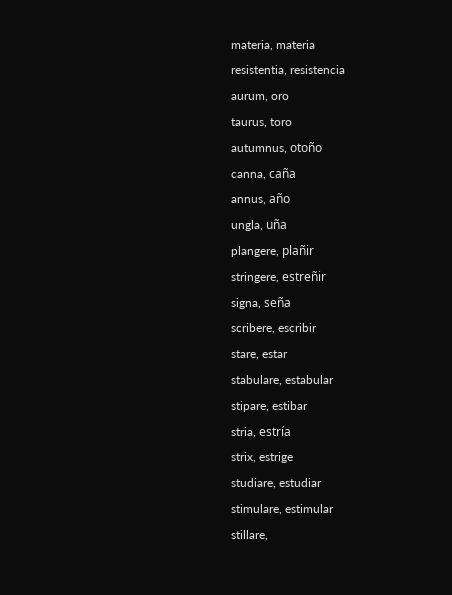materia, materia
resistentia, resistencia
aurum, oro
taurus, toro
autumnus, otoño
canna, caña
annus, año
ungla, uña
plangere, plañir
stringere, estreñir
signa, seña
scribere, escribir
stare, estar
stabulare, estabular
stipare, estibar
stria, estría
strix, estrige
studiare, estudiar
stimulare, estimular
stillare,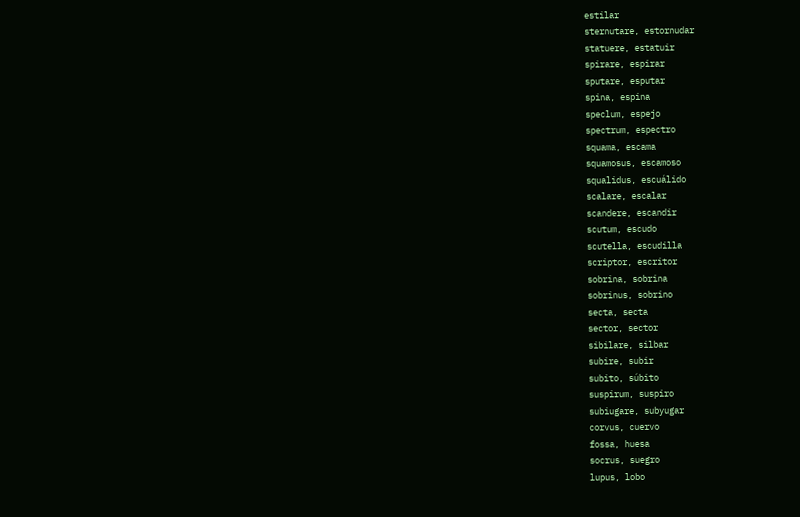estilar
sternutare, estornudar
statuere, estatuir
spirare, espirar
sputare, esputar
spina, espina
speclum, espejo
spectrum, espectro
squama, escama
squamosus, escamoso
squalidus, escuálido
scalare, escalar
scandere, escandir
scutum, escudo
scutella, escudilla
scriptor, escritor
sobrina, sobrina
sobrinus, sobrino
secta, secta
sector, sector
sibilare, silbar
subire, subir
subito, súbito
suspirum, suspiro
subiugare, subyugar
corvus, cuervo
fossa, huesa
socrus, suegro
lupus, lobo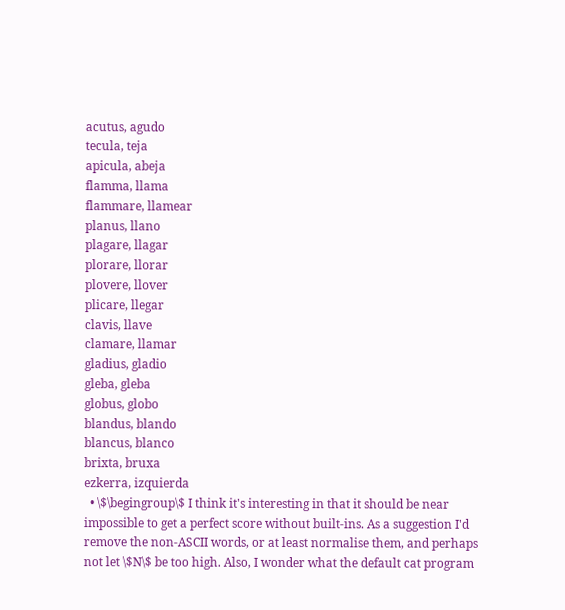acutus, agudo
tecula, teja
apicula, abeja
flamma, llama
flammare, llamear
planus, llano
plagare, llagar
plorare, llorar
plovere, llover
plicare, llegar
clavis, llave
clamare, llamar
gladius, gladio
gleba, gleba
globus, globo
blandus, blando
blancus, blanco
brixta, bruxa
ezkerra, izquierda
  • \$\begingroup\$ I think it's interesting in that it should be near impossible to get a perfect score without built-ins. As a suggestion I'd remove the non-ASCII words, or at least normalise them, and perhaps not let \$N\$ be too high. Also, I wonder what the default cat program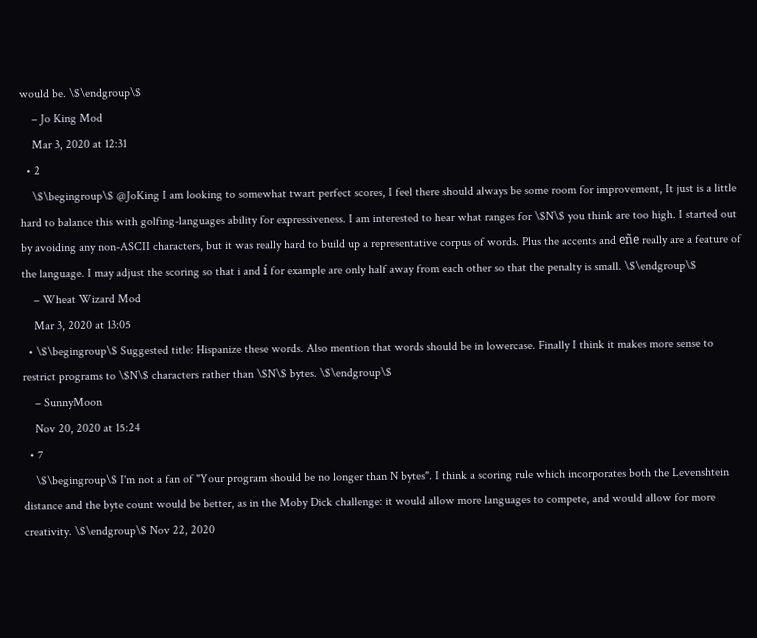would be. \$\endgroup\$
    – Jo King Mod
    Mar 3, 2020 at 12:31
  • 2
    \$\begingroup\$ @JoKing I am looking to somewhat twart perfect scores, I feel there should always be some room for improvement, It just is a little hard to balance this with golfing-languages ability for expressiveness. I am interested to hear what ranges for \$N\$ you think are too high. I started out by avoiding any non-ASCII characters, but it was really hard to build up a representative corpus of words. Plus the accents and eñe really are a feature of the language. I may adjust the scoring so that i and í for example are only half away from each other so that the penalty is small. \$\endgroup\$
    – Wheat Wizard Mod
    Mar 3, 2020 at 13:05
  • \$\begingroup\$ Suggested title: Hispanize these words. Also mention that words should be in lowercase. Finally I think it makes more sense to restrict programs to \$N\$ characters rather than \$N\$ bytes. \$\endgroup\$
    – SunnyMoon
    Nov 20, 2020 at 15:24
  • 7
    \$\begingroup\$ I'm not a fan of "Your program should be no longer than N bytes". I think a scoring rule which incorporates both the Levenshtein distance and the byte count would be better, as in the Moby Dick challenge: it would allow more languages to compete, and would allow for more creativity. \$\endgroup\$ Nov 22, 2020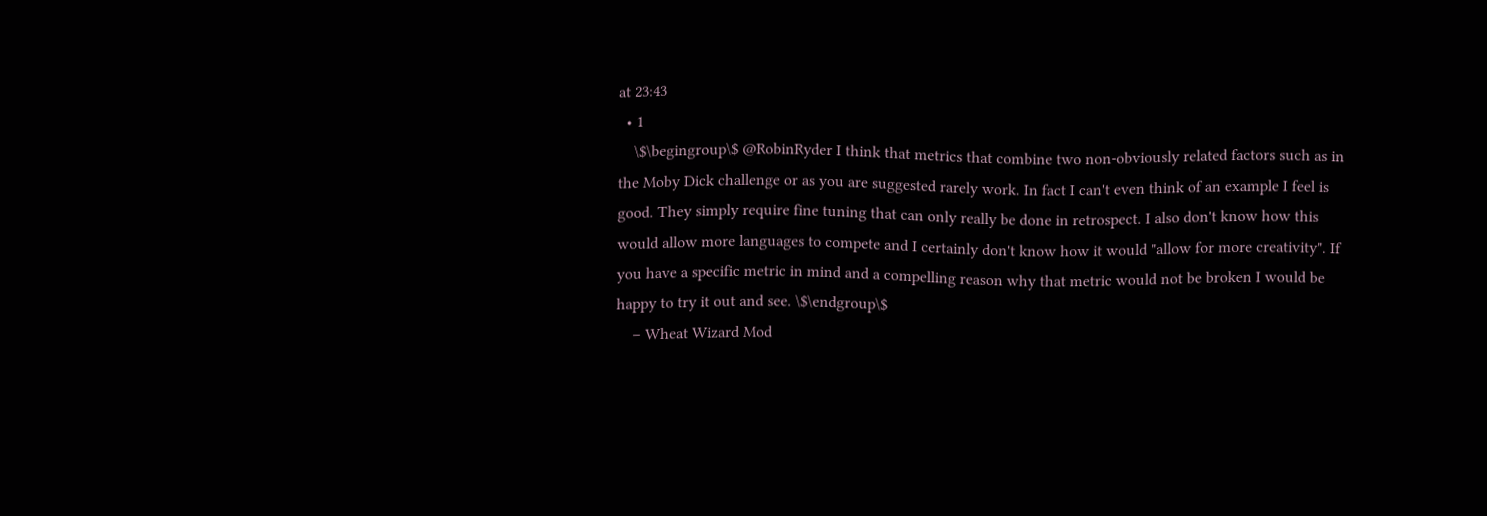at 23:43
  • 1
    \$\begingroup\$ @RobinRyder I think that metrics that combine two non-obviously related factors such as in the Moby Dick challenge or as you are suggested rarely work. In fact I can't even think of an example I feel is good. They simply require fine tuning that can only really be done in retrospect. I also don't know how this would allow more languages to compete and I certainly don't know how it would "allow for more creativity". If you have a specific metric in mind and a compelling reason why that metric would not be broken I would be happy to try it out and see. \$\endgroup\$
    – Wheat Wizard Mod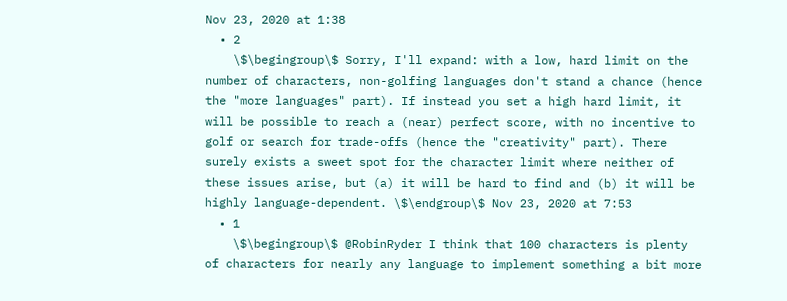Nov 23, 2020 at 1:38
  • 2
    \$\begingroup\$ Sorry, I'll expand: with a low, hard limit on the number of characters, non-golfing languages don't stand a chance (hence the "more languages" part). If instead you set a high hard limit, it will be possible to reach a (near) perfect score, with no incentive to golf or search for trade-offs (hence the "creativity" part). There surely exists a sweet spot for the character limit where neither of these issues arise, but (a) it will be hard to find and (b) it will be highly language-dependent. \$\endgroup\$ Nov 23, 2020 at 7:53
  • 1
    \$\begingroup\$ @RobinRyder I think that 100 characters is plenty of characters for nearly any language to implement something a bit more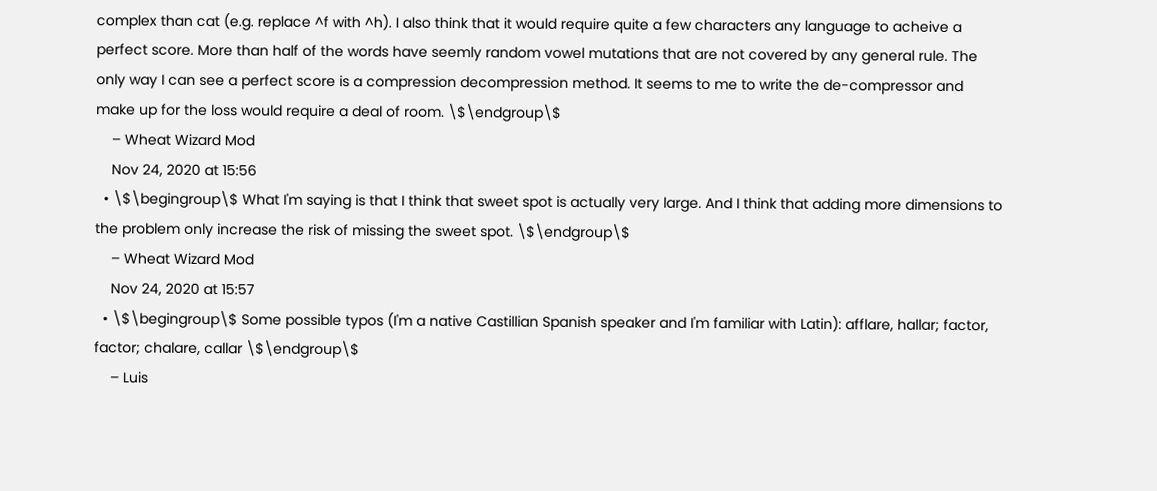complex than cat (e.g. replace ^f with ^h). I also think that it would require quite a few characters any language to acheive a perfect score. More than half of the words have seemly random vowel mutations that are not covered by any general rule. The only way I can see a perfect score is a compression decompression method. It seems to me to write the de-compressor and make up for the loss would require a deal of room. \$\endgroup\$
    – Wheat Wizard Mod
    Nov 24, 2020 at 15:56
  • \$\begingroup\$ What I'm saying is that I think that sweet spot is actually very large. And I think that adding more dimensions to the problem only increase the risk of missing the sweet spot. \$\endgroup\$
    – Wheat Wizard Mod
    Nov 24, 2020 at 15:57
  • \$\begingroup\$ Some possible typos (I'm a native Castillian Spanish speaker and I'm familiar with Latin): afflare, hallar; factor, factor; chalare, callar \$\endgroup\$
    – Luis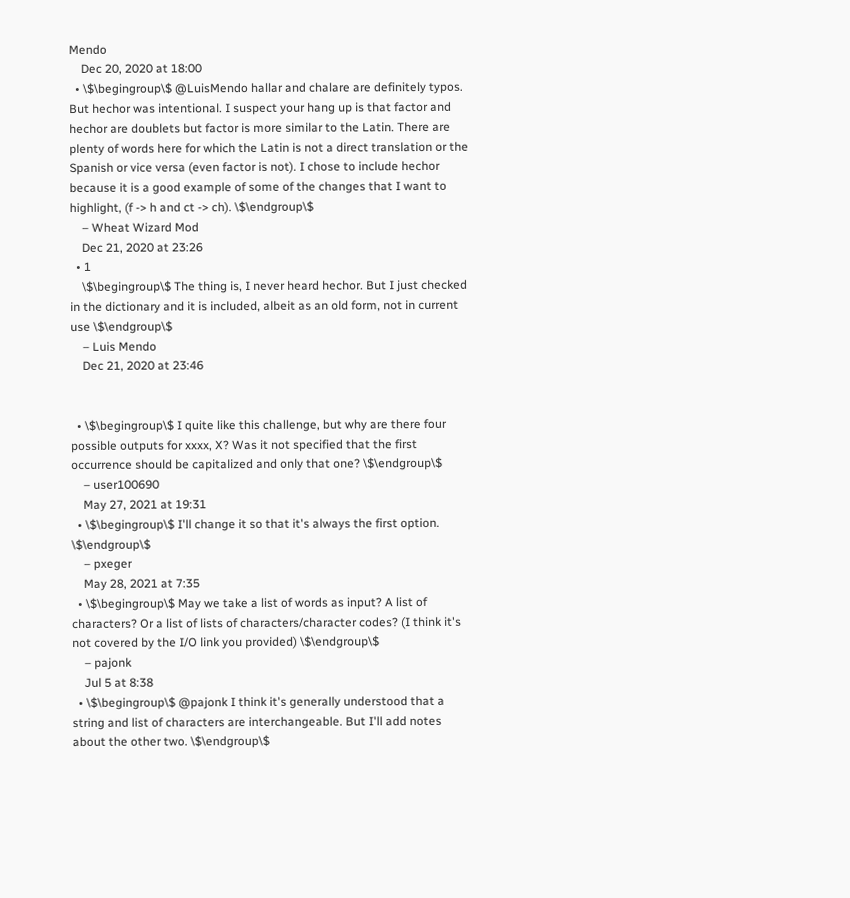Mendo
    Dec 20, 2020 at 18:00
  • \$\begingroup\$ @LuisMendo hallar and chalare are definitely typos. But hechor was intentional. I suspect your hang up is that factor and hechor are doublets but factor is more similar to the Latin. There are plenty of words here for which the Latin is not a direct translation or the Spanish or vice versa (even factor is not). I chose to include hechor because it is a good example of some of the changes that I want to highlight, (f -> h and ct -> ch). \$\endgroup\$
    – Wheat Wizard Mod
    Dec 21, 2020 at 23:26
  • 1
    \$\begingroup\$ The thing is, I never heard hechor. But I just checked in the dictionary and it is included, albeit as an old form, not in current use \$\endgroup\$
    – Luis Mendo
    Dec 21, 2020 at 23:46


  • \$\begingroup\$ I quite like this challenge, but why are there four possible outputs for xxxx, X? Was it not specified that the first occurrence should be capitalized and only that one? \$\endgroup\$
    – user100690
    May 27, 2021 at 19:31
  • \$\begingroup\$ I'll change it so that it's always the first option. \$\endgroup\$
    – pxeger
    May 28, 2021 at 7:35
  • \$\begingroup\$ May we take a list of words as input? A list of characters? Or a list of lists of characters/character codes? (I think it's not covered by the I/O link you provided) \$\endgroup\$
    – pajonk
    Jul 5 at 8:38
  • \$\begingroup\$ @pajonk I think it's generally understood that a string and list of characters are interchangeable. But I'll add notes about the other two. \$\endgroup\$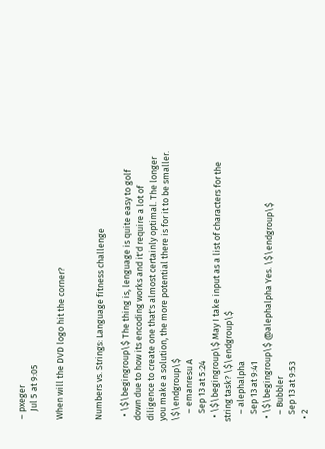– pxeger
    Jul 5 at 9:05

When will the DVD logo hit the corner?


Numbers vs. Strings: Language fitness challenge

  • \$\begingroup\$ The thing is, lenguage is quite easy to golf down due to how its encoding works and it'd require a lot of diligence to create one that's almost certainly optimal. The longer you make a solution, the more potential there is for it to be smaller. \$\endgroup\$
    – emanresu A
    Sep 13 at 5:24
  • \$\begingroup\$ May I take input as a list of characters for the string task? \$\endgroup\$
    – alephalpha
    Sep 13 at 9:41
  • \$\begingroup\$ @alephalpha Yes. \$\endgroup\$
    – Bubbler
    Sep 13 at 9:53
  • 2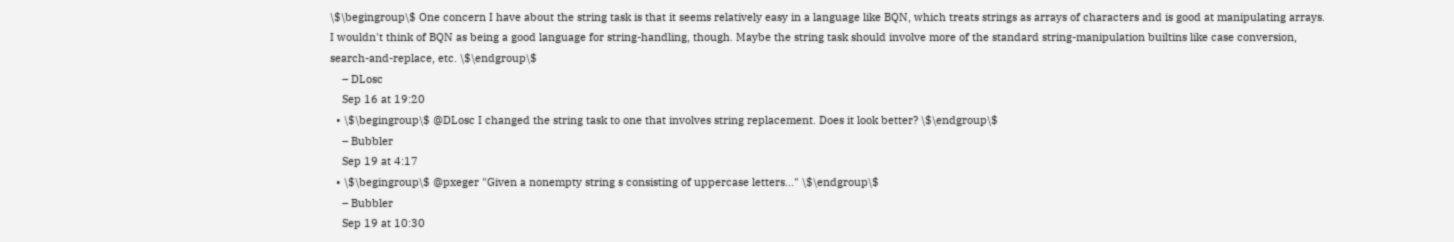\$\begingroup\$ One concern I have about the string task is that it seems relatively easy in a language like BQN, which treats strings as arrays of characters and is good at manipulating arrays. I wouldn't think of BQN as being a good language for string-handling, though. Maybe the string task should involve more of the standard string-manipulation builtins like case conversion, search-and-replace, etc. \$\endgroup\$
    – DLosc
    Sep 16 at 19:20
  • \$\begingroup\$ @DLosc I changed the string task to one that involves string replacement. Does it look better? \$\endgroup\$
    – Bubbler
    Sep 19 at 4:17
  • \$\begingroup\$ @pxeger "Given a nonempty string s consisting of uppercase letters..." \$\endgroup\$
    – Bubbler
    Sep 19 at 10:30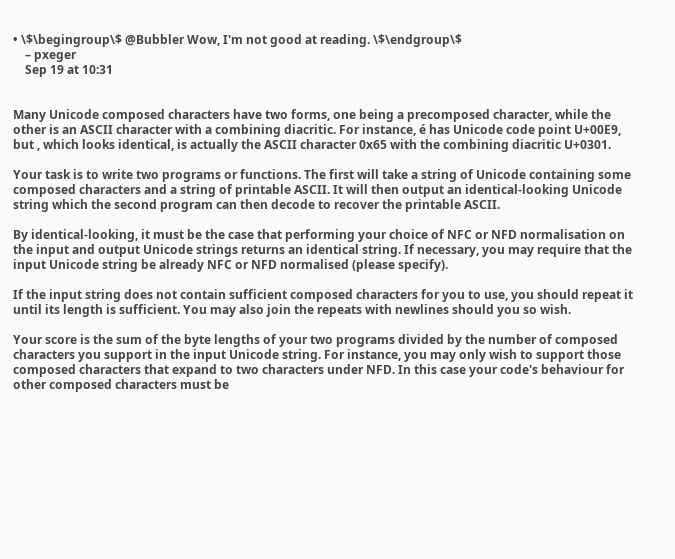• \$\begingroup\$ @Bubbler Wow, I'm not good at reading. \$\endgroup\$
    – pxeger
    Sep 19 at 10:31


Many Unicode composed characters have two forms, one being a precomposed character, while the other is an ASCII character with a combining diacritic. For instance, é has Unicode code point U+00E9, but , which looks identical, is actually the ASCII character 0x65 with the combining diacritic U+0301.

Your task is to write two programs or functions. The first will take a string of Unicode containing some composed characters and a string of printable ASCII. It will then output an identical-looking Unicode string which the second program can then decode to recover the printable ASCII.

By identical-looking, it must be the case that performing your choice of NFC or NFD normalisation on the input and output Unicode strings returns an identical string. If necessary, you may require that the input Unicode string be already NFC or NFD normalised (please specify).

If the input string does not contain sufficient composed characters for you to use, you should repeat it until its length is sufficient. You may also join the repeats with newlines should you so wish.

Your score is the sum of the byte lengths of your two programs divided by the number of composed characters you support in the input Unicode string. For instance, you may only wish to support those composed characters that expand to two characters under NFD. In this case your code's behaviour for other composed characters must be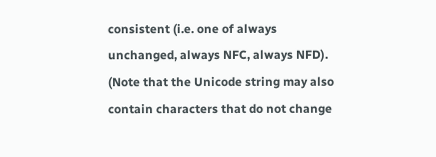consistent (i.e. one of always unchanged, always NFC, always NFD). (Note that the Unicode string may also contain characters that do not change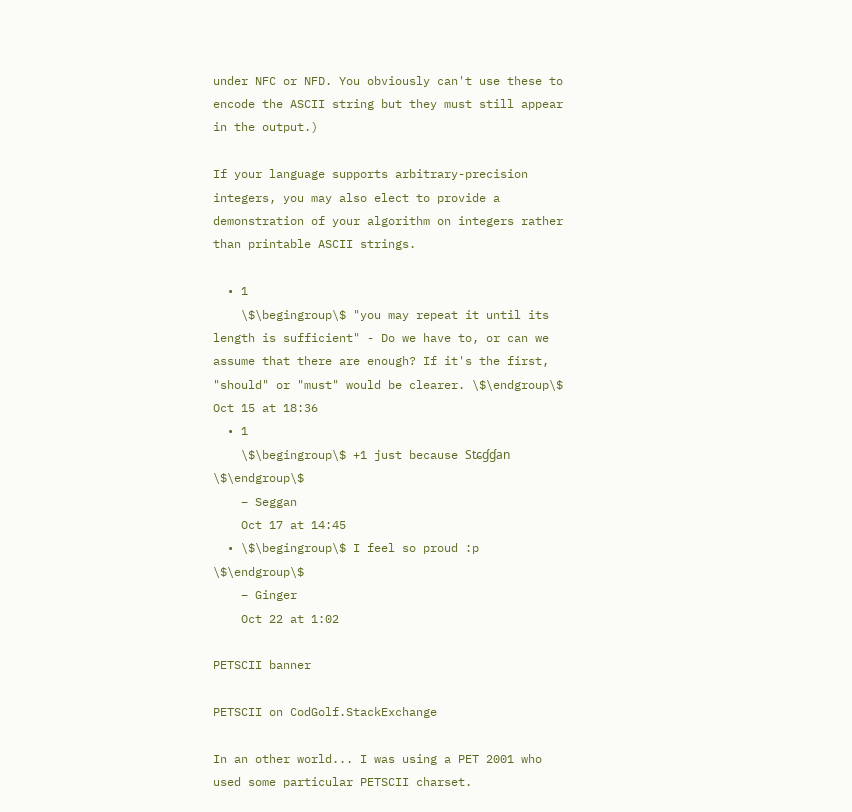under NFC or NFD. You obviously can't use these to encode the ASCII string but they must still appear in the output.)

If your language supports arbitrary-precision integers, you may also elect to provide a demonstration of your algorithm on integers rather than printable ASCII strings.

  • 1
    \$\begingroup\$ "you may repeat it until its length is sufficient" - Do we have to, or can we assume that there are enough? If it's the first, "should" or "must" would be clearer. \$\endgroup\$ Oct 15 at 18:36
  • 1
    \$\begingroup\$ +1 just because Sʨɠɠan \$\endgroup\$
    – Seggan
    Oct 17 at 14:45
  • \$\begingroup\$ I feel so proud :p \$\endgroup\$
    – Ginger
    Oct 22 at 1:02

PETSCII banner

PETSCII on CodGolf.StackExchange

In an other world... I was using a PET 2001 who used some particular PETSCII charset.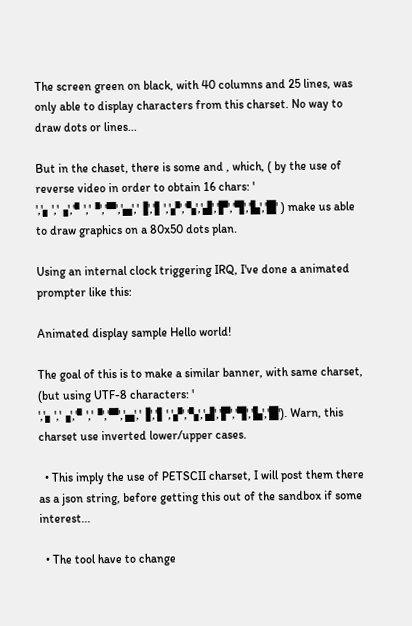The screen green on black, with 40 columns and 25 lines, was only able to display characters from this charset. No way to draw dots or lines...

But in the chaset, there is some and , which, ( by the use of reverse video in order to obtain 16 chars: ' ','▖','▗','▘','▝','▀','▄','▐','▌','▞','▚','▟','▛','▜','▙','█' ) make us able to draw graphics on a 80x50 dots plan.

Using an internal clock triggering IRQ, I've done a animated prompter like this:

Animated display sample Hello world!

The goal of this is to make a similar banner, with same charset, (but using UTF-8 characters: ' ','▖','▗','▘','▝','▀','▄','▐','▌','▞','▚','▟','▛','▜','▙','█'). Warn, this charset use inverted lower/upper cases.

  • This imply the use of PETSCII charset, I will post them there as a json string, before getting this out of the sandbox if some interest...

  • The tool have to change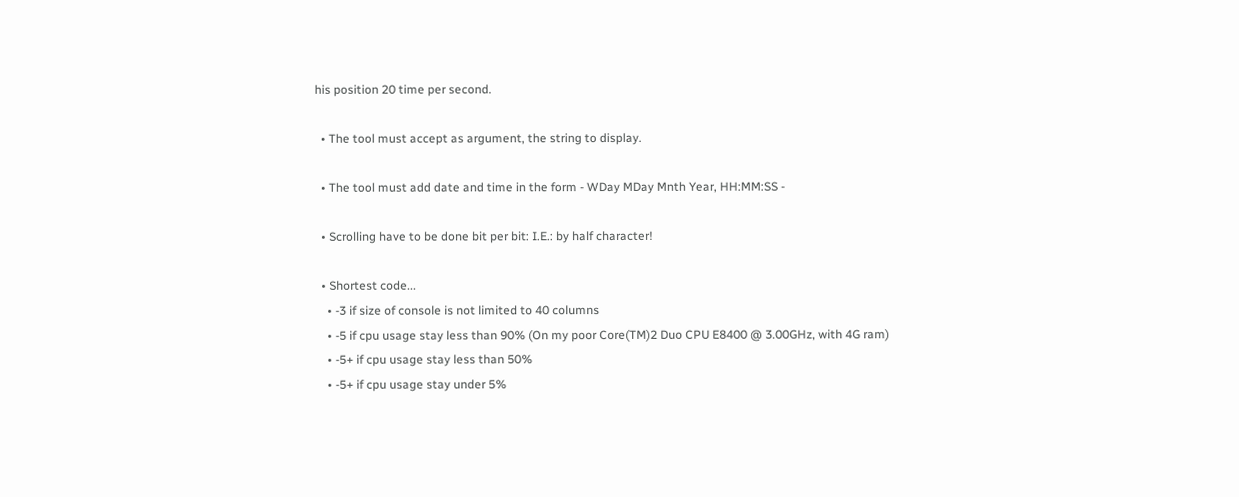his position 20 time per second.

  • The tool must accept as argument, the string to display.

  • The tool must add date and time in the form - WDay MDay Mnth Year, HH:MM:SS -

  • Scrolling have to be done bit per bit: I.E.: by half character!

  • Shortest code...
    • -3 if size of console is not limited to 40 columns
    • -5 if cpu usage stay less than 90% (On my poor Core(TM)2 Duo CPU E8400 @ 3.00GHz, with 4G ram)
    • -5+ if cpu usage stay less than 50%
    • -5+ if cpu usage stay under 5%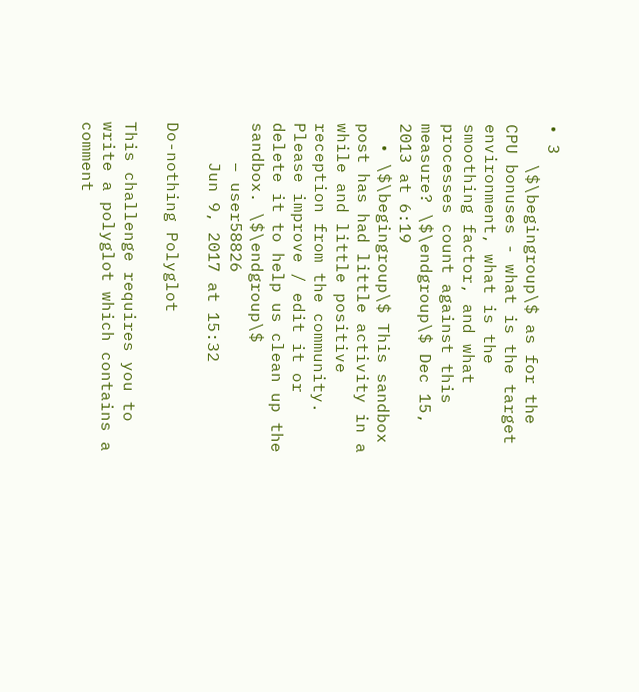• 3
    \$\begingroup\$ as for the CPU bonuses - what is the target environment, what is the smoothing factor, and what processes count against this measure? \$\endgroup\$ Dec 15, 2013 at 6:19
  • \$\begingroup\$ This sandbox post has had little activity in a while and little positive reception from the community. Please improve / edit it or delete it to help us clean up the sandbox. \$\endgroup\$
    – user58826
    Jun 9, 2017 at 15:32

Do-nothing Polyglot

This challenge requires you to write a polyglot which contains a comment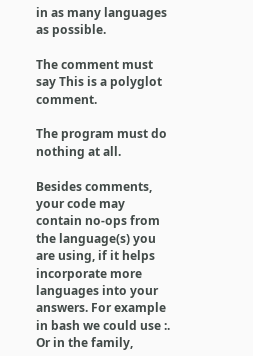in as many languages as possible.

The comment must say This is a polyglot comment.

The program must do nothing at all.

Besides comments, your code may contain no-ops from the language(s) you are using, if it helps incorporate more languages into your answers. For example in bash we could use :. Or in the family,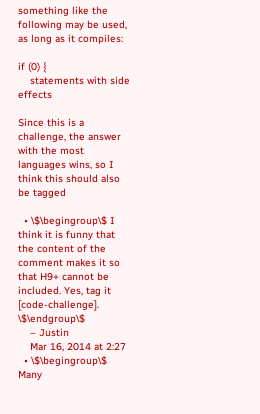something like the following may be used, as long as it compiles:

if (0) {
    statements with side effects

Since this is a challenge, the answer with the most languages wins, so I think this should also be tagged

  • \$\begingroup\$ I think it is funny that the content of the comment makes it so that H9+ cannot be included. Yes, tag it [code-challenge]. \$\endgroup\$
    – Justin
    Mar 16, 2014 at 2:27
  • \$\begingroup\$ Many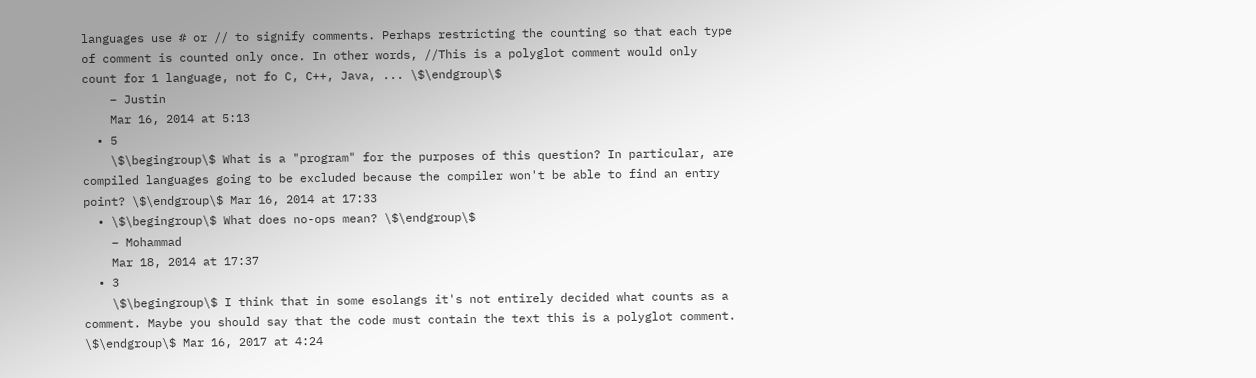languages use # or // to signify comments. Perhaps restricting the counting so that each type of comment is counted only once. In other words, //This is a polyglot comment would only count for 1 language, not fo C, C++, Java, ... \$\endgroup\$
    – Justin
    Mar 16, 2014 at 5:13
  • 5
    \$\begingroup\$ What is a "program" for the purposes of this question? In particular, are compiled languages going to be excluded because the compiler won't be able to find an entry point? \$\endgroup\$ Mar 16, 2014 at 17:33
  • \$\begingroup\$ What does no-ops mean? \$\endgroup\$
    – Mohammad
    Mar 18, 2014 at 17:37
  • 3
    \$\begingroup\$ I think that in some esolangs it's not entirely decided what counts as a comment. Maybe you should say that the code must contain the text this is a polyglot comment. \$\endgroup\$ Mar 16, 2017 at 4:24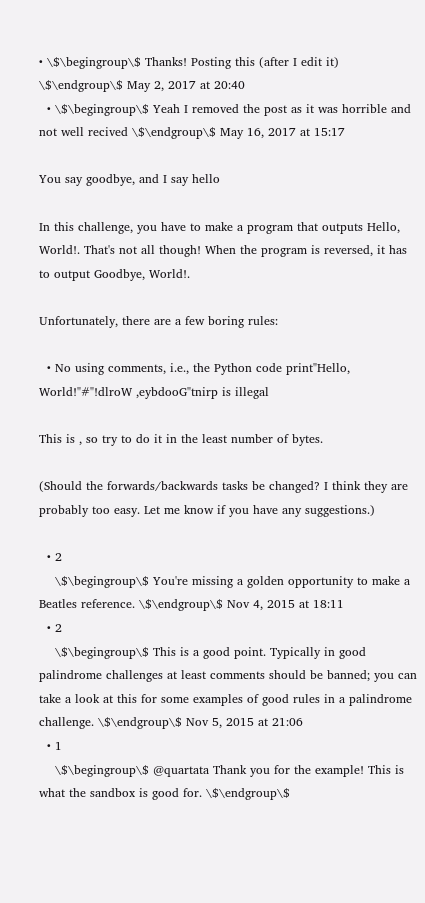• \$\begingroup\$ Thanks! Posting this (after I edit it) \$\endgroup\$ May 2, 2017 at 20:40
  • \$\begingroup\$ Yeah I removed the post as it was horrible and not well recived \$\endgroup\$ May 16, 2017 at 15:17

You say goodbye, and I say hello

In this challenge, you have to make a program that outputs Hello, World!. That's not all though! When the program is reversed, it has to output Goodbye, World!.

Unfortunately, there are a few boring rules:

  • No using comments, i.e., the Python code print"Hello, World!"#"!dlroW ,eybdooG"tnirp is illegal

This is , so try to do it in the least number of bytes.

(Should the forwards/backwards tasks be changed? I think they are probably too easy. Let me know if you have any suggestions.)

  • 2
    \$\begingroup\$ You're missing a golden opportunity to make a Beatles reference. \$\endgroup\$ Nov 4, 2015 at 18:11
  • 2
    \$\begingroup\$ This is a good point. Typically in good palindrome challenges at least comments should be banned; you can take a look at this for some examples of good rules in a palindrome challenge. \$\endgroup\$ Nov 5, 2015 at 21:06
  • 1
    \$\begingroup\$ @quartata Thank you for the example! This is what the sandbox is good for. \$\endgroup\$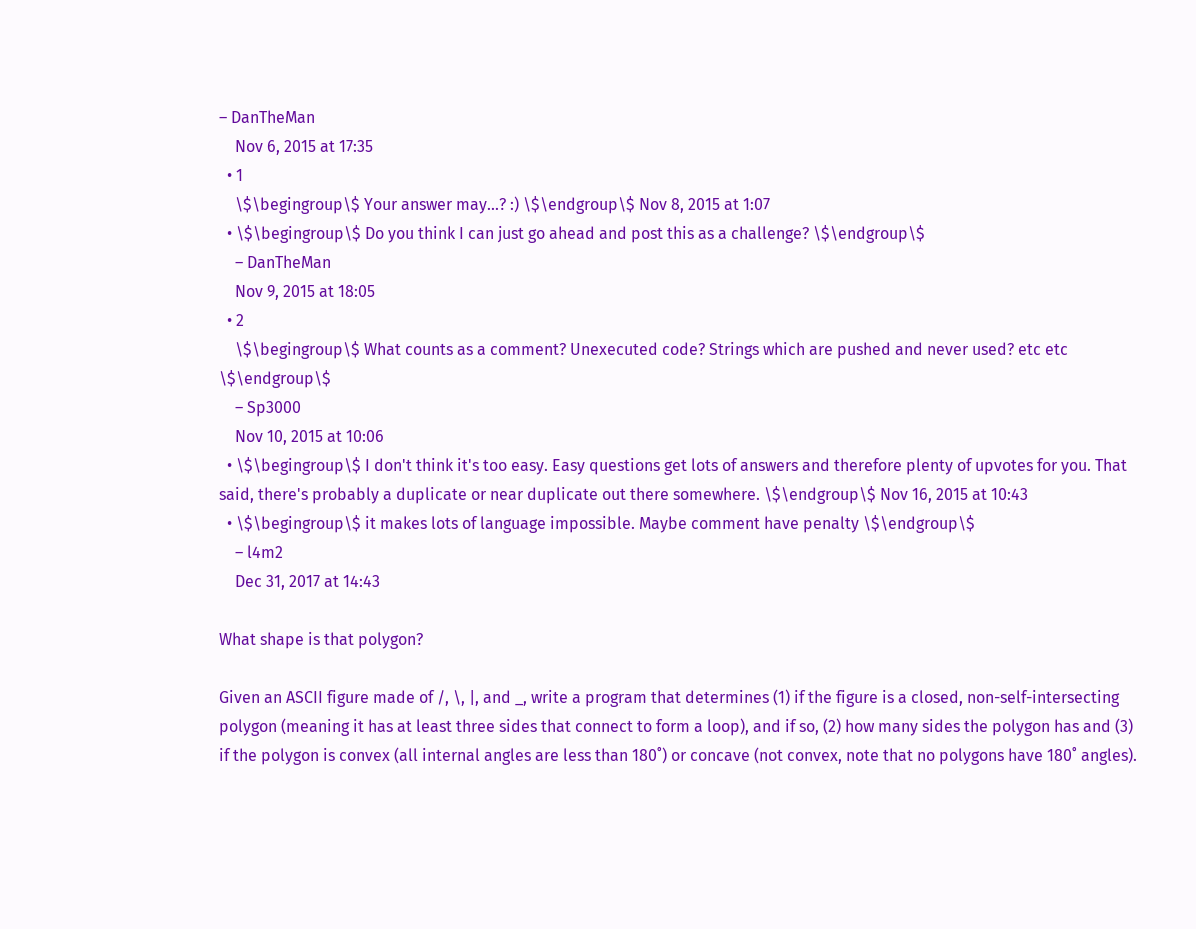– DanTheMan
    Nov 6, 2015 at 17:35
  • 1
    \$\begingroup\$ Your answer may...? :) \$\endgroup\$ Nov 8, 2015 at 1:07
  • \$\begingroup\$ Do you think I can just go ahead and post this as a challenge? \$\endgroup\$
    – DanTheMan
    Nov 9, 2015 at 18:05
  • 2
    \$\begingroup\$ What counts as a comment? Unexecuted code? Strings which are pushed and never used? etc etc \$\endgroup\$
    – Sp3000
    Nov 10, 2015 at 10:06
  • \$\begingroup\$ I don't think it's too easy. Easy questions get lots of answers and therefore plenty of upvotes for you. That said, there's probably a duplicate or near duplicate out there somewhere. \$\endgroup\$ Nov 16, 2015 at 10:43
  • \$\begingroup\$ it makes lots of language impossible. Maybe comment have penalty \$\endgroup\$
    – l4m2
    Dec 31, 2017 at 14:43

What shape is that polygon?

Given an ASCII figure made of /, \, |, and _, write a program that determines (1) if the figure is a closed, non-self-intersecting polygon (meaning it has at least three sides that connect to form a loop), and if so, (2) how many sides the polygon has and (3) if the polygon is convex (all internal angles are less than 180˚) or concave (not convex, note that no polygons have 180˚ angles).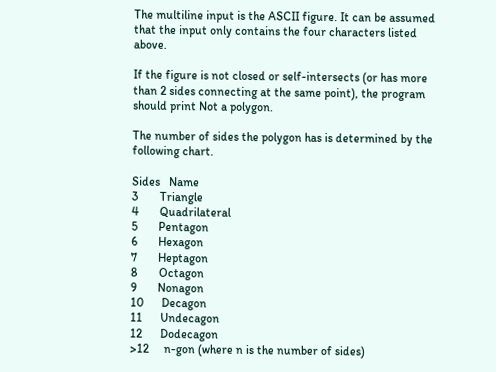The multiline input is the ASCII figure. It can be assumed that the input only contains the four characters listed above.

If the figure is not closed or self-intersects (or has more than 2 sides connecting at the same point), the program should print Not a polygon.

The number of sides the polygon has is determined by the following chart.

Sides   Name
3       Triangle
4       Quadrilateral
5       Pentagon
6       Hexagon
7       Heptagon
8       Octagon
9       Nonagon
10      Decagon
11      Undecagon
12      Dodecagon
>12     n-gon (where n is the number of sides)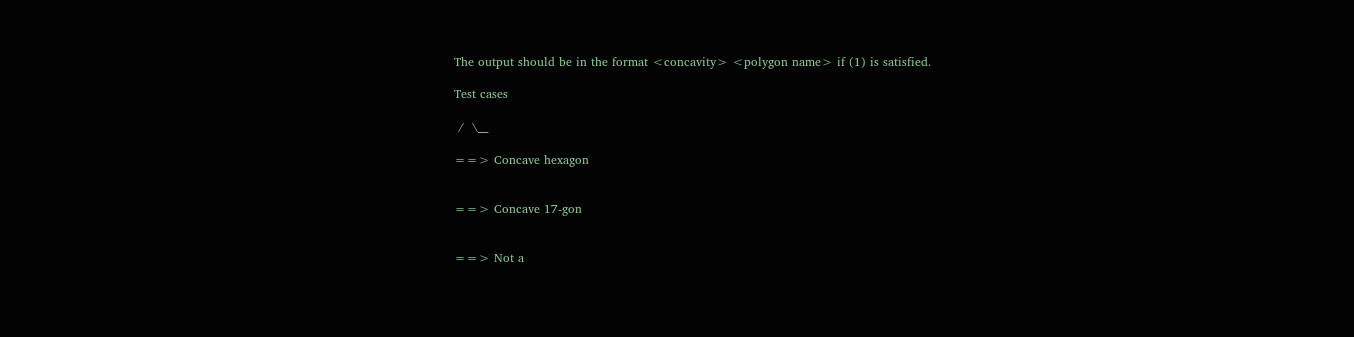The output should be in the format <concavity> <polygon name> if (1) is satisfied.

Test cases

 /  \__

==> Concave hexagon


==> Concave 17-gon


==> Not a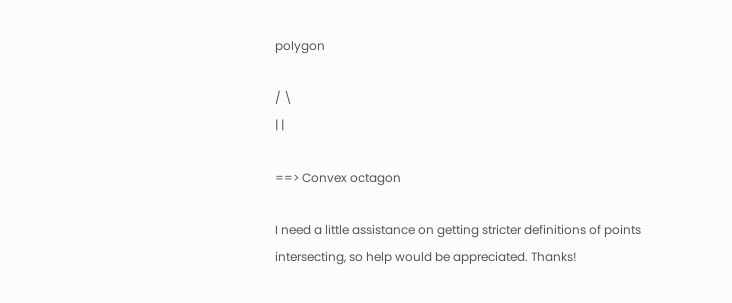polygon

/ \
| |

==> Convex octagon

I need a little assistance on getting stricter definitions of points intersecting, so help would be appreciated. Thanks!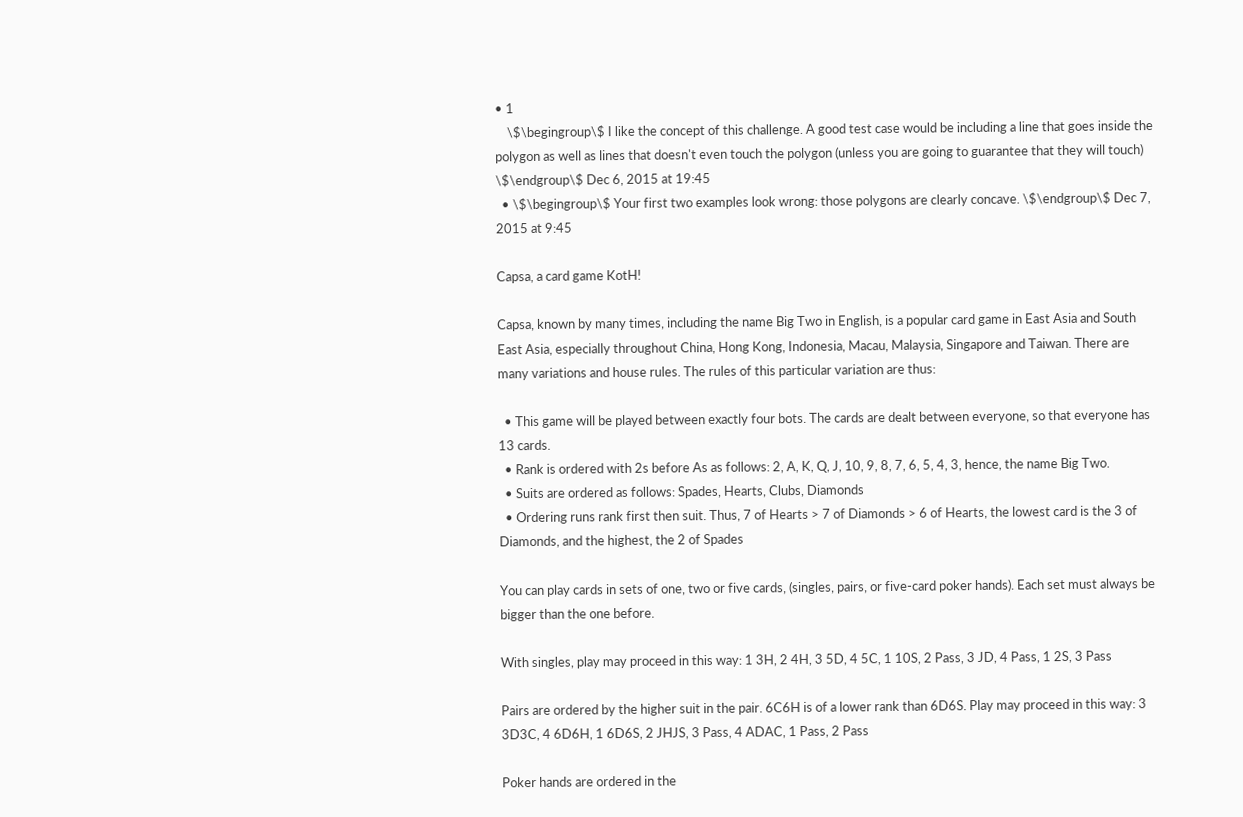• 1
    \$\begingroup\$ I like the concept of this challenge. A good test case would be including a line that goes inside the polygon as well as lines that doesn't even touch the polygon (unless you are going to guarantee that they will touch) \$\endgroup\$ Dec 6, 2015 at 19:45
  • \$\begingroup\$ Your first two examples look wrong: those polygons are clearly concave. \$\endgroup\$ Dec 7, 2015 at 9:45

Capsa, a card game KotH!

Capsa, known by many times, including the name Big Two in English, is a popular card game in East Asia and South East Asia, especially throughout China, Hong Kong, Indonesia, Macau, Malaysia, Singapore and Taiwan. There are many variations and house rules. The rules of this particular variation are thus:

  • This game will be played between exactly four bots. The cards are dealt between everyone, so that everyone has 13 cards.
  • Rank is ordered with 2s before As as follows: 2, A, K, Q, J, 10, 9, 8, 7, 6, 5, 4, 3, hence, the name Big Two.
  • Suits are ordered as follows: Spades, Hearts, Clubs, Diamonds
  • Ordering runs rank first then suit. Thus, 7 of Hearts > 7 of Diamonds > 6 of Hearts, the lowest card is the 3 of Diamonds, and the highest, the 2 of Spades

You can play cards in sets of one, two or five cards, (singles, pairs, or five-card poker hands). Each set must always be bigger than the one before.

With singles, play may proceed in this way: 1 3H, 2 4H, 3 5D, 4 5C, 1 10S, 2 Pass, 3 JD, 4 Pass, 1 2S, 3 Pass

Pairs are ordered by the higher suit in the pair. 6C6H is of a lower rank than 6D6S. Play may proceed in this way: 3 3D3C, 4 6D6H, 1 6D6S, 2 JHJS, 3 Pass, 4 ADAC, 1 Pass, 2 Pass

Poker hands are ordered in the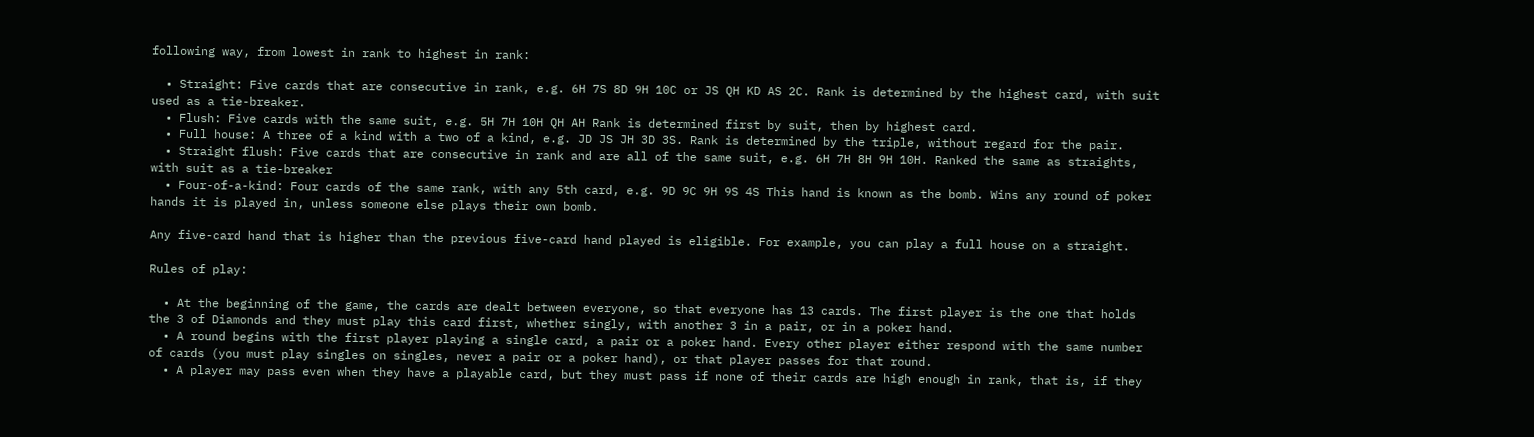following way, from lowest in rank to highest in rank:

  • Straight: Five cards that are consecutive in rank, e.g. 6H 7S 8D 9H 10C or JS QH KD AS 2C. Rank is determined by the highest card, with suit used as a tie-breaker.
  • Flush: Five cards with the same suit, e.g. 5H 7H 10H QH AH Rank is determined first by suit, then by highest card.
  • Full house: A three of a kind with a two of a kind, e.g. JD JS JH 3D 3S. Rank is determined by the triple, without regard for the pair.
  • Straight flush: Five cards that are consecutive in rank and are all of the same suit, e.g. 6H 7H 8H 9H 10H. Ranked the same as straights, with suit as a tie-breaker
  • Four-of-a-kind: Four cards of the same rank, with any 5th card, e.g. 9D 9C 9H 9S 4S This hand is known as the bomb. Wins any round of poker hands it is played in, unless someone else plays their own bomb.

Any five-card hand that is higher than the previous five-card hand played is eligible. For example, you can play a full house on a straight.

Rules of play:

  • At the beginning of the game, the cards are dealt between everyone, so that everyone has 13 cards. The first player is the one that holds the 3 of Diamonds and they must play this card first, whether singly, with another 3 in a pair, or in a poker hand.
  • A round begins with the first player playing a single card, a pair or a poker hand. Every other player either respond with the same number of cards (you must play singles on singles, never a pair or a poker hand), or that player passes for that round.
  • A player may pass even when they have a playable card, but they must pass if none of their cards are high enough in rank, that is, if they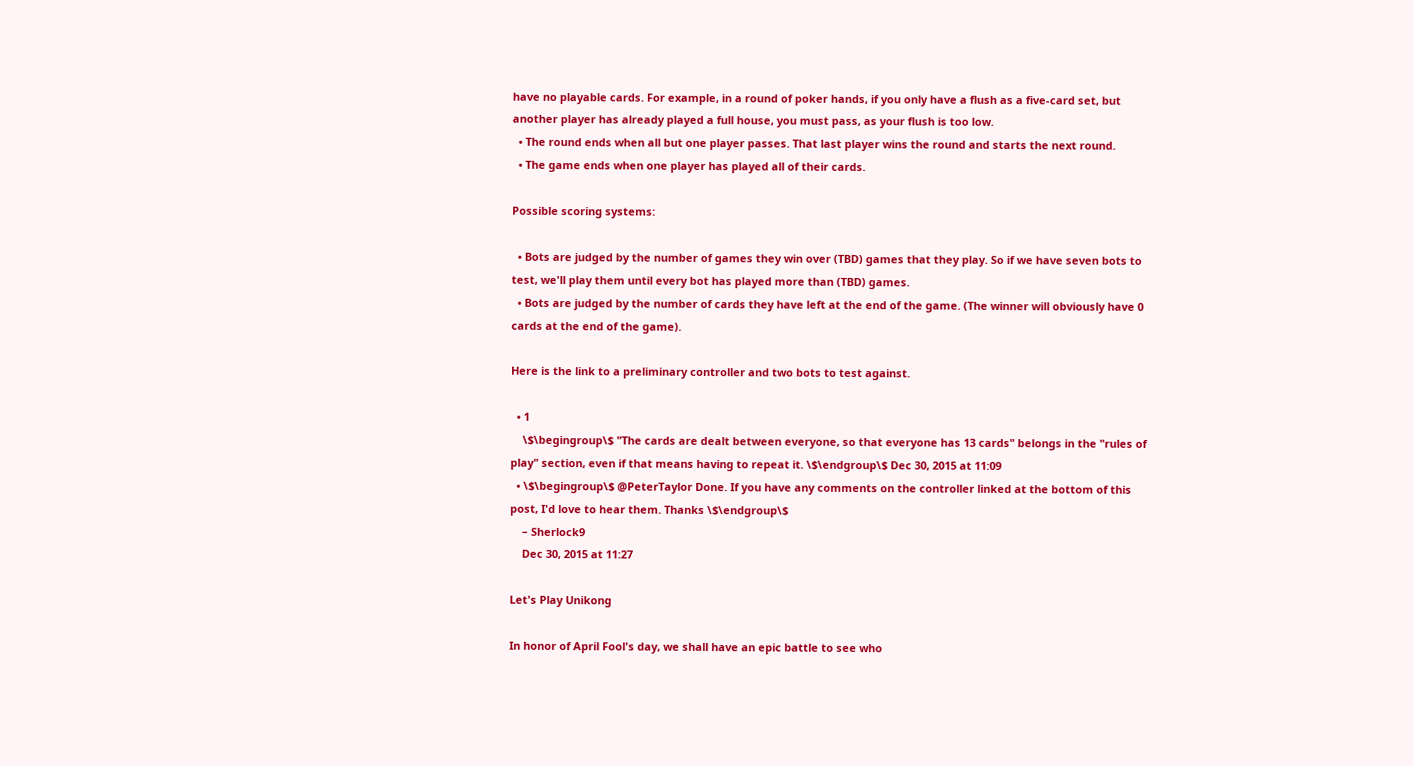have no playable cards. For example, in a round of poker hands, if you only have a flush as a five-card set, but another player has already played a full house, you must pass, as your flush is too low.
  • The round ends when all but one player passes. That last player wins the round and starts the next round.
  • The game ends when one player has played all of their cards.

Possible scoring systems:

  • Bots are judged by the number of games they win over (TBD) games that they play. So if we have seven bots to test, we'll play them until every bot has played more than (TBD) games.
  • Bots are judged by the number of cards they have left at the end of the game. (The winner will obviously have 0 cards at the end of the game).

Here is the link to a preliminary controller and two bots to test against.

  • 1
    \$\begingroup\$ "The cards are dealt between everyone, so that everyone has 13 cards" belongs in the "rules of play" section, even if that means having to repeat it. \$\endgroup\$ Dec 30, 2015 at 11:09
  • \$\begingroup\$ @PeterTaylor Done. If you have any comments on the controller linked at the bottom of this post, I'd love to hear them. Thanks \$\endgroup\$
    – Sherlock9
    Dec 30, 2015 at 11:27

Let's Play Unikong

In honor of April Fool's day, we shall have an epic battle to see who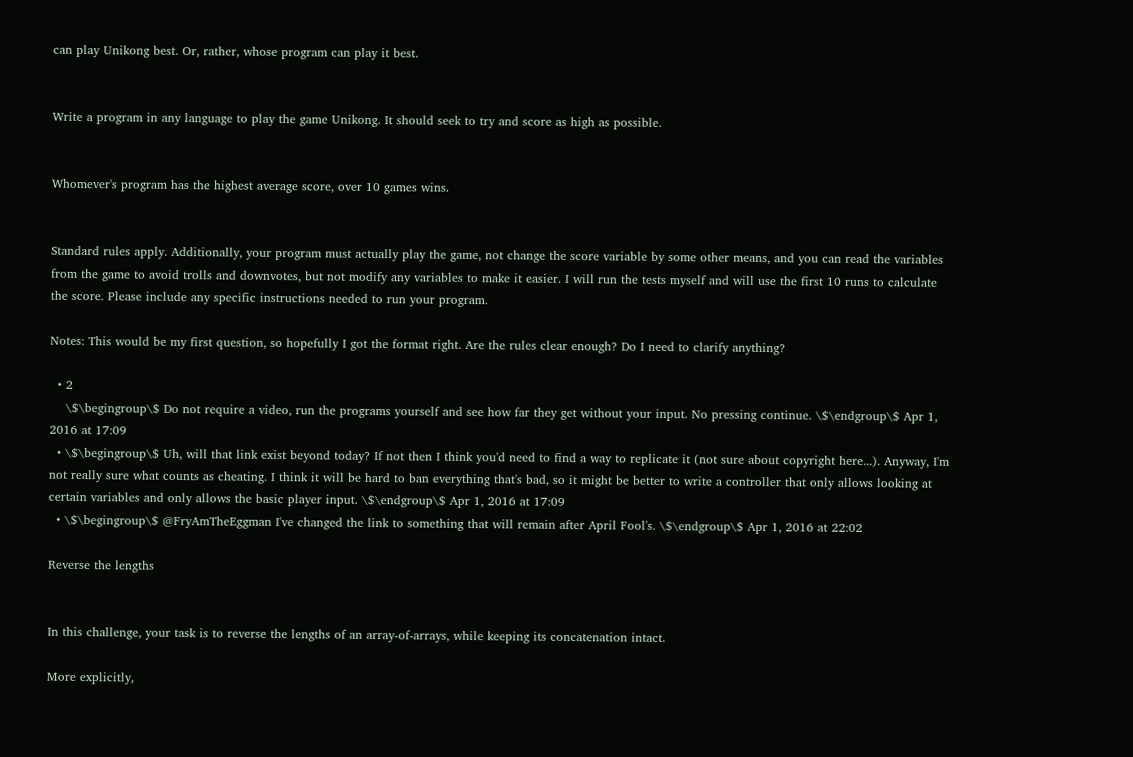can play Unikong best. Or, rather, whose program can play it best.


Write a program in any language to play the game Unikong. It should seek to try and score as high as possible.


Whomever's program has the highest average score, over 10 games wins.


Standard rules apply. Additionally, your program must actually play the game, not change the score variable by some other means, and you can read the variables from the game to avoid trolls and downvotes, but not modify any variables to make it easier. I will run the tests myself and will use the first 10 runs to calculate the score. Please include any specific instructions needed to run your program.

Notes: This would be my first question, so hopefully I got the format right. Are the rules clear enough? Do I need to clarify anything?

  • 2
    \$\begingroup\$ Do not require a video, run the programs yourself and see how far they get without your input. No pressing continue. \$\endgroup\$ Apr 1, 2016 at 17:09
  • \$\begingroup\$ Uh, will that link exist beyond today? If not then I think you'd need to find a way to replicate it (not sure about copyright here...). Anyway, I'm not really sure what counts as cheating. I think it will be hard to ban everything that's bad, so it might be better to write a controller that only allows looking at certain variables and only allows the basic player input. \$\endgroup\$ Apr 1, 2016 at 17:09
  • \$\begingroup\$ @FryAmTheEggman I've changed the link to something that will remain after April Fool's. \$\endgroup\$ Apr 1, 2016 at 22:02

Reverse the lengths


In this challenge, your task is to reverse the lengths of an array-of-arrays, while keeping its concatenation intact.

More explicitly,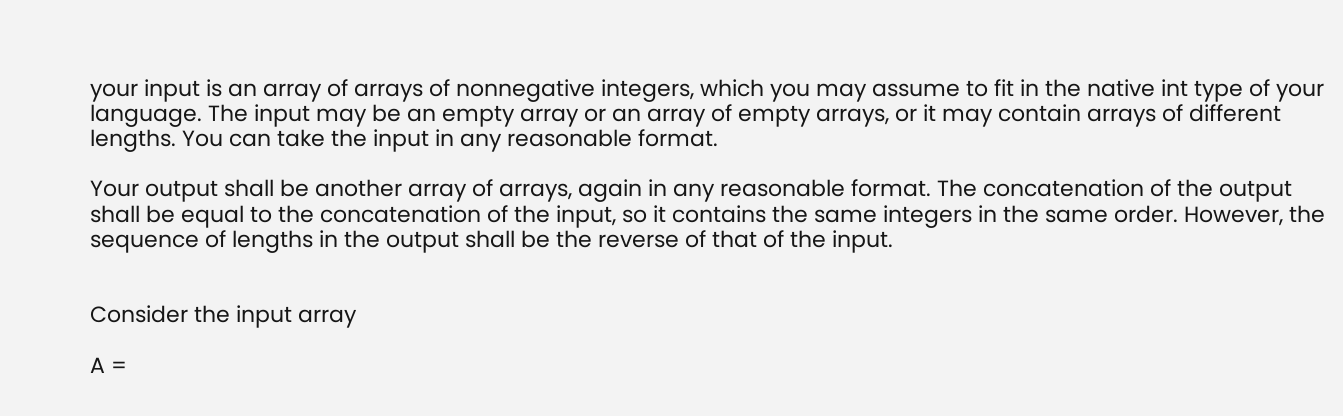your input is an array of arrays of nonnegative integers, which you may assume to fit in the native int type of your language. The input may be an empty array or an array of empty arrays, or it may contain arrays of different lengths. You can take the input in any reasonable format.

Your output shall be another array of arrays, again in any reasonable format. The concatenation of the output shall be equal to the concatenation of the input, so it contains the same integers in the same order. However, the sequence of lengths in the output shall be the reverse of that of the input.


Consider the input array

A =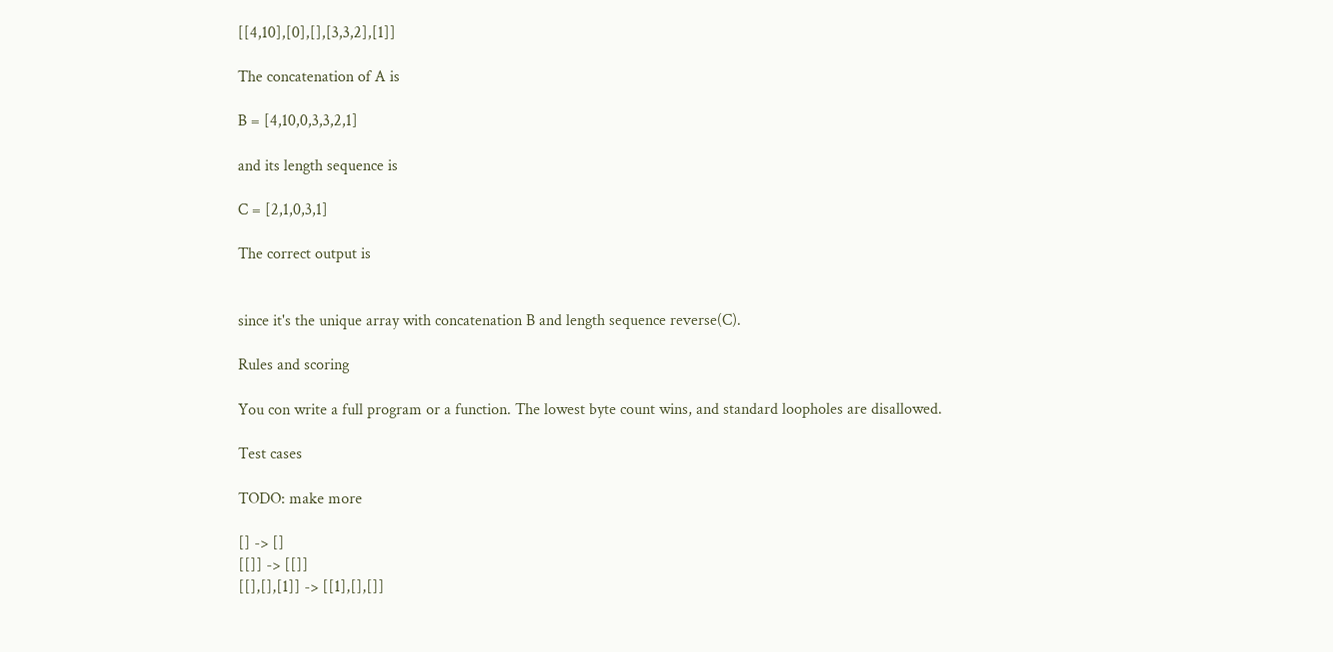[[4,10],[0],[],[3,3,2],[1]]

The concatenation of A is

B = [4,10,0,3,3,2,1]

and its length sequence is

C = [2,1,0,3,1]

The correct output is


since it's the unique array with concatenation B and length sequence reverse(C).

Rules and scoring

You con write a full program or a function. The lowest byte count wins, and standard loopholes are disallowed.

Test cases

TODO: make more

[] -> []
[[]] -> [[]]
[[],[],[1]] -> [[1],[],[]]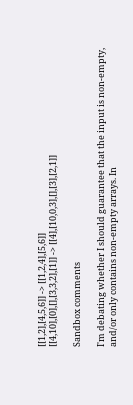[[1,2],[4,5,6]] -> [[1,2,4],[5,6]]
[[4,10],[0],[],[3,3,2],[1]] -> [[4],[10,0,3],[],[3],[2,1]]

Sandbox comments

I'm debating whether I should guarantee that the input is non-empty, and/or only contains non-empty arrays. In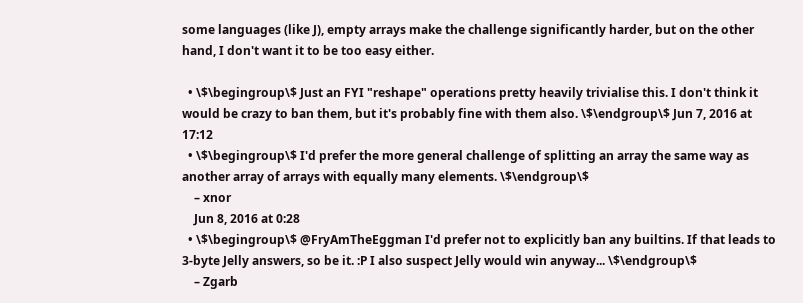some languages (like J), empty arrays make the challenge significantly harder, but on the other hand, I don't want it to be too easy either.

  • \$\begingroup\$ Just an FYI "reshape" operations pretty heavily trivialise this. I don't think it would be crazy to ban them, but it's probably fine with them also. \$\endgroup\$ Jun 7, 2016 at 17:12
  • \$\begingroup\$ I'd prefer the more general challenge of splitting an array the same way as another array of arrays with equally many elements. \$\endgroup\$
    – xnor
    Jun 8, 2016 at 0:28
  • \$\begingroup\$ @FryAmTheEggman I'd prefer not to explicitly ban any builtins. If that leads to 3-byte Jelly answers, so be it. :P I also suspect Jelly would win anyway... \$\endgroup\$
    – Zgarb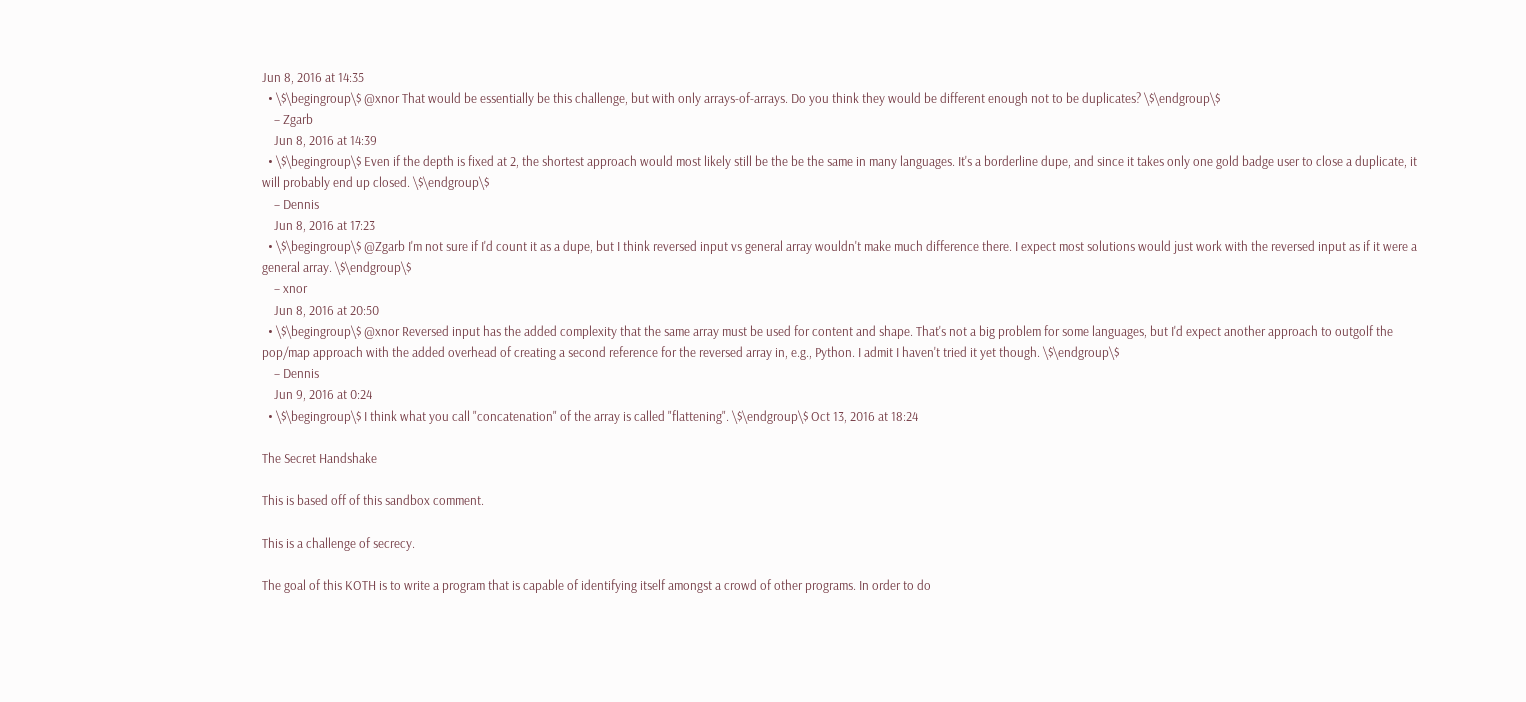Jun 8, 2016 at 14:35
  • \$\begingroup\$ @xnor That would be essentially be this challenge, but with only arrays-of-arrays. Do you think they would be different enough not to be duplicates? \$\endgroup\$
    – Zgarb
    Jun 8, 2016 at 14:39
  • \$\begingroup\$ Even if the depth is fixed at 2, the shortest approach would most likely still be the be the same in many languages. It's a borderline dupe, and since it takes only one gold badge user to close a duplicate, it will probably end up closed. \$\endgroup\$
    – Dennis
    Jun 8, 2016 at 17:23
  • \$\begingroup\$ @Zgarb I'm not sure if I'd count it as a dupe, but I think reversed input vs general array wouldn't make much difference there. I expect most solutions would just work with the reversed input as if it were a general array. \$\endgroup\$
    – xnor
    Jun 8, 2016 at 20:50
  • \$\begingroup\$ @xnor Reversed input has the added complexity that the same array must be used for content and shape. That's not a big problem for some languages, but I'd expect another approach to outgolf the pop/map approach with the added overhead of creating a second reference for the reversed array in, e.g., Python. I admit I haven't tried it yet though. \$\endgroup\$
    – Dennis
    Jun 9, 2016 at 0:24
  • \$\begingroup\$ I think what you call "concatenation" of the array is called "flattening". \$\endgroup\$ Oct 13, 2016 at 18:24

The Secret Handshake

This is based off of this sandbox comment.

This is a challenge of secrecy.

The goal of this KOTH is to write a program that is capable of identifying itself amongst a crowd of other programs. In order to do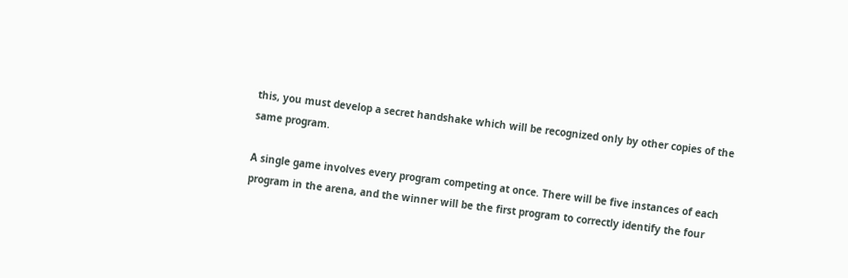this, you must develop a secret handshake which will be recognized only by other copies of the same program.

A single game involves every program competing at once. There will be five instances of each program in the arena, and the winner will be the first program to correctly identify the four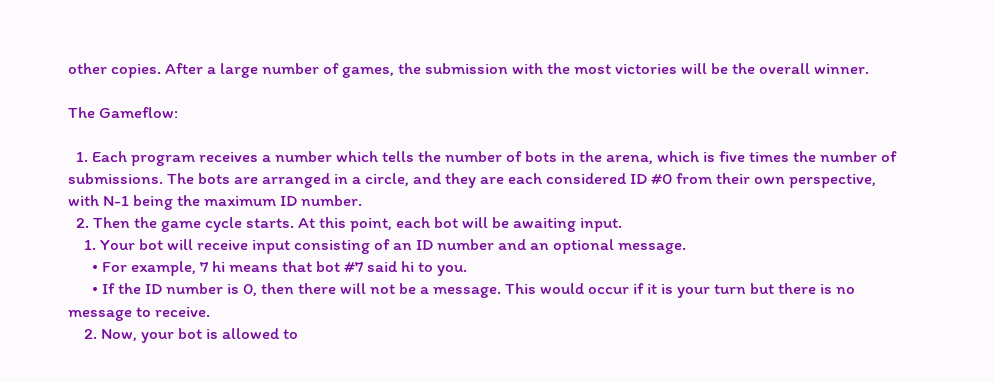other copies. After a large number of games, the submission with the most victories will be the overall winner.

The Gameflow:

  1. Each program receives a number which tells the number of bots in the arena, which is five times the number of submissions. The bots are arranged in a circle, and they are each considered ID #0 from their own perspective, with N-1 being the maximum ID number.
  2. Then the game cycle starts. At this point, each bot will be awaiting input.
    1. Your bot will receive input consisting of an ID number and an optional message.
      • For example, 7 hi means that bot #7 said hi to you.
      • If the ID number is 0, then there will not be a message. This would occur if it is your turn but there is no message to receive.
    2. Now, your bot is allowed to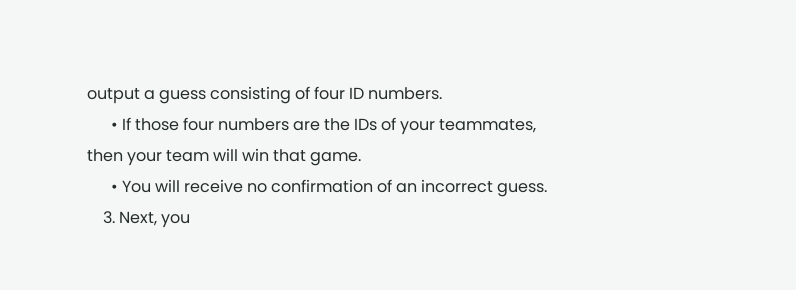output a guess consisting of four ID numbers.
      • If those four numbers are the IDs of your teammates, then your team will win that game.
      • You will receive no confirmation of an incorrect guess.
    3. Next, you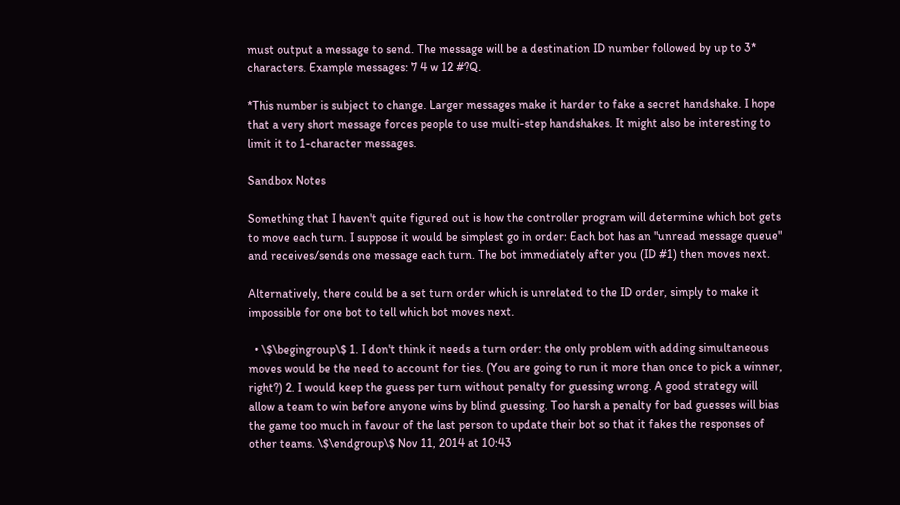must output a message to send. The message will be a destination ID number followed by up to 3* characters. Example messages: 7 4 w 12 #?Q.

*This number is subject to change. Larger messages make it harder to fake a secret handshake. I hope that a very short message forces people to use multi-step handshakes. It might also be interesting to limit it to 1-character messages.

Sandbox Notes

Something that I haven't quite figured out is how the controller program will determine which bot gets to move each turn. I suppose it would be simplest go in order: Each bot has an "unread message queue" and receives/sends one message each turn. The bot immediately after you (ID #1) then moves next.

Alternatively, there could be a set turn order which is unrelated to the ID order, simply to make it impossible for one bot to tell which bot moves next.

  • \$\begingroup\$ 1. I don't think it needs a turn order: the only problem with adding simultaneous moves would be the need to account for ties. (You are going to run it more than once to pick a winner, right?) 2. I would keep the guess per turn without penalty for guessing wrong. A good strategy will allow a team to win before anyone wins by blind guessing. Too harsh a penalty for bad guesses will bias the game too much in favour of the last person to update their bot so that it fakes the responses of other teams. \$\endgroup\$ Nov 11, 2014 at 10:43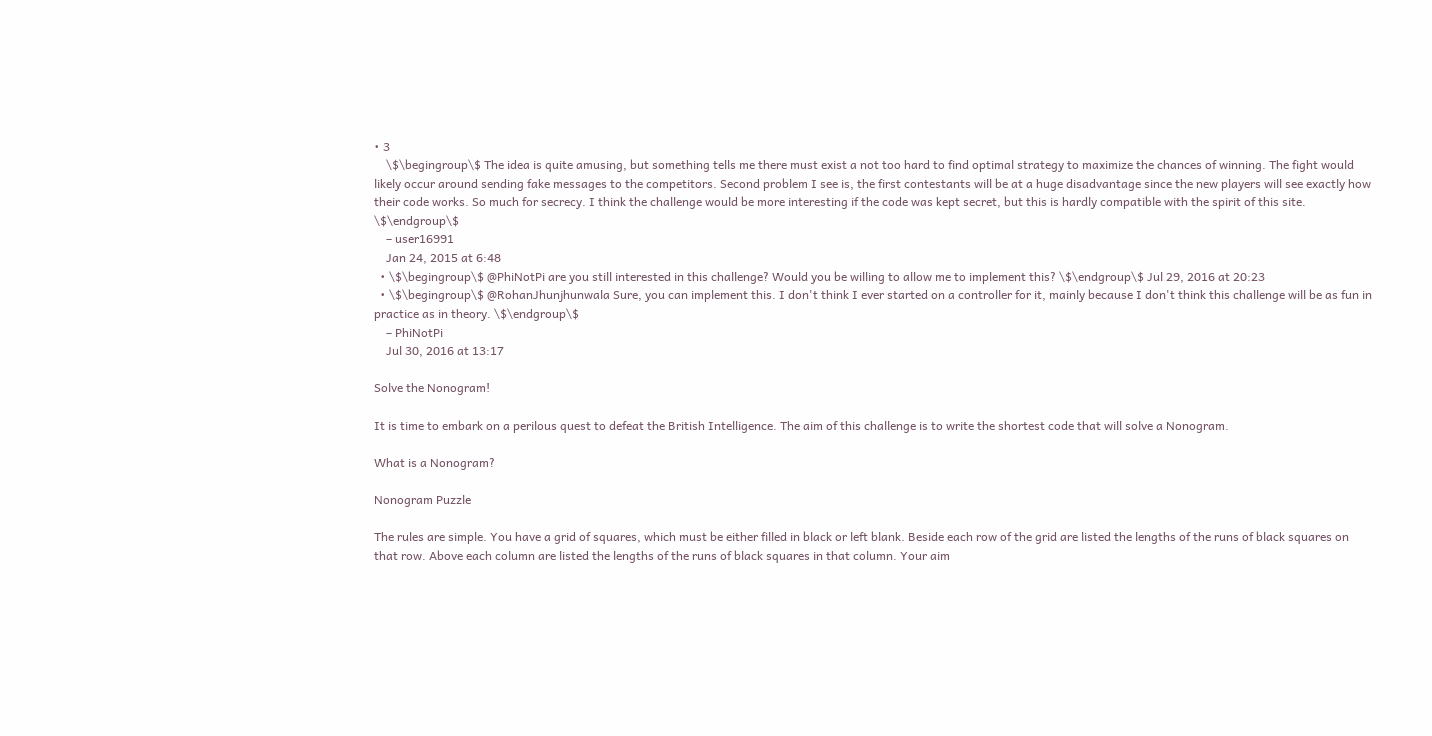• 3
    \$\begingroup\$ The idea is quite amusing, but something tells me there must exist a not too hard to find optimal strategy to maximize the chances of winning. The fight would likely occur around sending fake messages to the competitors. Second problem I see is, the first contestants will be at a huge disadvantage since the new players will see exactly how their code works. So much for secrecy. I think the challenge would be more interesting if the code was kept secret, but this is hardly compatible with the spirit of this site. \$\endgroup\$
    – user16991
    Jan 24, 2015 at 6:48
  • \$\begingroup\$ @PhiNotPi are you still interested in this challenge? Would you be willing to allow me to implement this? \$\endgroup\$ Jul 29, 2016 at 20:23
  • \$\begingroup\$ @RohanJhunjhunwala Sure, you can implement this. I don't think I ever started on a controller for it, mainly because I don't think this challenge will be as fun in practice as in theory. \$\endgroup\$
    – PhiNotPi
    Jul 30, 2016 at 13:17

Solve the Nonogram!

It is time to embark on a perilous quest to defeat the British Intelligence. The aim of this challenge is to write the shortest code that will solve a Nonogram.

What is a Nonogram?

Nonogram Puzzle

The rules are simple. You have a grid of squares, which must be either filled in black or left blank. Beside each row of the grid are listed the lengths of the runs of black squares on that row. Above each column are listed the lengths of the runs of black squares in that column. Your aim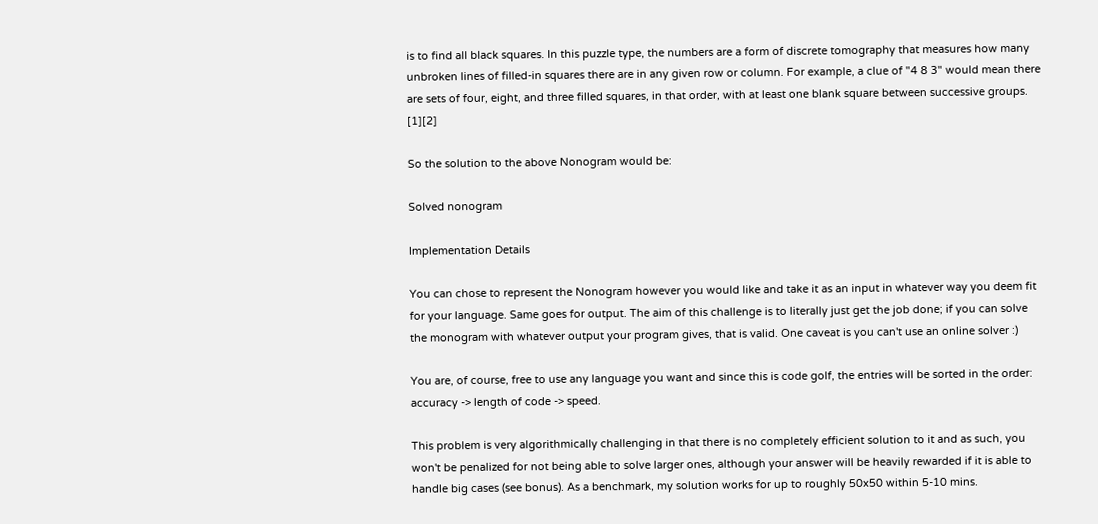is to find all black squares. In this puzzle type, the numbers are a form of discrete tomography that measures how many unbroken lines of filled-in squares there are in any given row or column. For example, a clue of "4 8 3" would mean there are sets of four, eight, and three filled squares, in that order, with at least one blank square between successive groups. [1][2]

So the solution to the above Nonogram would be:

Solved nonogram

Implementation Details

You can chose to represent the Nonogram however you would like and take it as an input in whatever way you deem fit for your language. Same goes for output. The aim of this challenge is to literally just get the job done; if you can solve the monogram with whatever output your program gives, that is valid. One caveat is you can't use an online solver :)

You are, of course, free to use any language you want and since this is code golf, the entries will be sorted in the order: accuracy -> length of code -> speed.

This problem is very algorithmically challenging in that there is no completely efficient solution to it and as such, you won't be penalized for not being able to solve larger ones, although your answer will be heavily rewarded if it is able to handle big cases (see bonus). As a benchmark, my solution works for up to roughly 50x50 within 5-10 mins.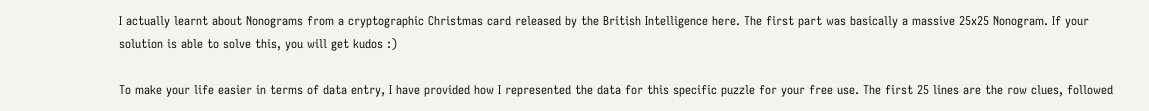I actually learnt about Nonograms from a cryptographic Christmas card released by the British Intelligence here. The first part was basically a massive 25x25 Nonogram. If your solution is able to solve this, you will get kudos :)

To make your life easier in terms of data entry, I have provided how I represented the data for this specific puzzle for your free use. The first 25 lines are the row clues, followed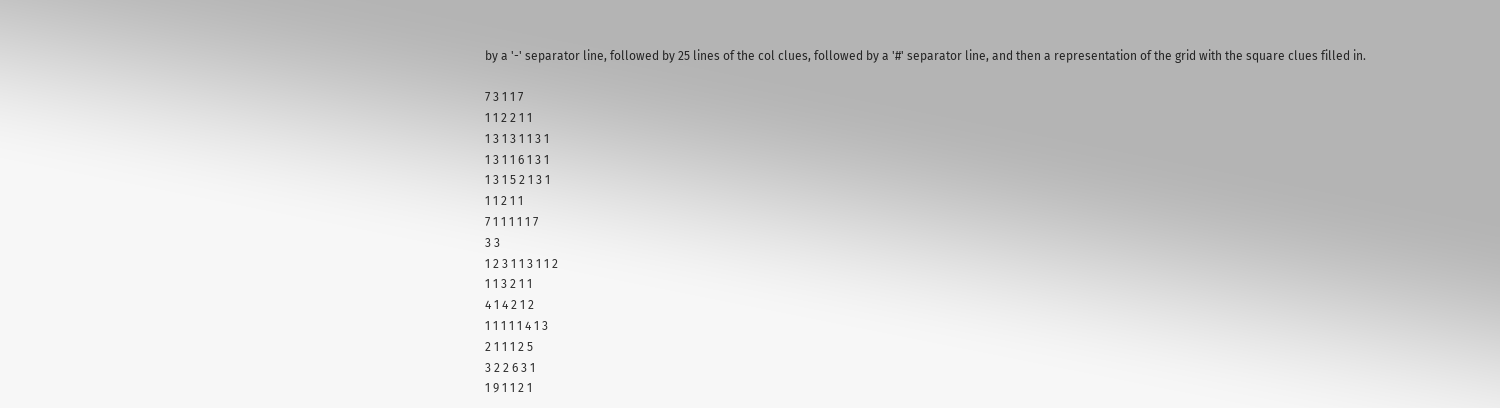by a '-' separator line, followed by 25 lines of the col clues, followed by a '#' separator line, and then a representation of the grid with the square clues filled in.

7 3 1 1 7
1 1 2 2 1 1
1 3 1 3 1 1 3 1
1 3 1 1 6 1 3 1
1 3 1 5 2 1 3 1
1 1 2 1 1
7 1 1 1 1 1 7
3 3
1 2 3 1 1 3 1 1 2
1 1 3 2 1 1
4 1 4 2 1 2
1 1 1 1 1 4 1 3
2 1 1 1 2 5
3 2 2 6 3 1
1 9 1 1 2 1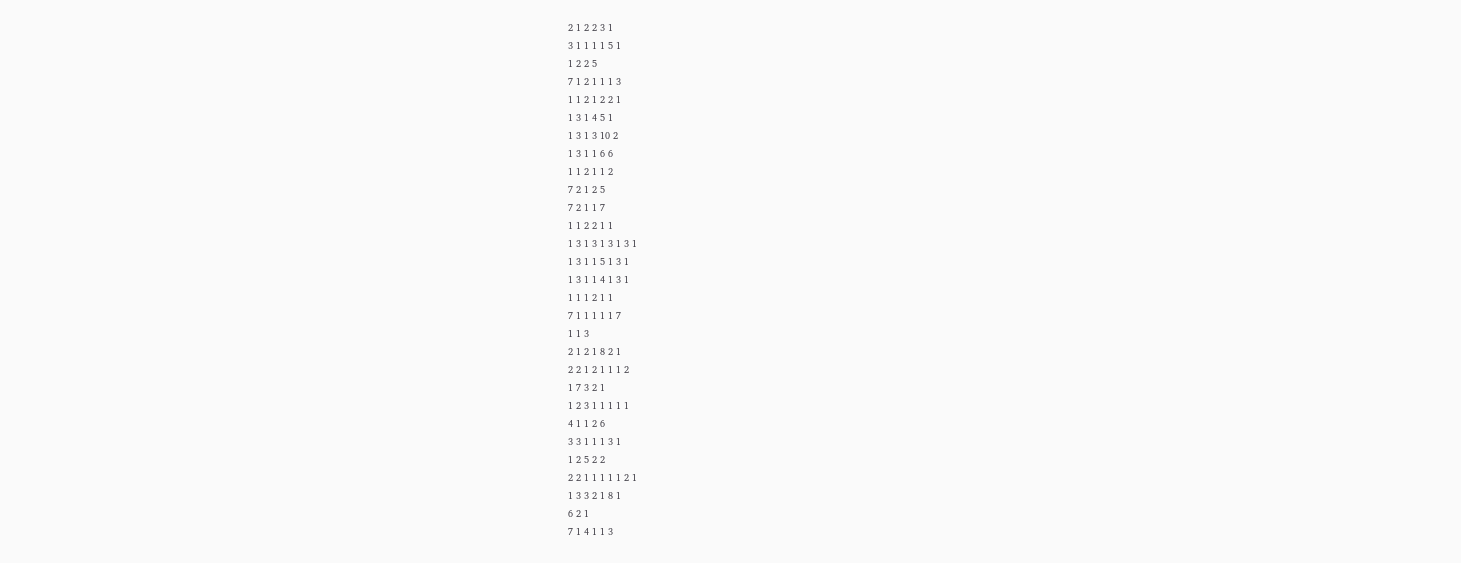2 1 2 2 3 1
3 1 1 1 1 5 1
1 2 2 5
7 1 2 1 1 1 3
1 1 2 1 2 2 1
1 3 1 4 5 1
1 3 1 3 10 2
1 3 1 1 6 6
1 1 2 1 1 2
7 2 1 2 5
7 2 1 1 7
1 1 2 2 1 1
1 3 1 3 1 3 1 3 1
1 3 1 1 5 1 3 1
1 3 1 1 4 1 3 1
1 1 1 2 1 1
7 1 1 1 1 1 7
1 1 3
2 1 2 1 8 2 1
2 2 1 2 1 1 1 2
1 7 3 2 1
1 2 3 1 1 1 1 1
4 1 1 2 6
3 3 1 1 1 3 1
1 2 5 2 2
2 2 1 1 1 1 1 2 1
1 3 3 2 1 8 1
6 2 1
7 1 4 1 1 3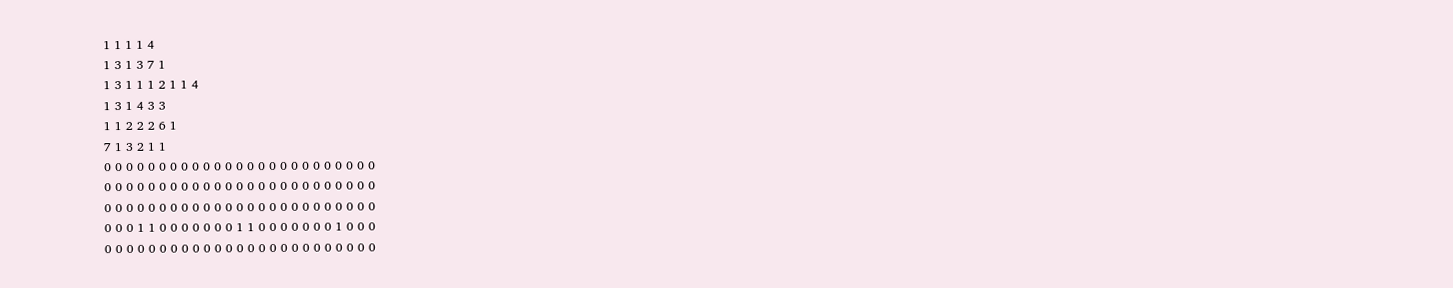1 1 1 1 4
1 3 1 3 7 1
1 3 1 1 1 2 1 1 4
1 3 1 4 3 3
1 1 2 2 2 6 1
7 1 3 2 1 1
0 0 0 0 0 0 0 0 0 0 0 0 0 0 0 0 0 0 0 0 0 0 0 0 0
0 0 0 0 0 0 0 0 0 0 0 0 0 0 0 0 0 0 0 0 0 0 0 0 0
0 0 0 0 0 0 0 0 0 0 0 0 0 0 0 0 0 0 0 0 0 0 0 0 0
0 0 0 1 1 0 0 0 0 0 0 0 1 1 0 0 0 0 0 0 0 1 0 0 0
0 0 0 0 0 0 0 0 0 0 0 0 0 0 0 0 0 0 0 0 0 0 0 0 0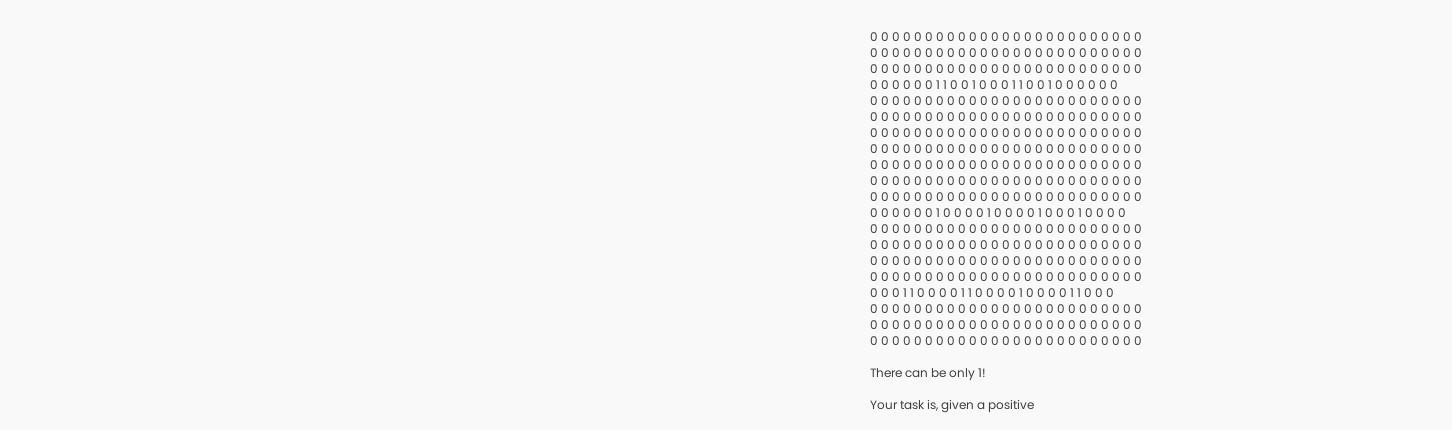0 0 0 0 0 0 0 0 0 0 0 0 0 0 0 0 0 0 0 0 0 0 0 0 0
0 0 0 0 0 0 0 0 0 0 0 0 0 0 0 0 0 0 0 0 0 0 0 0 0
0 0 0 0 0 0 0 0 0 0 0 0 0 0 0 0 0 0 0 0 0 0 0 0 0
0 0 0 0 0 0 1 1 0 0 1 0 0 0 1 1 0 0 1 0 0 0 0 0 0
0 0 0 0 0 0 0 0 0 0 0 0 0 0 0 0 0 0 0 0 0 0 0 0 0
0 0 0 0 0 0 0 0 0 0 0 0 0 0 0 0 0 0 0 0 0 0 0 0 0
0 0 0 0 0 0 0 0 0 0 0 0 0 0 0 0 0 0 0 0 0 0 0 0 0
0 0 0 0 0 0 0 0 0 0 0 0 0 0 0 0 0 0 0 0 0 0 0 0 0
0 0 0 0 0 0 0 0 0 0 0 0 0 0 0 0 0 0 0 0 0 0 0 0 0
0 0 0 0 0 0 0 0 0 0 0 0 0 0 0 0 0 0 0 0 0 0 0 0 0
0 0 0 0 0 0 0 0 0 0 0 0 0 0 0 0 0 0 0 0 0 0 0 0 0
0 0 0 0 0 0 1 0 0 0 0 1 0 0 0 0 1 0 0 0 1 0 0 0 0
0 0 0 0 0 0 0 0 0 0 0 0 0 0 0 0 0 0 0 0 0 0 0 0 0
0 0 0 0 0 0 0 0 0 0 0 0 0 0 0 0 0 0 0 0 0 0 0 0 0
0 0 0 0 0 0 0 0 0 0 0 0 0 0 0 0 0 0 0 0 0 0 0 0 0
0 0 0 0 0 0 0 0 0 0 0 0 0 0 0 0 0 0 0 0 0 0 0 0 0
0 0 0 1 1 0 0 0 0 1 1 0 0 0 0 1 0 0 0 0 1 1 0 0 0
0 0 0 0 0 0 0 0 0 0 0 0 0 0 0 0 0 0 0 0 0 0 0 0 0
0 0 0 0 0 0 0 0 0 0 0 0 0 0 0 0 0 0 0 0 0 0 0 0 0
0 0 0 0 0 0 0 0 0 0 0 0 0 0 0 0 0 0 0 0 0 0 0 0 0

There can be only 1!

Your task is, given a positive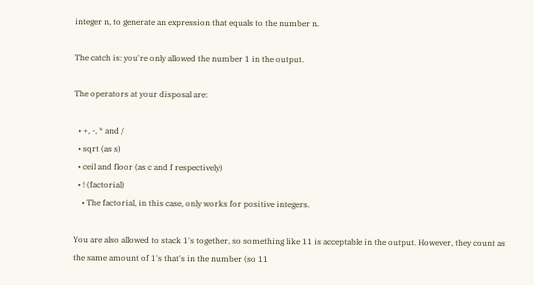integer n, to generate an expression that equals to the number n.

The catch is: you're only allowed the number 1 in the output.

The operators at your disposal are:

  • +, -, * and /
  • sqrt (as s)
  • ceil and floor (as c and f respectively)
  • ! (factorial)
    • The factorial, in this case, only works for positive integers.

You are also allowed to stack 1's together, so something like 11 is acceptable in the output. However, they count as the same amount of 1's that's in the number (so 11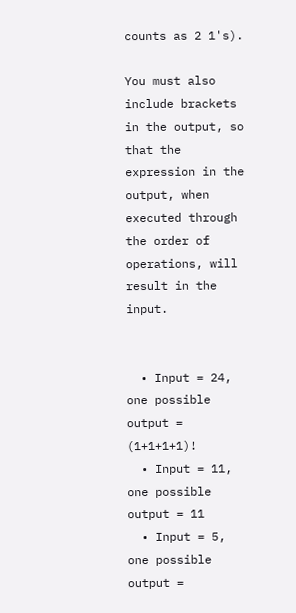counts as 2 1's).

You must also include brackets in the output, so that the expression in the output, when executed through the order of operations, will result in the input.


  • Input = 24, one possible output = (1+1+1+1)!
  • Input = 11, one possible output = 11
  • Input = 5, one possible output =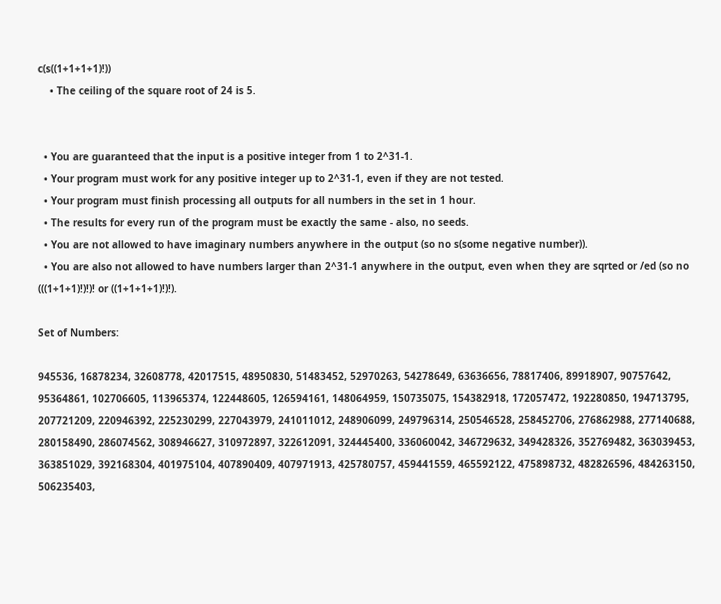c(s((1+1+1+1)!))
    • The ceiling of the square root of 24 is 5.


  • You are guaranteed that the input is a positive integer from 1 to 2^31-1.
  • Your program must work for any positive integer up to 2^31-1, even if they are not tested.
  • Your program must finish processing all outputs for all numbers in the set in 1 hour.
  • The results for every run of the program must be exactly the same - also, no seeds.
  • You are not allowed to have imaginary numbers anywhere in the output (so no s(some negative number)).
  • You are also not allowed to have numbers larger than 2^31-1 anywhere in the output, even when they are sqrted or /ed (so no (((1+1+1)!)!)! or ((1+1+1+1)!)!).

Set of Numbers:

945536, 16878234, 32608778, 42017515, 48950830, 51483452, 52970263, 54278649, 63636656, 78817406, 89918907, 90757642, 95364861, 102706605, 113965374, 122448605, 126594161, 148064959, 150735075, 154382918, 172057472, 192280850, 194713795, 207721209, 220946392, 225230299, 227043979, 241011012, 248906099, 249796314, 250546528, 258452706, 276862988, 277140688, 280158490, 286074562, 308946627, 310972897, 322612091, 324445400, 336060042, 346729632, 349428326, 352769482, 363039453, 363851029, 392168304, 401975104, 407890409, 407971913, 425780757, 459441559, 465592122, 475898732, 482826596, 484263150, 506235403,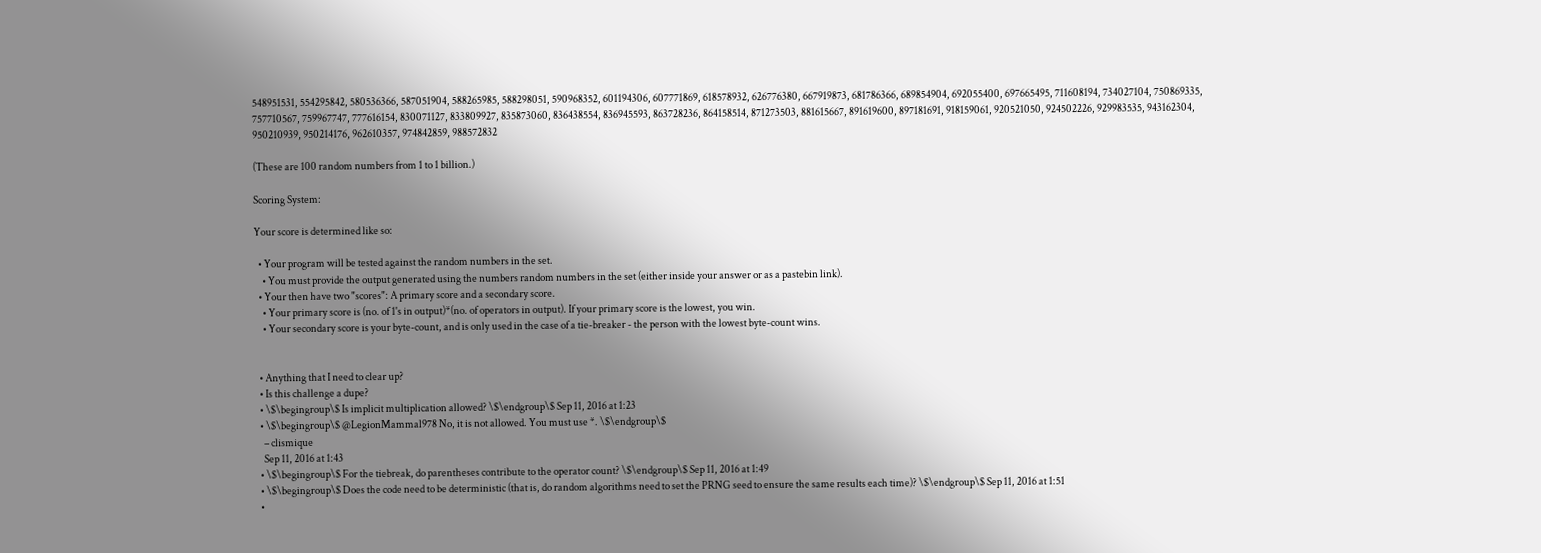548951531, 554295842, 580536366, 587051904, 588265985, 588298051, 590968352, 601194306, 607771869, 618578932, 626776380, 667919873, 681786366, 689854904, 692055400, 697665495, 711608194, 734027104, 750869335, 757710567, 759967747, 777616154, 830071127, 833809927, 835873060, 836438554, 836945593, 863728236, 864158514, 871273503, 881615667, 891619600, 897181691, 918159061, 920521050, 924502226, 929983535, 943162304, 950210939, 950214176, 962610357, 974842859, 988572832

(These are 100 random numbers from 1 to 1 billion.)

Scoring System:

Your score is determined like so:

  • Your program will be tested against the random numbers in the set.
    • You must provide the output generated using the numbers random numbers in the set (either inside your answer or as a pastebin link).
  • Your then have two "scores": A primary score and a secondary score.
    • Your primary score is (no. of 1's in output)*(no. of operators in output). If your primary score is the lowest, you win.
    • Your secondary score is your byte-count, and is only used in the case of a tie-breaker - the person with the lowest byte-count wins.


  • Anything that I need to clear up?
  • Is this challenge a dupe?
  • \$\begingroup\$ Is implicit multiplication allowed? \$\endgroup\$ Sep 11, 2016 at 1:23
  • \$\begingroup\$ @LegionMammal978 No, it is not allowed. You must use *. \$\endgroup\$
    – clismique
    Sep 11, 2016 at 1:43
  • \$\begingroup\$ For the tiebreak, do parentheses contribute to the operator count? \$\endgroup\$ Sep 11, 2016 at 1:49
  • \$\begingroup\$ Does the code need to be deterministic (that is, do random algorithms need to set the PRNG seed to ensure the same results each time)? \$\endgroup\$ Sep 11, 2016 at 1:51
  •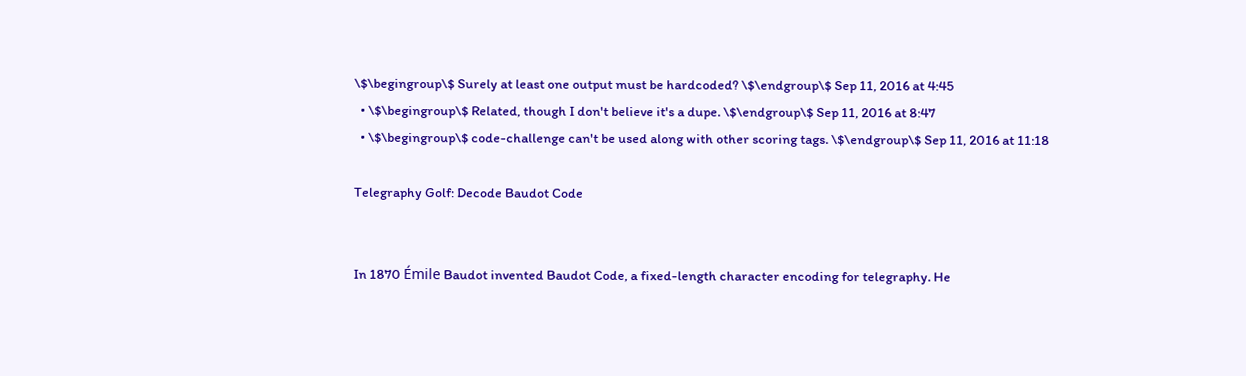\$\begingroup\$ Surely at least one output must be hardcoded? \$\endgroup\$ Sep 11, 2016 at 4:45
  • \$\begingroup\$ Related, though I don't believe it's a dupe. \$\endgroup\$ Sep 11, 2016 at 8:47
  • \$\begingroup\$ code-challenge can't be used along with other scoring tags. \$\endgroup\$ Sep 11, 2016 at 11:18

Telegraphy Golf: Decode Baudot Code


In 1870 Émile Baudot invented Baudot Code, a fixed-length character encoding for telegraphy. He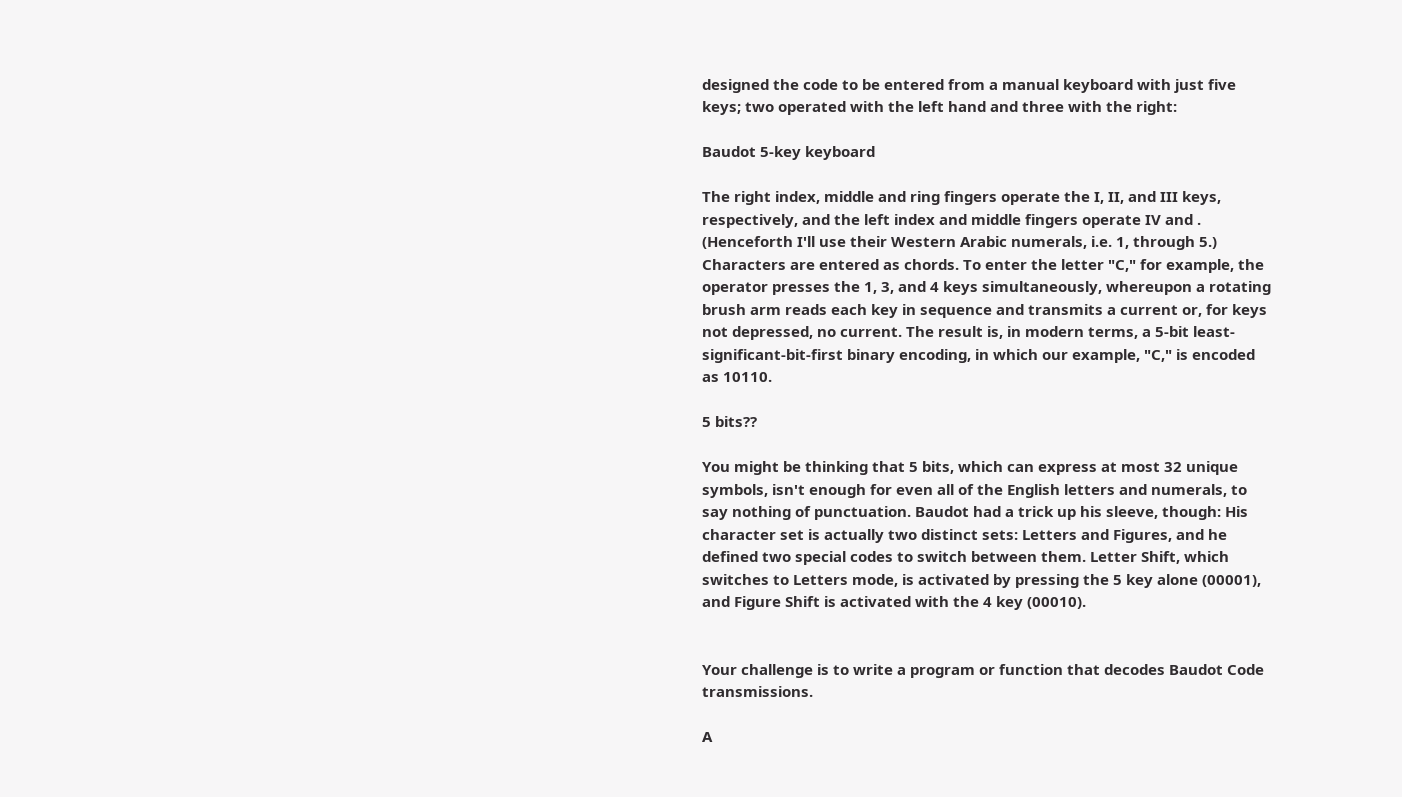designed the code to be entered from a manual keyboard with just five keys; two operated with the left hand and three with the right:

Baudot 5-key keyboard

The right index, middle and ring fingers operate the I, II, and III keys, respectively, and the left index and middle fingers operate IV and . (Henceforth I'll use their Western Arabic numerals, i.e. 1, through 5.) Characters are entered as chords. To enter the letter "C," for example, the operator presses the 1, 3, and 4 keys simultaneously, whereupon a rotating brush arm reads each key in sequence and transmits a current or, for keys not depressed, no current. The result is, in modern terms, a 5-bit least-significant-bit-first binary encoding, in which our example, "C," is encoded as 10110.

5 bits??

You might be thinking that 5 bits, which can express at most 32 unique symbols, isn't enough for even all of the English letters and numerals, to say nothing of punctuation. Baudot had a trick up his sleeve, though: His character set is actually two distinct sets: Letters and Figures, and he defined two special codes to switch between them. Letter Shift, which switches to Letters mode, is activated by pressing the 5 key alone (00001), and Figure Shift is activated with the 4 key (00010).


Your challenge is to write a program or function that decodes Baudot Code transmissions.

A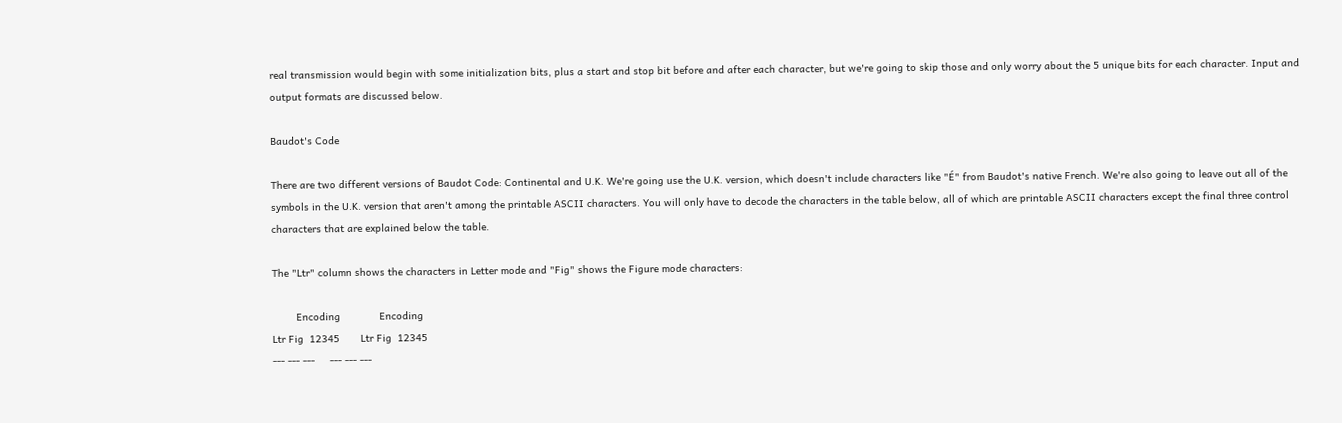real transmission would begin with some initialization bits, plus a start and stop bit before and after each character, but we're going to skip those and only worry about the 5 unique bits for each character. Input and output formats are discussed below.

Baudot's Code

There are two different versions of Baudot Code: Continental and U.K. We're going use the U.K. version, which doesn't include characters like "É" from Baudot's native French. We're also going to leave out all of the symbols in the U.K. version that aren't among the printable ASCII characters. You will only have to decode the characters in the table below, all of which are printable ASCII characters except the final three control characters that are explained below the table.

The "Ltr" column shows the characters in Letter mode and "Fig" shows the Figure mode characters:

        Encoding             Encoding
Ltr Fig  12345       Ltr Fig  12345
--- --- ---     --- --- ---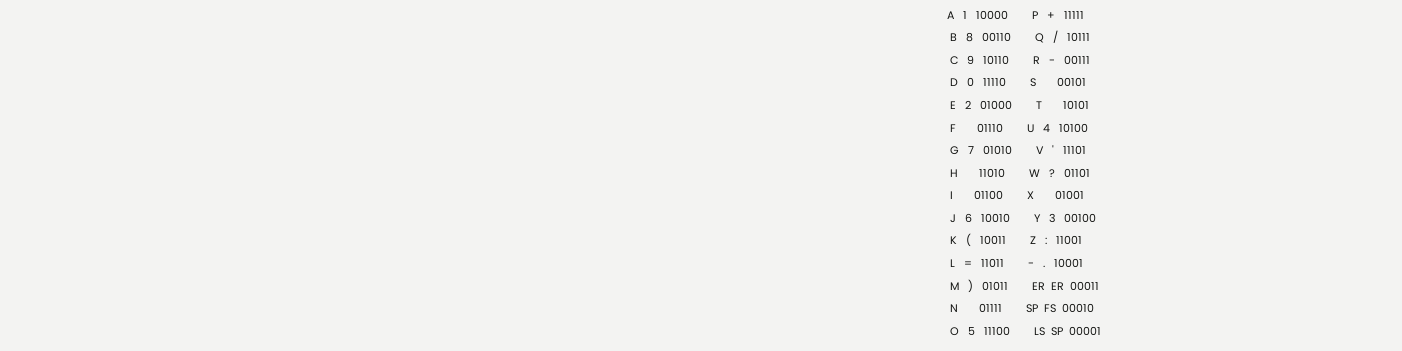A   1   10000        P   +   11111
 B   8   00110        Q   /   10111
 C   9   10110        R   -   00111
 D   0   11110        S       00101
 E   2   01000        T       10101
 F       01110        U   4   10100
 G   7   01010        V   '   11101
 H       11010        W   ?   01101
 I       01100        X       01001
 J   6   10010        Y   3   00100
 K   (   10011        Z   :   11001
 L   =   11011        -   .   10001
 M   )   01011        ER  ER  00011
 N       01111        SP  FS  00010
 O   5   11100        LS  SP  00001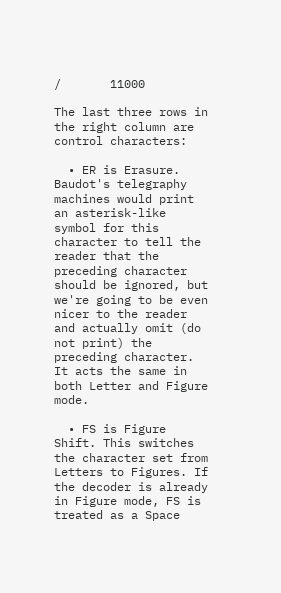/       11000

The last three rows in the right column are control characters:

  • ER is Erasure. Baudot's telegraphy machines would print an asterisk-like symbol for this character to tell the reader that the preceding character should be ignored, but we're going to be even nicer to the reader and actually omit (do not print) the preceding character. It acts the same in both Letter and Figure mode.

  • FS is Figure Shift. This switches the character set from Letters to Figures. If the decoder is already in Figure mode, FS is treated as a Space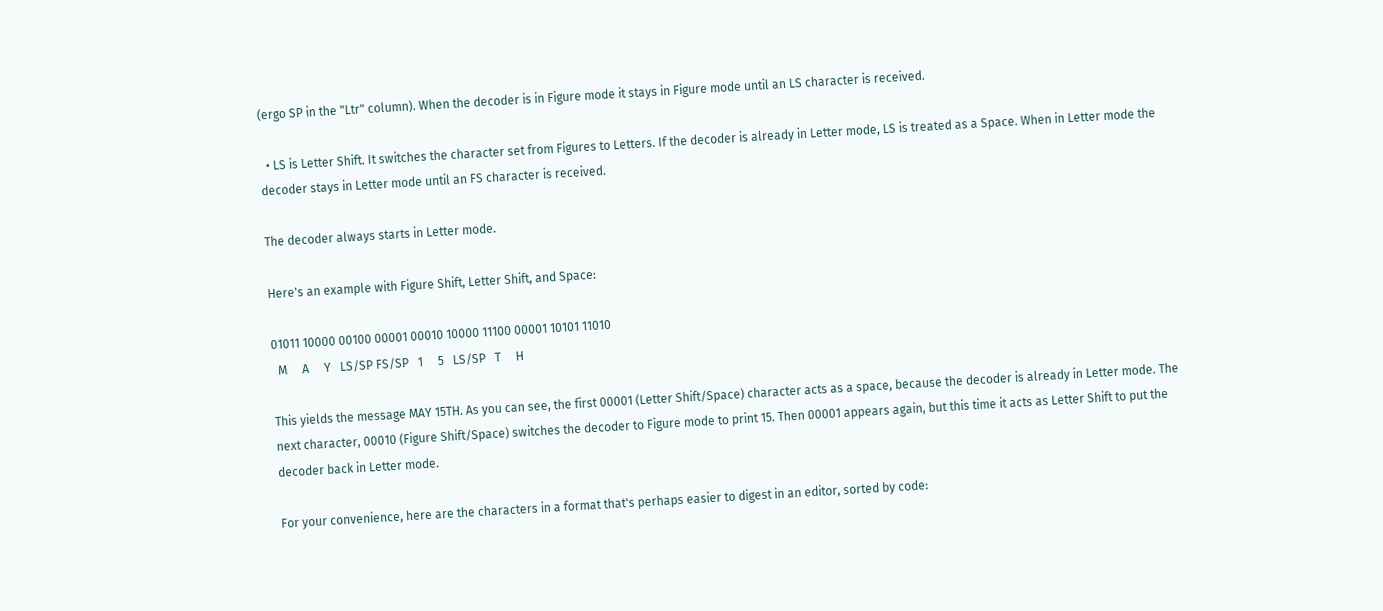(ergo SP in the "Ltr" column). When the decoder is in Figure mode it stays in Figure mode until an LS character is received.

  • LS is Letter Shift. It switches the character set from Figures to Letters. If the decoder is already in Letter mode, LS is treated as a Space. When in Letter mode the decoder stays in Letter mode until an FS character is received.

The decoder always starts in Letter mode.

Here's an example with Figure Shift, Letter Shift, and Space:

01011 10000 00100 00001 00010 10000 11100 00001 10101 11010
  M     A     Y   LS/SP FS/SP   1     5   LS/SP   T     H

This yields the message MAY 15TH. As you can see, the first 00001 (Letter Shift/Space) character acts as a space, because the decoder is already in Letter mode. The next character, 00010 (Figure Shift/Space) switches the decoder to Figure mode to print 15. Then 00001 appears again, but this time it acts as Letter Shift to put the decoder back in Letter mode.

For your convenience, here are the characters in a format that's perhaps easier to digest in an editor, sorted by code: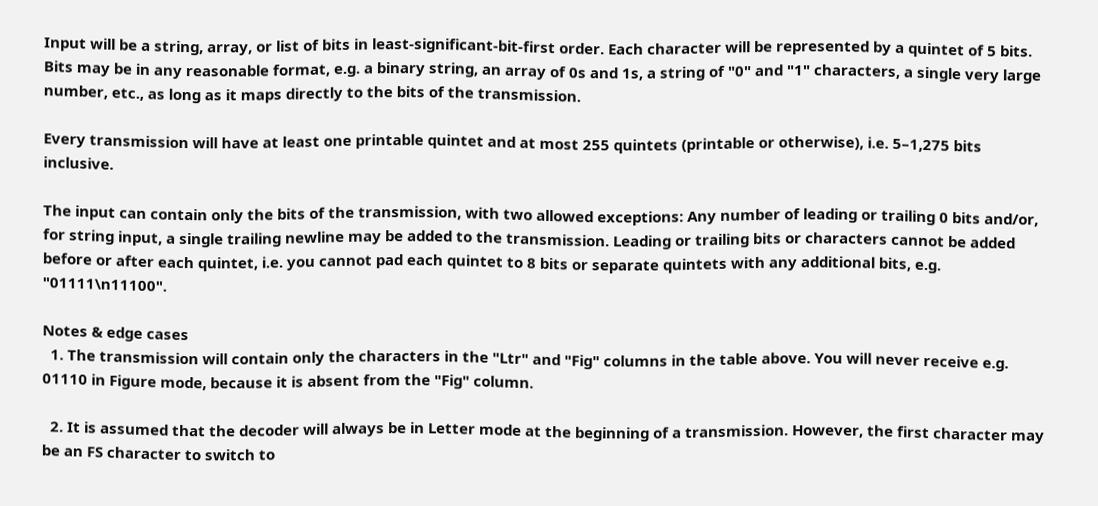Input will be a string, array, or list of bits in least-significant-bit-first order. Each character will be represented by a quintet of 5 bits. Bits may be in any reasonable format, e.g. a binary string, an array of 0s and 1s, a string of "0" and "1" characters, a single very large number, etc., as long as it maps directly to the bits of the transmission.

Every transmission will have at least one printable quintet and at most 255 quintets (printable or otherwise), i.e. 5–1,275 bits inclusive.

The input can contain only the bits of the transmission, with two allowed exceptions: Any number of leading or trailing 0 bits and/or, for string input, a single trailing newline may be added to the transmission. Leading or trailing bits or characters cannot be added before or after each quintet, i.e. you cannot pad each quintet to 8 bits or separate quintets with any additional bits, e.g. "01111\n11100".

Notes & edge cases
  1. The transmission will contain only the characters in the "Ltr" and "Fig" columns in the table above. You will never receive e.g. 01110 in Figure mode, because it is absent from the "Fig" column.

  2. It is assumed that the decoder will always be in Letter mode at the beginning of a transmission. However, the first character may be an FS character to switch to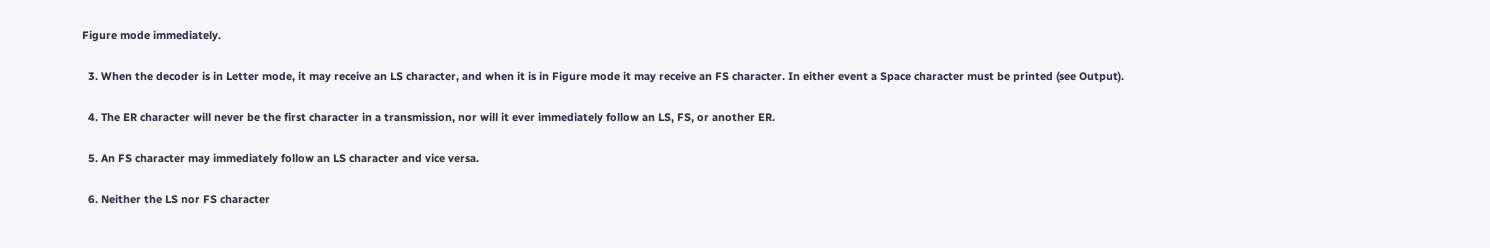Figure mode immediately.

  3. When the decoder is in Letter mode, it may receive an LS character, and when it is in Figure mode it may receive an FS character. In either event a Space character must be printed (see Output).

  4. The ER character will never be the first character in a transmission, nor will it ever immediately follow an LS, FS, or another ER.

  5. An FS character may immediately follow an LS character and vice versa.

  6. Neither the LS nor FS character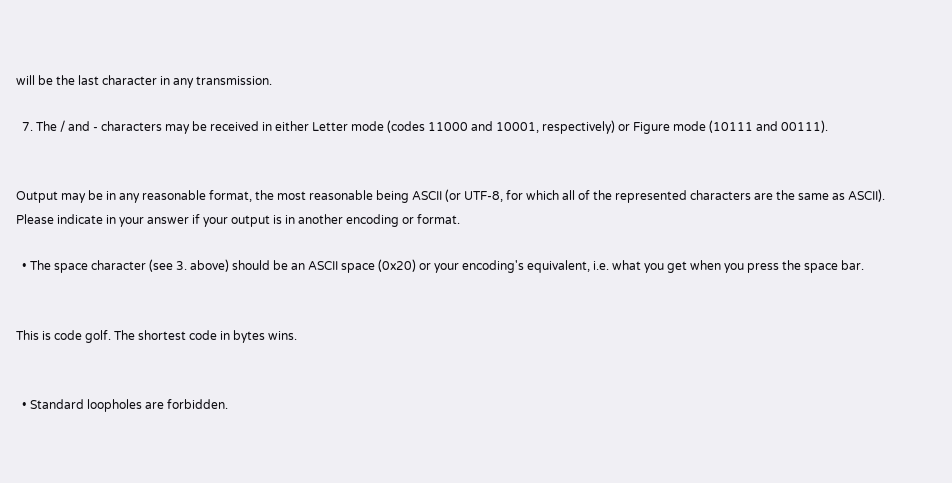will be the last character in any transmission.

  7. The / and - characters may be received in either Letter mode (codes 11000 and 10001, respectively) or Figure mode (10111 and 00111).


Output may be in any reasonable format, the most reasonable being ASCII (or UTF-8, for which all of the represented characters are the same as ASCII). Please indicate in your answer if your output is in another encoding or format.

  • The space character (see 3. above) should be an ASCII space (0x20) or your encoding's equivalent, i.e. what you get when you press the space bar.


This is code golf. The shortest code in bytes wins.


  • Standard loopholes are forbidden.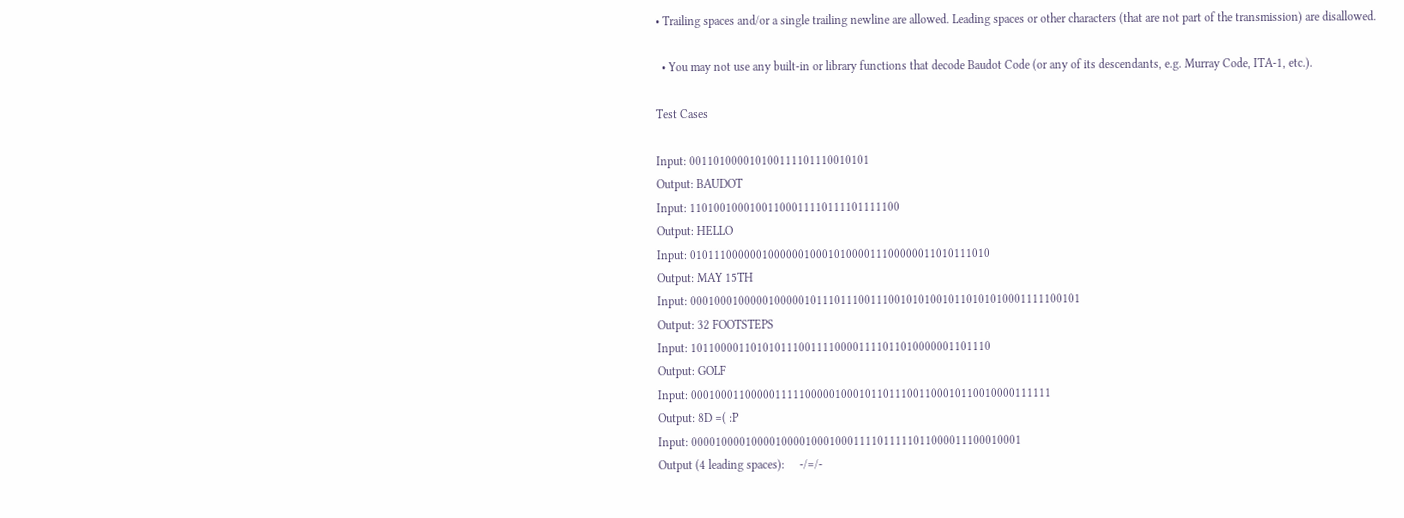• Trailing spaces and/or a single trailing newline are allowed. Leading spaces or other characters (that are not part of the transmission) are disallowed.

  • You may not use any built-in or library functions that decode Baudot Code (or any of its descendants, e.g. Murray Code, ITA-1, etc.).

Test Cases

Input: 001101000010100111101110010101
Output: BAUDOT
Input: 11010010001001100011110111101111100
Output: HELLO
Input: 01011100000010000001000101000011100000011010111010
Output: MAY 15TH
Input: 00010001000001000001011101110011100101010010110101010001111100101
Output: 32 FOOTSTEPS
Input: 10110000110101011100111100001111011010000001101110
Output: GOLF
Input: 000100011000001111100000100010110111001100010110010000111111
Output: 8D =( :P
Input: 0000100001000010000100010001111011111011000011100010001
Output (4 leading spaces):     -/=/-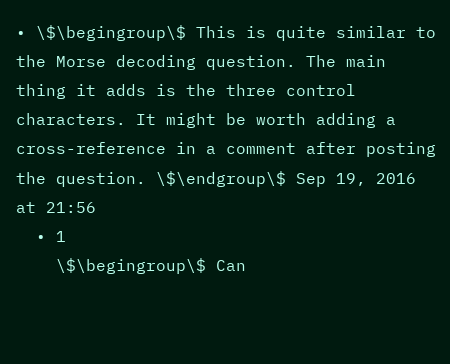• \$\begingroup\$ This is quite similar to the Morse decoding question. The main thing it adds is the three control characters. It might be worth adding a cross-reference in a comment after posting the question. \$\endgroup\$ Sep 19, 2016 at 21:56
  • 1
    \$\begingroup\$ Can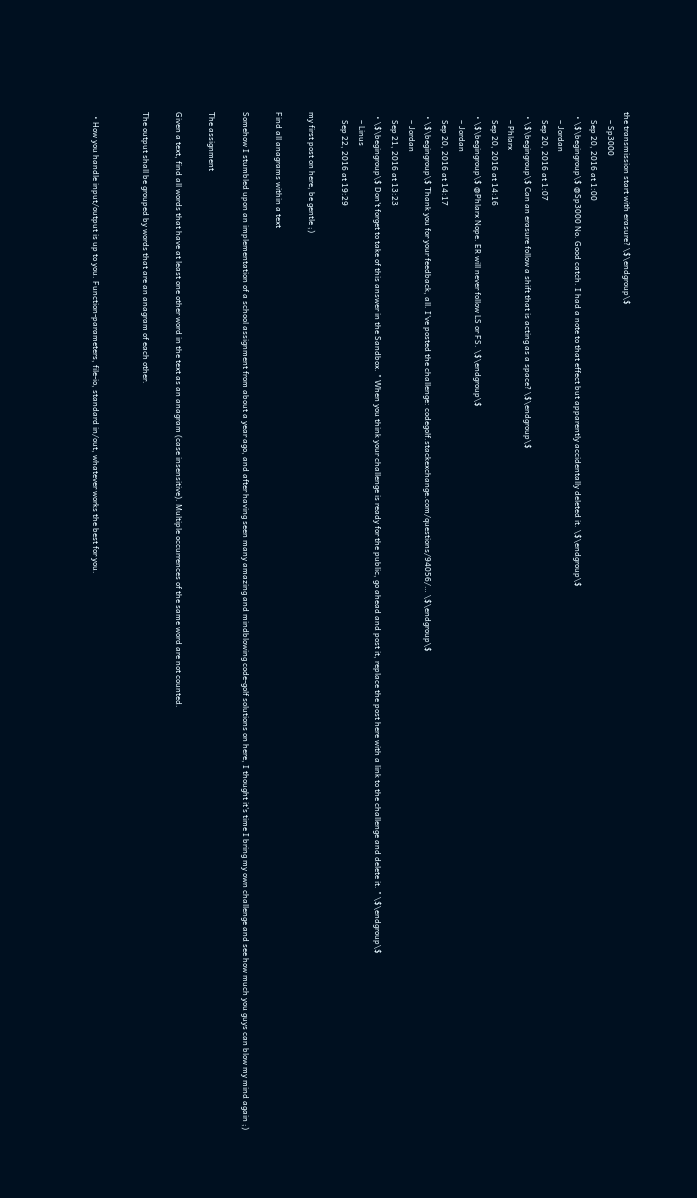the transmission start with erasure? \$\endgroup\$
    – Sp3000
    Sep 20, 2016 at 1:00
  • \$\begingroup\$ @Sp3000 No. Good catch. I had a note to that effect but apparently accidentally deleted it. \$\endgroup\$
    – Jordan
    Sep 20, 2016 at 1:07
  • \$\begingroup\$ Can an erasure follow a shift that is acting as a space? \$\endgroup\$
    – Phlarx
    Sep 20, 2016 at 14:16
  • \$\begingroup\$ @Phlarx Nope. ER will never follow LS or FS. \$\endgroup\$
    – Jordan
    Sep 20, 2016 at 14:17
  • \$\begingroup\$ Thank you for your feedback, all. I've posted the challenge: codegolf.stackexchange.com/questions/94056/… \$\endgroup\$
    – Jordan
    Sep 21, 2016 at 13:23
  • \$\begingroup\$ Don't forget to take of this answer in the Sandbox. " When you think your challenge is ready for the public, go ahead and post it, replace the post here with a link to the challenge and delete it. " \$\endgroup\$
    – Linus
    Sep 22, 2016 at 19:29

my first post on here, be gentle ;)

Find all anagrams within a text

Somehow I stumbled upon an implementation of a school assignment from about a year ago, and after having seen many amazing and mindblowing code-golf solutions on here, I thought it's time I bring my own challenge and see how much you guys can blow my mind again ;)

The assignment

Given a text, find all words that have at least one other word in the text as an anagram (case insensitive). Multiple occurrences of the same word are not counted.

The output shall be grouped by words that are an anagram of each other.


  • How you handle input/output is up to you. Function-parameters, file-io, standard in/out, whatever works the best for you.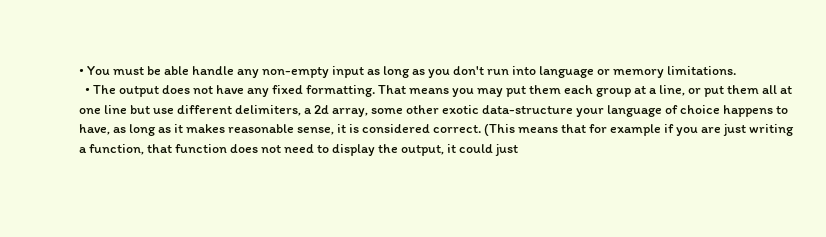• You must be able handle any non-empty input as long as you don't run into language or memory limitations.
  • The output does not have any fixed formatting. That means you may put them each group at a line, or put them all at one line but use different delimiters, a 2d array, some other exotic data-structure your language of choice happens to have, as long as it makes reasonable sense, it is considered correct. (This means that for example if you are just writing a function, that function does not need to display the output, it could just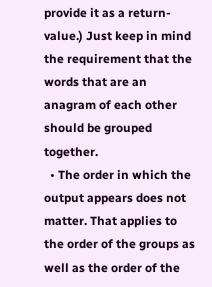provide it as a return-value.) Just keep in mind the requirement that the words that are an anagram of each other should be grouped together.
  • The order in which the output appears does not matter. That applies to the order of the groups as well as the order of the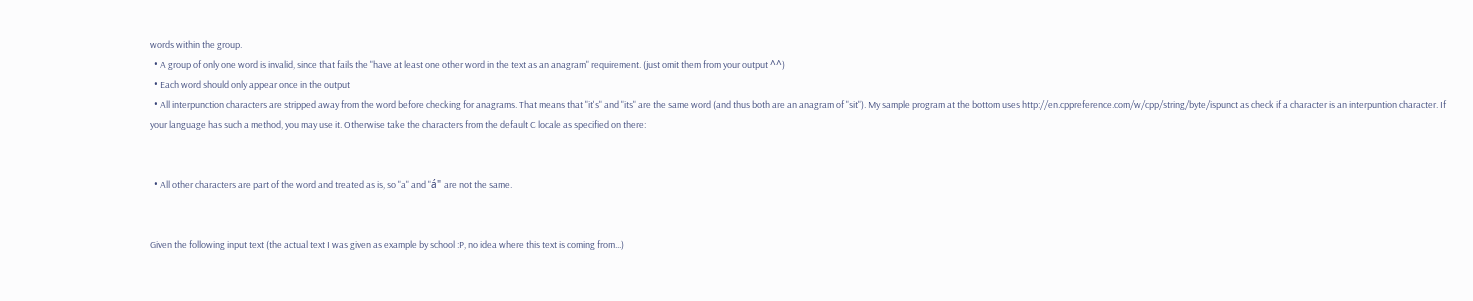words within the group.
  • A group of only one word is invalid, since that fails the "have at least one other word in the text as an anagram" requirement. (just omit them from your output ^^)
  • Each word should only appear once in the output
  • All interpunction characters are stripped away from the word before checking for anagrams. That means that "it's" and "its" are the same word (and thus both are an anagram of "sit"). My sample program at the bottom uses http://en.cppreference.com/w/cpp/string/byte/ispunct as check if a character is an interpuntion character. If your language has such a method, you may use it. Otherwise take the characters from the default C locale as specified on there:


  • All other characters are part of the word and treated as is, so "a" and "á" are not the same.


Given the following input text (the actual text I was given as example by school :P, no idea where this text is coming from...)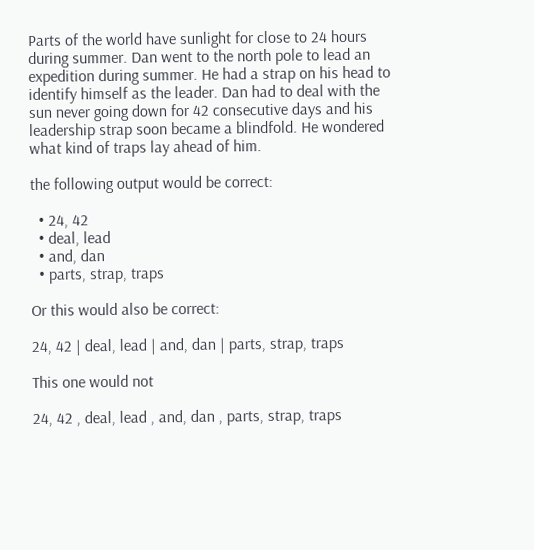Parts of the world have sunlight for close to 24 hours during summer. Dan went to the north pole to lead an expedition during summer. He had a strap on his head to identify himself as the leader. Dan had to deal with the sun never going down for 42 consecutive days and his leadership strap soon became a blindfold. He wondered what kind of traps lay ahead of him.

the following output would be correct:

  • 24, 42
  • deal, lead
  • and, dan
  • parts, strap, traps

Or this would also be correct:

24, 42 | deal, lead | and, dan | parts, strap, traps

This one would not

24, 42 , deal, lead , and, dan , parts, strap, traps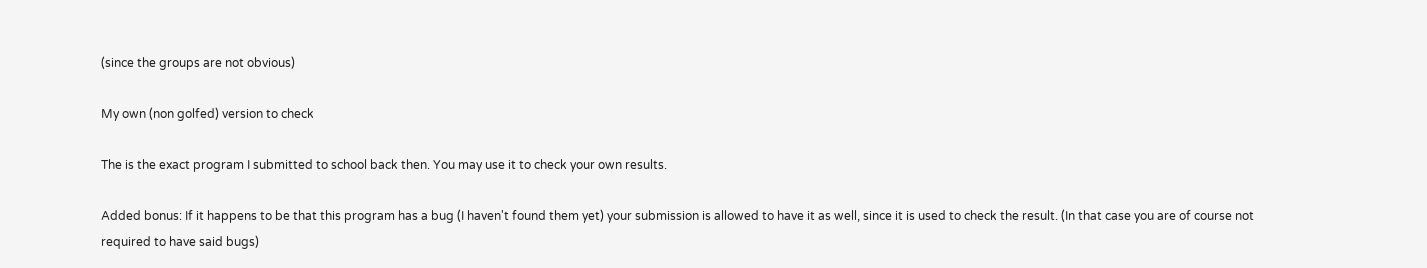(since the groups are not obvious)

My own (non golfed) version to check

The is the exact program I submitted to school back then. You may use it to check your own results.

Added bonus: If it happens to be that this program has a bug (I haven't found them yet) your submission is allowed to have it as well, since it is used to check the result. (In that case you are of course not required to have said bugs)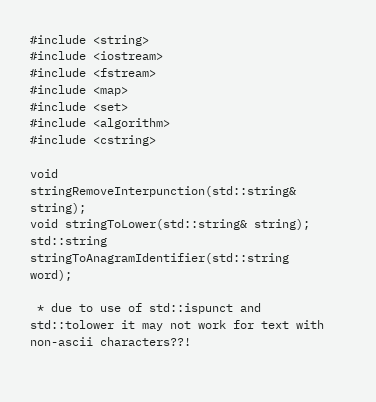#include <string>
#include <iostream>
#include <fstream>
#include <map>
#include <set>
#include <algorithm>
#include <cstring>

void stringRemoveInterpunction(std::string& string);
void stringToLower(std::string& string);
std::string stringToAnagramIdentifier(std::string word);

 * due to use of std::ispunct and std::tolower it may not work for text with non-ascii characters??!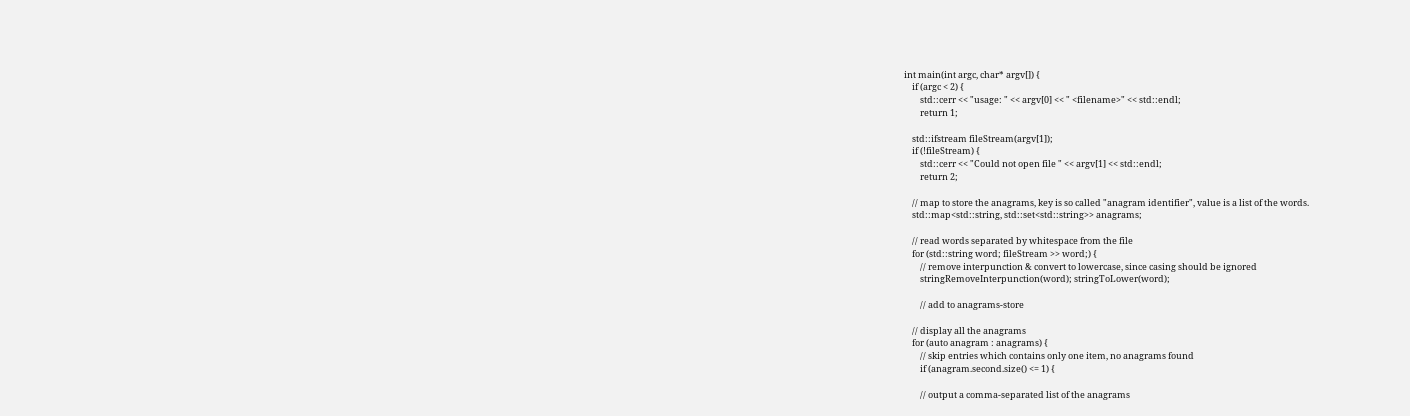int main(int argc, char* argv[]) {
    if (argc < 2) {
        std::cerr << "usage: " << argv[0] << " <filename>" << std::endl;
        return 1;

    std::ifstream fileStream(argv[1]);
    if (!fileStream) {
        std::cerr << "Could not open file " << argv[1] << std::endl;
        return 2;

    // map to store the anagrams, key is so called "anagram identifier", value is a list of the words.
    std::map<std::string, std::set<std::string>> anagrams;

    // read words separated by whitespace from the file
    for (std::string word; fileStream >> word;) {
        // remove interpunction & convert to lowercase, since casing should be ignored
        stringRemoveInterpunction(word); stringToLower(word);

        // add to anagrams-store

    // display all the anagrams
    for (auto anagram : anagrams) {
        // skip entries which contains only one item, no anagrams found
        if (anagram.second.size() <= 1) {

        // output a comma-separated list of the anagrams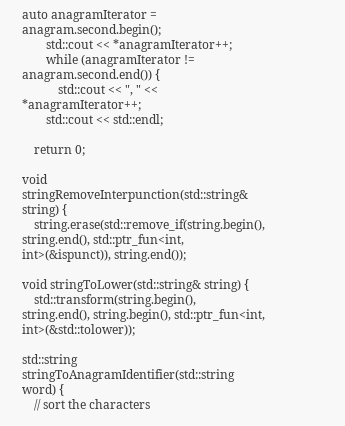auto anagramIterator = anagram.second.begin();
        std::cout << *anagramIterator++;
        while (anagramIterator != anagram.second.end()) {
            std::cout << ", " << *anagramIterator++;
        std::cout << std::endl;

    return 0;

void stringRemoveInterpunction(std::string& string) {
    string.erase(std::remove_if(string.begin(), string.end(), std::ptr_fun<int, int>(&ispunct)), string.end());

void stringToLower(std::string& string) {
    std::transform(string.begin(), string.end(), string.begin(), std::ptr_fun<int, int>(&std::tolower));

std::string stringToAnagramIdentifier(std::string word) {
    // sort the characters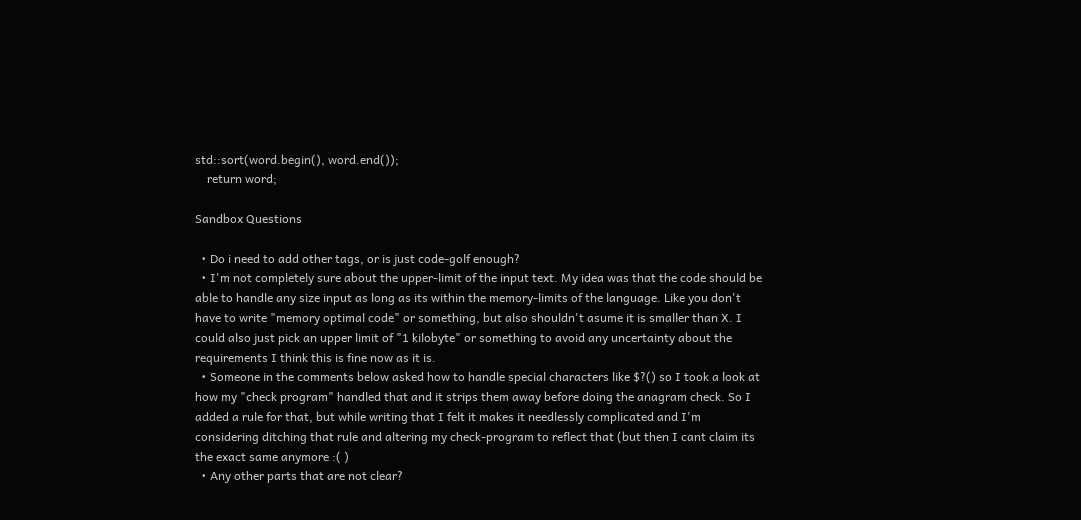std::sort(word.begin(), word.end());
    return word;

Sandbox Questions

  • Do i need to add other tags, or is just code-golf enough?
  • I'm not completely sure about the upper-limit of the input text. My idea was that the code should be able to handle any size input as long as its within the memory-limits of the language. Like you don't have to write "memory optimal code" or something, but also shouldn't asume it is smaller than X. I could also just pick an upper limit of "1 kilobyte" or something to avoid any uncertainty about the requirements I think this is fine now as it is.
  • Someone in the comments below asked how to handle special characters like $?() so I took a look at how my "check program" handled that and it strips them away before doing the anagram check. So I added a rule for that, but while writing that I felt it makes it needlessly complicated and I'm considering ditching that rule and altering my check-program to reflect that (but then I cant claim its the exact same anymore :( )
  • Any other parts that are not clear?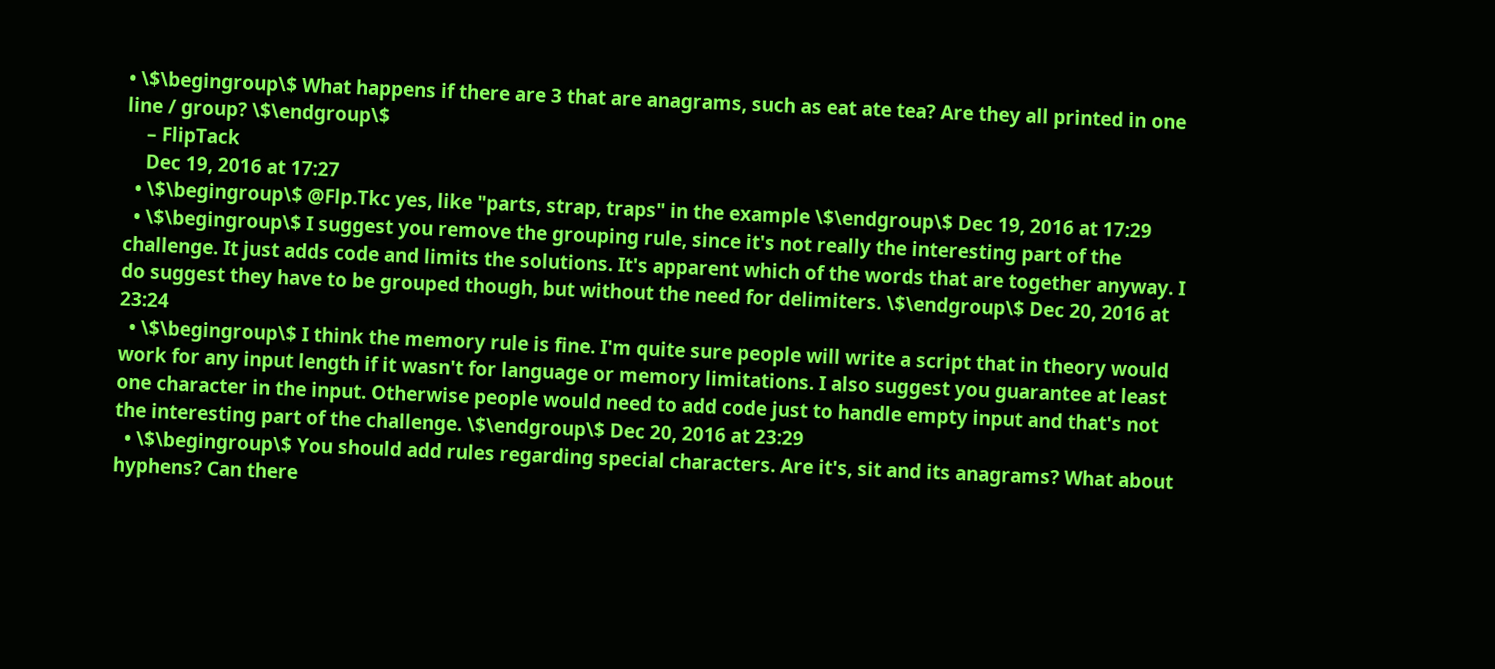• \$\begingroup\$ What happens if there are 3 that are anagrams, such as eat ate tea? Are they all printed in one line / group? \$\endgroup\$
    – FlipTack
    Dec 19, 2016 at 17:27
  • \$\begingroup\$ @Flp.Tkc yes, like "parts, strap, traps" in the example \$\endgroup\$ Dec 19, 2016 at 17:29
  • \$\begingroup\$ I suggest you remove the grouping rule, since it's not really the interesting part of the challenge. It just adds code and limits the solutions. It's apparent which of the words that are together anyway. I do suggest they have to be grouped though, but without the need for delimiters. \$\endgroup\$ Dec 20, 2016 at 23:24
  • \$\begingroup\$ I think the memory rule is fine. I'm quite sure people will write a script that in theory would work for any input length if it wasn't for language or memory limitations. I also suggest you guarantee at least one character in the input. Otherwise people would need to add code just to handle empty input and that's not the interesting part of the challenge. \$\endgroup\$ Dec 20, 2016 at 23:29
  • \$\begingroup\$ You should add rules regarding special characters. Are it's, sit and its anagrams? What about hyphens? Can there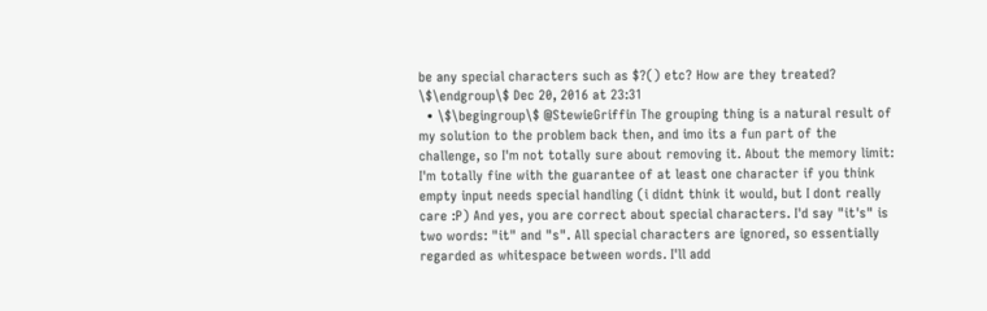be any special characters such as $?() etc? How are they treated? \$\endgroup\$ Dec 20, 2016 at 23:31
  • \$\begingroup\$ @StewieGriffin The grouping thing is a natural result of my solution to the problem back then, and imo its a fun part of the challenge, so I'm not totally sure about removing it. About the memory limit: I'm totally fine with the guarantee of at least one character if you think empty input needs special handling (i didnt think it would, but I dont really care :P) And yes, you are correct about special characters. I'd say "it's" is two words: "it" and "s". All special characters are ignored, so essentially regarded as whitespace between words. I'll add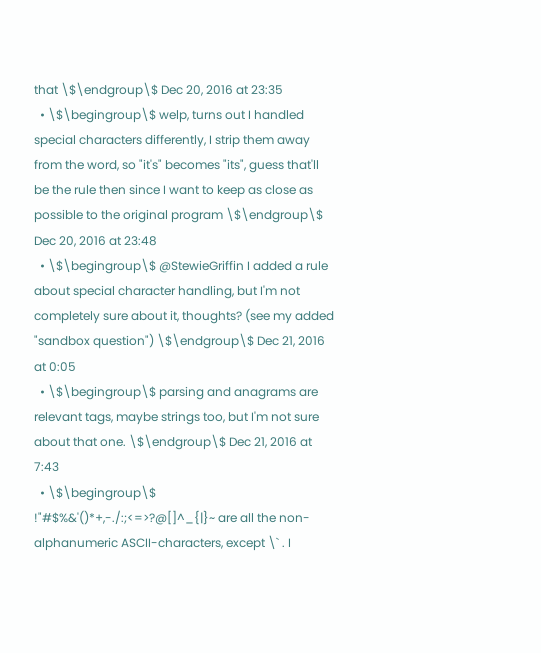that \$\endgroup\$ Dec 20, 2016 at 23:35
  • \$\begingroup\$ welp, turns out I handled special characters differently, I strip them away from the word, so "it's" becomes "its", guess that'll be the rule then since I want to keep as close as possible to the original program \$\endgroup\$ Dec 20, 2016 at 23:48
  • \$\begingroup\$ @StewieGriffin I added a rule about special character handling, but I'm not completely sure about it, thoughts? (see my added "sandbox question") \$\endgroup\$ Dec 21, 2016 at 0:05
  • \$\begingroup\$ parsing and anagrams are relevant tags, maybe strings too, but I'm not sure about that one. \$\endgroup\$ Dec 21, 2016 at 7:43
  • \$\begingroup\$ !"#$%&'()*+,-./:;<=>?@[]^_{|}~ are all the non-alphanumeric ASCII-characters, except \` . I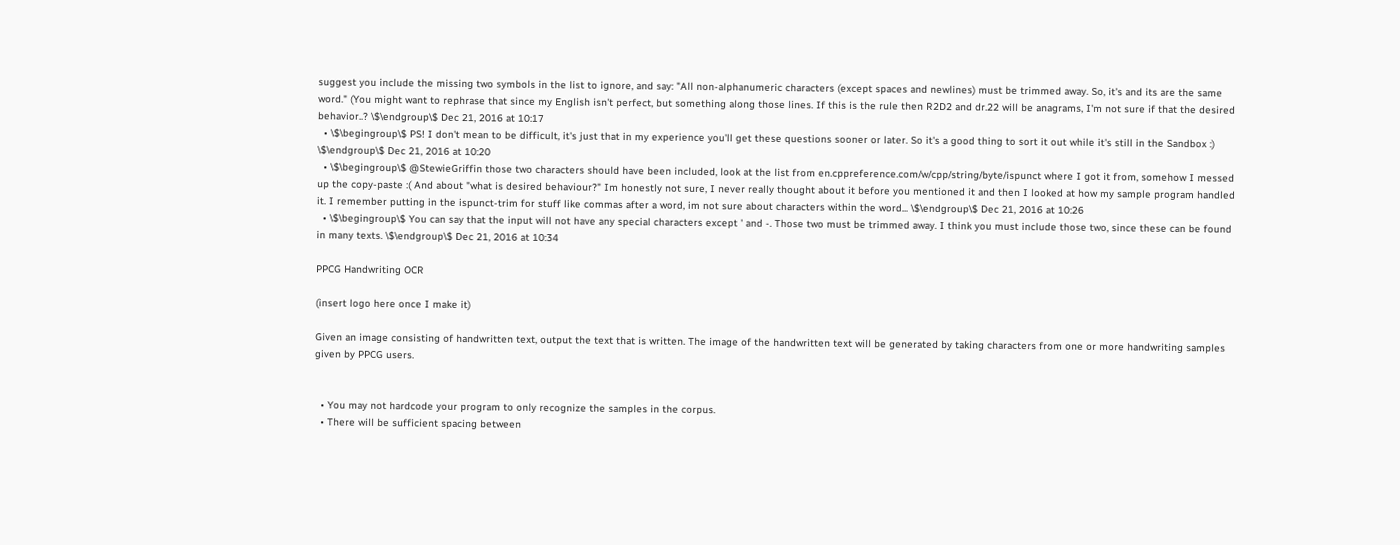suggest you include the missing two symbols in the list to ignore, and say: "All non-alphanumeric characters (except spaces and newlines) must be trimmed away. So, it's and its are the same word." (You might want to rephrase that since my English isn't perfect, but something along those lines. If this is the rule then R2D2 and dr.22 will be anagrams, I'm not sure if that the desired behavior..? \$\endgroup\$ Dec 21, 2016 at 10:17
  • \$\begingroup\$ PS! I don't mean to be difficult, it's just that in my experience you'll get these questions sooner or later. So it's a good thing to sort it out while it's still in the Sandbox :) \$\endgroup\$ Dec 21, 2016 at 10:20
  • \$\begingroup\$ @StewieGriffin those two characters should have been included, look at the list from en.cppreference.com/w/cpp/string/byte/ispunct where I got it from, somehow I messed up the copy-paste :( And about "what is desired behaviour?" Im honestly not sure, I never really thought about it before you mentioned it and then I looked at how my sample program handled it. I remember putting in the ispunct-trim for stuff like commas after a word, im not sure about characters within the word... \$\endgroup\$ Dec 21, 2016 at 10:26
  • \$\begingroup\$ You can say that the input will not have any special characters except ' and -. Those two must be trimmed away. I think you must include those two, since these can be found in many texts. \$\endgroup\$ Dec 21, 2016 at 10:34

PPCG Handwriting OCR

(insert logo here once I make it)

Given an image consisting of handwritten text, output the text that is written. The image of the handwritten text will be generated by taking characters from one or more handwriting samples given by PPCG users.


  • You may not hardcode your program to only recognize the samples in the corpus.
  • There will be sufficient spacing between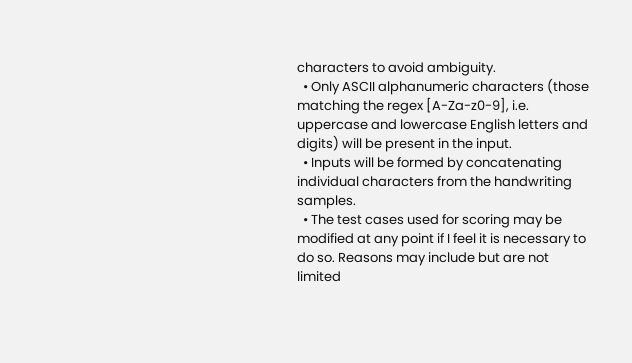characters to avoid ambiguity.
  • Only ASCII alphanumeric characters (those matching the regex [A-Za-z0-9], i.e. uppercase and lowercase English letters and digits) will be present in the input.
  • Inputs will be formed by concatenating individual characters from the handwriting samples.
  • The test cases used for scoring may be modified at any point if I feel it is necessary to do so. Reasons may include but are not limited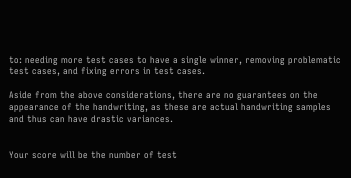to: needing more test cases to have a single winner, removing problematic test cases, and fixing errors in test cases.

Aside from the above considerations, there are no guarantees on the appearance of the handwriting, as these are actual handwriting samples and thus can have drastic variances.


Your score will be the number of test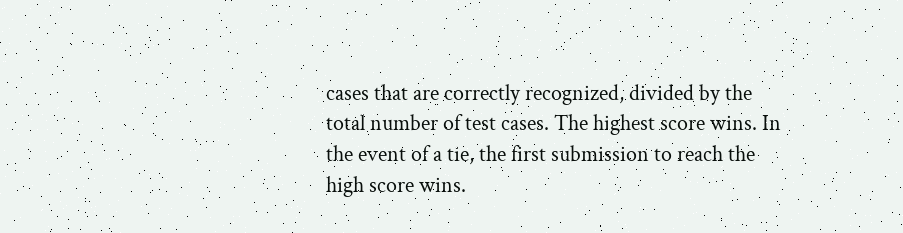cases that are correctly recognized, divided by the total number of test cases. The highest score wins. In the event of a tie, the first submission to reach the high score wins.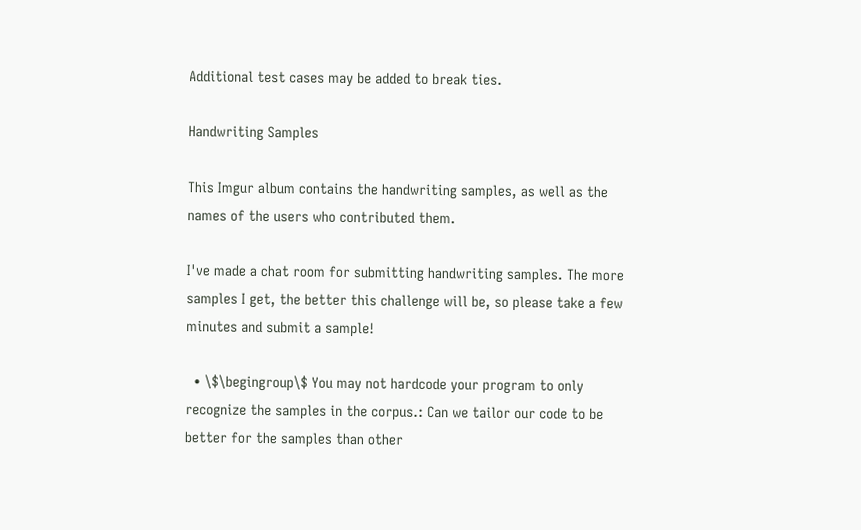Additional test cases may be added to break ties.

Handwriting Samples

This Imgur album contains the handwriting samples, as well as the names of the users who contributed them.

I've made a chat room for submitting handwriting samples. The more samples I get, the better this challenge will be, so please take a few minutes and submit a sample!

  • \$\begingroup\$ You may not hardcode your program to only recognize the samples in the corpus.: Can we tailor our code to be better for the samples than other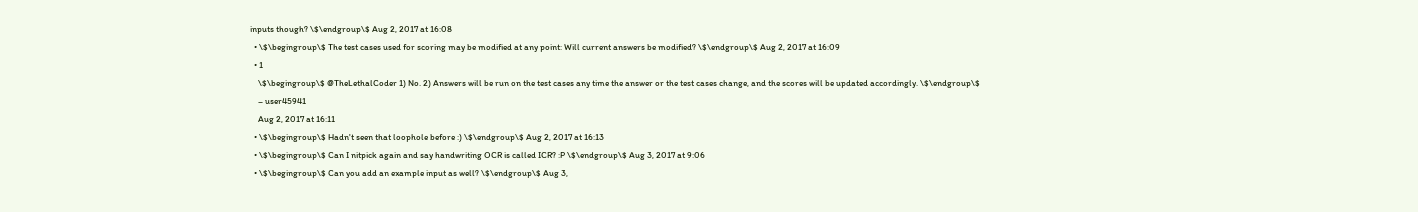inputs though? \$\endgroup\$ Aug 2, 2017 at 16:08
  • \$\begingroup\$ The test cases used for scoring may be modified at any point: Will current answers be modified? \$\endgroup\$ Aug 2, 2017 at 16:09
  • 1
    \$\begingroup\$ @TheLethalCoder 1) No. 2) Answers will be run on the test cases any time the answer or the test cases change, and the scores will be updated accordingly. \$\endgroup\$
    – user45941
    Aug 2, 2017 at 16:11
  • \$\begingroup\$ Hadn't seen that loophole before :) \$\endgroup\$ Aug 2, 2017 at 16:13
  • \$\begingroup\$ Can I nitpick again and say handwriting OCR is called ICR? :P \$\endgroup\$ Aug 3, 2017 at 9:06
  • \$\begingroup\$ Can you add an example input as well? \$\endgroup\$ Aug 3,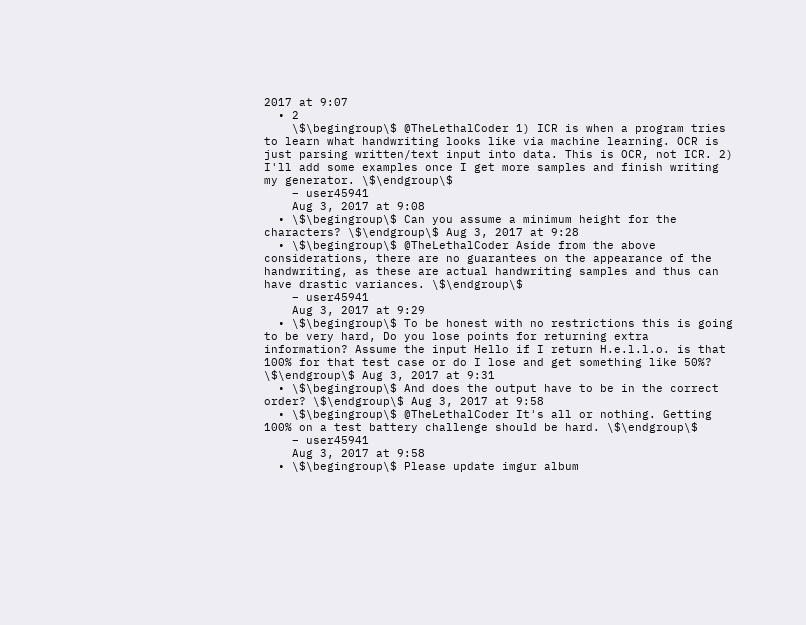2017 at 9:07
  • 2
    \$\begingroup\$ @TheLethalCoder 1) ICR is when a program tries to learn what handwriting looks like via machine learning. OCR is just parsing written/text input into data. This is OCR, not ICR. 2) I'll add some examples once I get more samples and finish writing my generator. \$\endgroup\$
    – user45941
    Aug 3, 2017 at 9:08
  • \$\begingroup\$ Can you assume a minimum height for the characters? \$\endgroup\$ Aug 3, 2017 at 9:28
  • \$\begingroup\$ @TheLethalCoder Aside from the above considerations, there are no guarantees on the appearance of the handwriting, as these are actual handwriting samples and thus can have drastic variances. \$\endgroup\$
    – user45941
    Aug 3, 2017 at 9:29
  • \$\begingroup\$ To be honest with no restrictions this is going to be very hard, Do you lose points for returning extra information? Assume the input Hello if I return H.e.l.l.o. is that 100% for that test case or do I lose and get something like 50%? \$\endgroup\$ Aug 3, 2017 at 9:31
  • \$\begingroup\$ And does the output have to be in the correct order? \$\endgroup\$ Aug 3, 2017 at 9:58
  • \$\begingroup\$ @TheLethalCoder It's all or nothing. Getting 100% on a test battery challenge should be hard. \$\endgroup\$
    – user45941
    Aug 3, 2017 at 9:58
  • \$\begingroup\$ Please update imgur album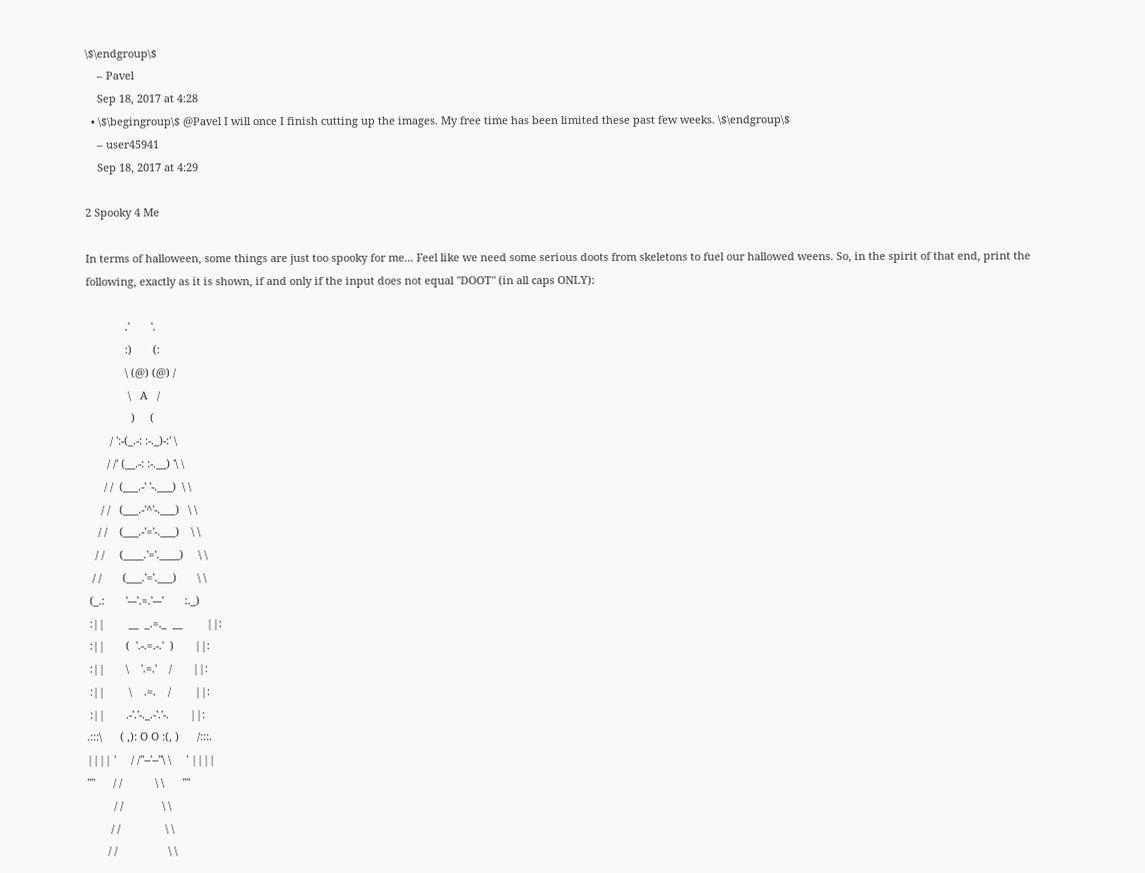\$\endgroup\$
    – Pavel
    Sep 18, 2017 at 4:28
  • \$\begingroup\$ @Pavel I will once I finish cutting up the images. My free time has been limited these past few weeks. \$\endgroup\$
    – user45941
    Sep 18, 2017 at 4:29

2 Spooky 4 Me

In terms of halloween, some things are just too spooky for me... Feel like we need some serious doots from skeletons to fuel our hallowed weens. So, in the spirit of that end, print the following, exactly as it is shown, if and only if the input does not equal "DOOT" (in all caps ONLY):

             .'       '.
             :)       (:
             \ (@) (@) /
              \   A   /
               )     (
        / ':-(_.-: :-._)-:' \
       / /' (__.-: :-.__) '\ \
      / /  (___.-' '-.___)  \ \
     / /   (___.-'^'-.___)   \ \
    / /    (___.-'='-.___)    \ \
   / /     (____.'='.____)     \ \
  / /       (___.'='.___)       \ \
 (_.:       '---'.=.'---'       :._)
 :||        __  _.=._  __        ||:
 :||       (  '.-.=.-.'  )       ||:
 :||       \    '.=.'    /       ||:
 :||        \    .=.    /        ||:
 :||       .-'.'-._.-'.'-.       ||:
.:::\      ( ,): O O :(, )      /:::.
|||| '     / /''--'--''\ \     ' ||||
''''      / /           \ \      ''''
         / /             \ \
        / /               \ \
       / /                 \ \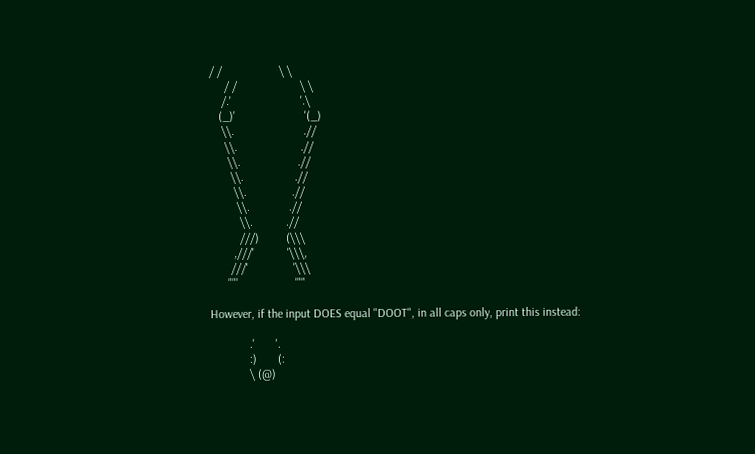/ /                   \ \
     / /                     \ \
    /.'                       '.\
   (_)'                       '(_)
    \\.                       .//
     \\.                     .//
      \\.                   .//
       \\.                 .//
        \\.               .//
         \\.             .//
          \\.           .//
          ///)         (\\\
        ,///'           '\\\,
       ///'               '\\\
      ""'                   '""

However, if the input DOES equal "DOOT", in all caps only, print this instead:

             .'       '.
             :)       (:
             \ (@)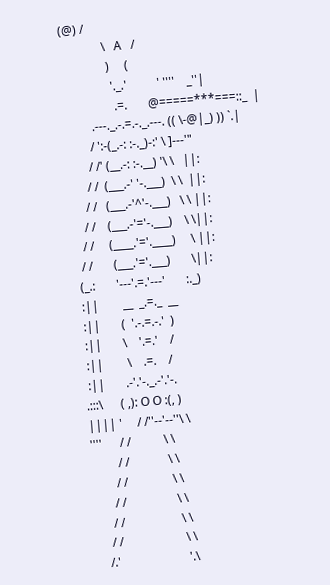(@) /
              \   A   /
               )     (
                '._.'          ' ''''    _''|
                 .=.       @=====***===::_  |
         .---._.-.=.-._.---. (( \-@|_) )) `.|
        / ':-(_.-: :-._)-:' \ ]---'"
       / /' (__.-: :-.__) '\ \   ||:
      / /  (___.-' '-.___)  \ \  ||:
     / /   (___.-'^'-.___)   \ \ ||:
    / /    (___.-'='-.___)    \ \||:
   / /     (____.'='.____)     \ ||:
  / /       (___.'='.___)       \||:
 (_.:       '---'.=.'---'       :._)
 :||        __  _.=._  __
 :||       (  '.-.=.-.'  )
 :||       \    '.=.'    /
 :||        \    .=.    /
 :||       .-'.'-._.-'.'-.
.:::\      ( ,): O O :(, )
|||| '     / /''--'--''\ \
''''      / /           \ \
         / /             \ \
        / /               \ \
       / /                 \ \
      / /                   \ \
     / /                     \ \
    /.'                       '.\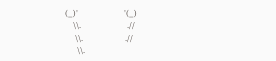(_)'                       '(_)
    \\.                       .//
     \\.                     .//
      \\.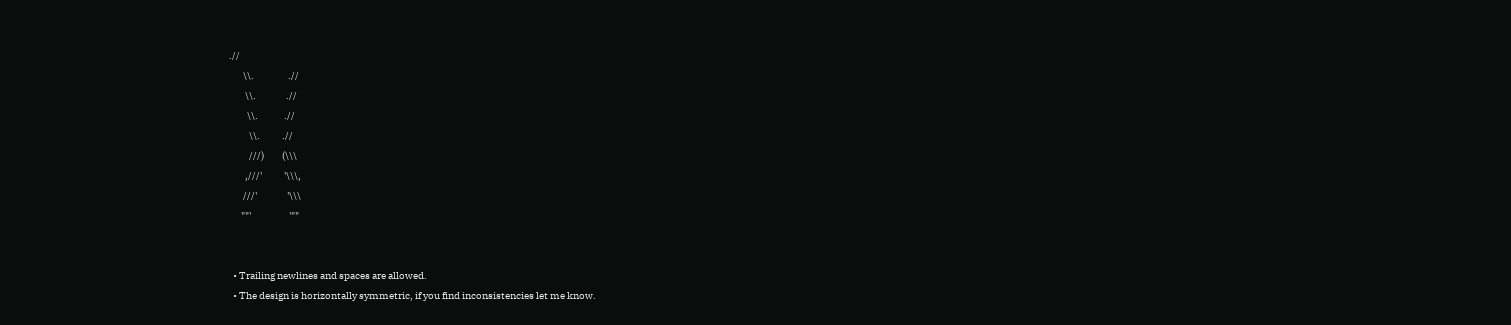.//
       \\.                 .//
        \\.               .//
         \\.             .//
          \\.           .//
          ///)         (\\\
        ,///'           '\\\,
       ///'               '\\\
      ""'                   '""


  • Trailing newlines and spaces are allowed.
  • The design is horizontally symmetric, if you find inconsistencies let me know.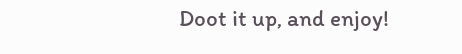Doot it up, and enjoy!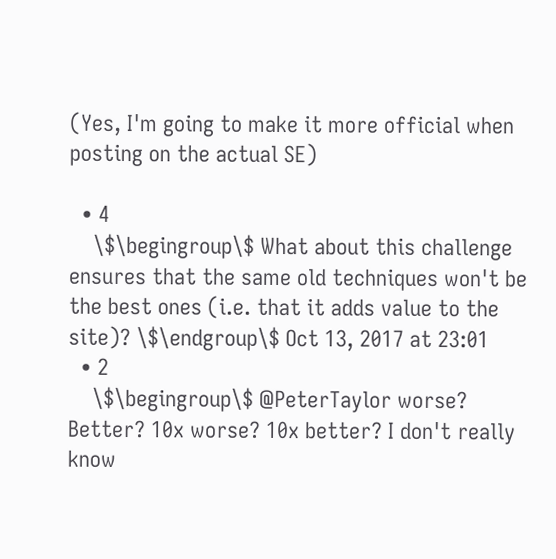(Yes, I'm going to make it more official when posting on the actual SE)

  • 4
    \$\begingroup\$ What about this challenge ensures that the same old techniques won't be the best ones (i.e. that it adds value to the site)? \$\endgroup\$ Oct 13, 2017 at 23:01
  • 2
    \$\begingroup\$ @PeterTaylor worse? Better? 10x worse? 10x better? I don't really know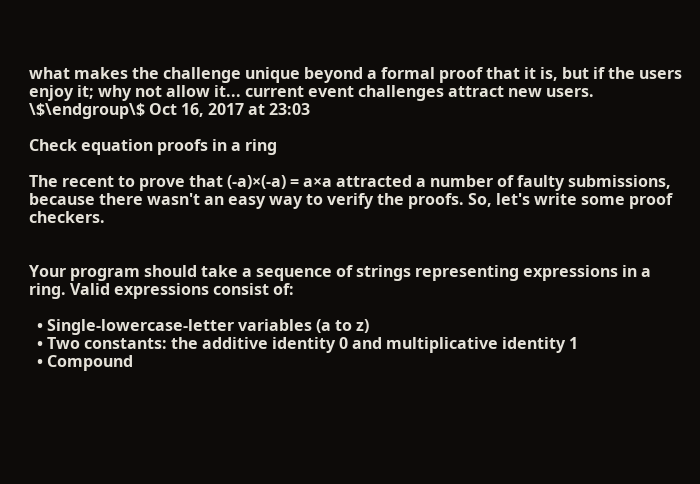what makes the challenge unique beyond a formal proof that it is, but if the users enjoy it; why not allow it... current event challenges attract new users. \$\endgroup\$ Oct 16, 2017 at 23:03

Check equation proofs in a ring

The recent to prove that (-a)×(-a) = a×a attracted a number of faulty submissions, because there wasn't an easy way to verify the proofs. So, let's write some proof checkers.


Your program should take a sequence of strings representing expressions in a ring. Valid expressions consist of:

  • Single-lowercase-letter variables (a to z)
  • Two constants: the additive identity 0 and multiplicative identity 1
  • Compound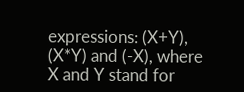expressions: (X+Y), (X*Y) and (-X), where X and Y stand for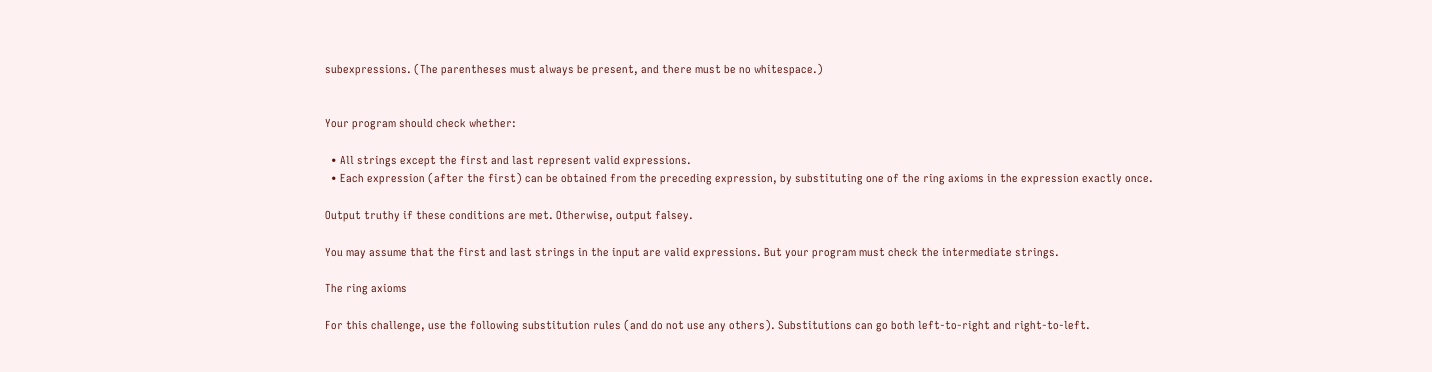subexpressions. (The parentheses must always be present, and there must be no whitespace.)


Your program should check whether:

  • All strings except the first and last represent valid expressions.
  • Each expression (after the first) can be obtained from the preceding expression, by substituting one of the ring axioms in the expression exactly once.

Output truthy if these conditions are met. Otherwise, output falsey.

You may assume that the first and last strings in the input are valid expressions. But your program must check the intermediate strings.

The ring axioms

For this challenge, use the following substitution rules (and do not use any others). Substitutions can go both left-to-right and right-to-left.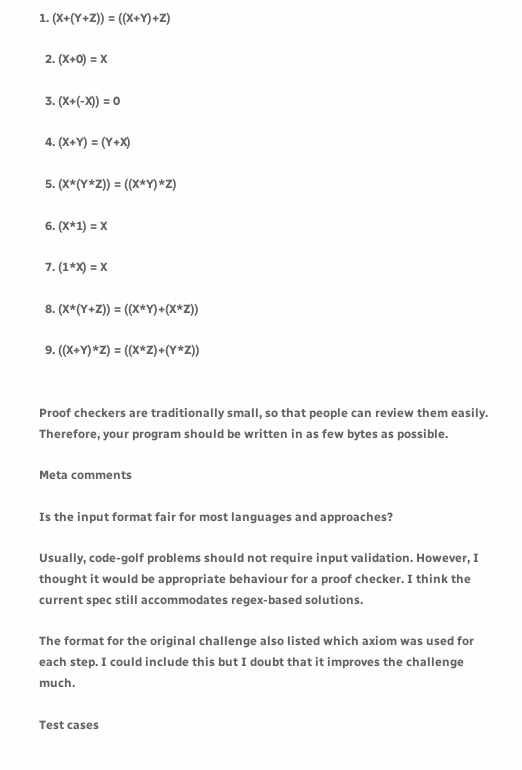1. (X+(Y+Z)) = ((X+Y)+Z)

  2. (X+0) = X

  3. (X+(-X)) = 0

  4. (X+Y) = (Y+X)

  5. (X*(Y*Z)) = ((X*Y)*Z)

  6. (X*1) = X

  7. (1*X) = X

  8. (X*(Y+Z)) = ((X*Y)+(X*Z))

  9. ((X+Y)*Z) = ((X*Z)+(Y*Z))


Proof checkers are traditionally small, so that people can review them easily. Therefore, your program should be written in as few bytes as possible.

Meta comments

Is the input format fair for most languages and approaches?

Usually, code-golf problems should not require input validation. However, I thought it would be appropriate behaviour for a proof checker. I think the current spec still accommodates regex-based solutions.

The format for the original challenge also listed which axiom was used for each step. I could include this but I doubt that it improves the challenge much.

Test cases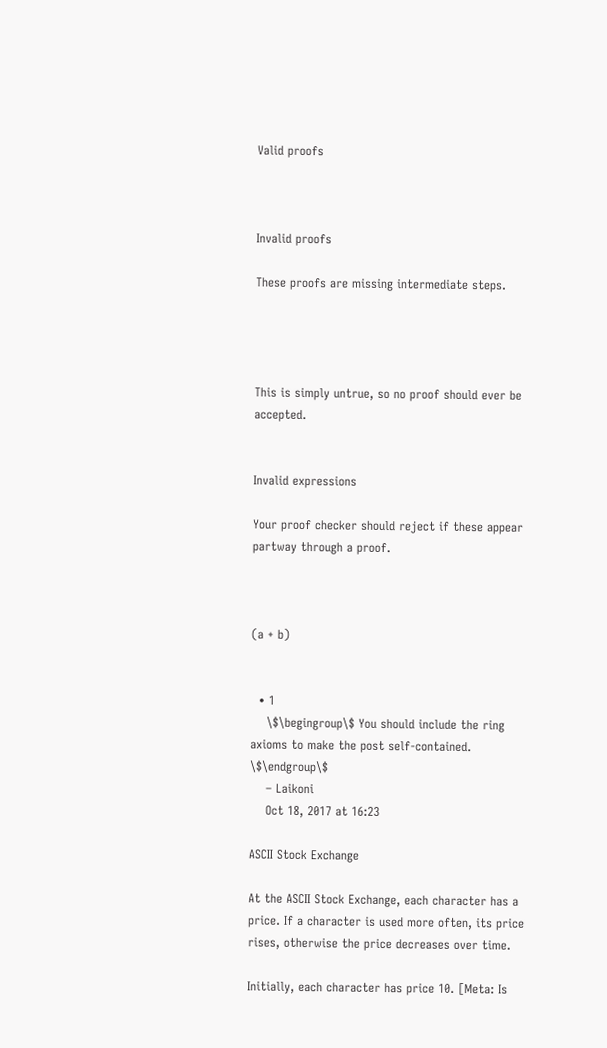Valid proofs



Invalid proofs

These proofs are missing intermediate steps.




This is simply untrue, so no proof should ever be accepted.


Invalid expressions

Your proof checker should reject if these appear partway through a proof.



(a + b)


  • 1
    \$\begingroup\$ You should include the ring axioms to make the post self-contained. \$\endgroup\$
    – Laikoni
    Oct 18, 2017 at 16:23

ASCII Stock Exchange

At the ASCII Stock Exchange, each character has a price. If a character is used more often, its price rises, otherwise the price decreases over time.

Initially, each character has price 10. [Meta: Is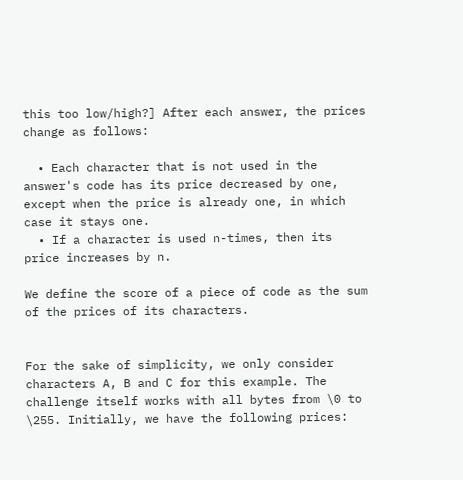this too low/high?] After each answer, the prices change as follows:

  • Each character that is not used in the answer's code has its price decreased by one, except when the price is already one, in which case it stays one.
  • If a character is used n-times, then its price increases by n.

We define the score of a piece of code as the sum of the prices of its characters.


For the sake of simplicity, we only consider characters A, B and C for this example. The challenge itself works with all bytes from \0 to \255. Initially, we have the following prices: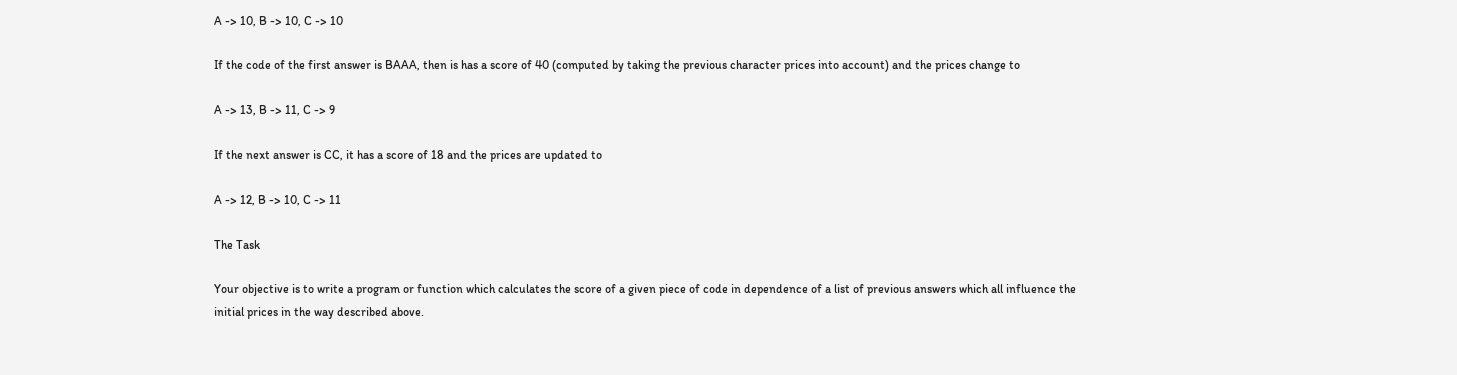A -> 10, B -> 10, C -> 10

If the code of the first answer is BAAA, then is has a score of 40 (computed by taking the previous character prices into account) and the prices change to

A -> 13, B -> 11, C -> 9

If the next answer is CC, it has a score of 18 and the prices are updated to

A -> 12, B -> 10, C -> 11

The Task

Your objective is to write a program or function which calculates the score of a given piece of code in dependence of a list of previous answers which all influence the initial prices in the way described above.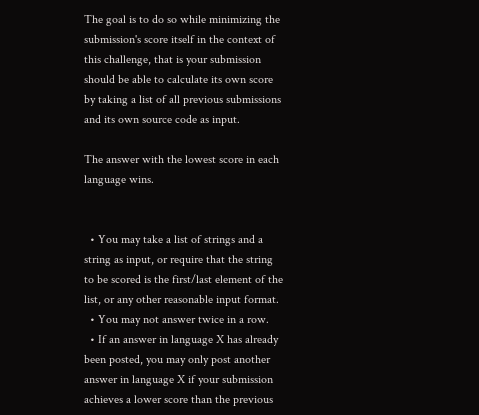The goal is to do so while minimizing the submission's score itself in the context of this challenge, that is your submission should be able to calculate its own score by taking a list of all previous submissions and its own source code as input.

The answer with the lowest score in each language wins.


  • You may take a list of strings and a string as input, or require that the string to be scored is the first/last element of the list, or any other reasonable input format.
  • You may not answer twice in a row.
  • If an answer in language X has already been posted, you may only post another answer in language X if your submission achieves a lower score than the previous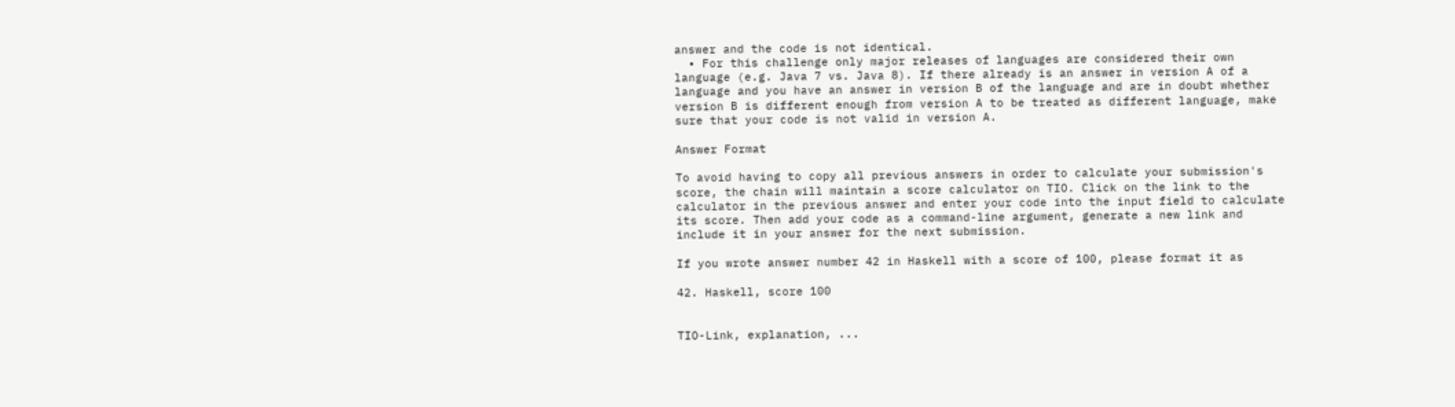answer and the code is not identical.
  • For this challenge only major releases of languages are considered their own language (e.g. Java 7 vs. Java 8). If there already is an answer in version A of a language and you have an answer in version B of the language and are in doubt whether version B is different enough from version A to be treated as different language, make sure that your code is not valid in version A.

Answer Format

To avoid having to copy all previous answers in order to calculate your submission's score, the chain will maintain a score calculator on TIO. Click on the link to the calculator in the previous answer and enter your code into the input field to calculate its score. Then add your code as a command-line argument, generate a new link and include it in your answer for the next submission.

If you wrote answer number 42 in Haskell with a score of 100, please format it as

42. Haskell, score 100


TIO-Link, explanation, ...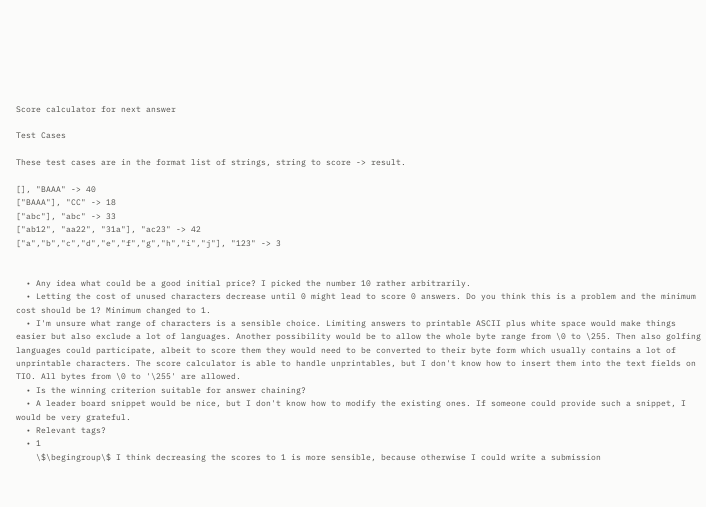Score calculator for next answer

Test Cases

These test cases are in the format list of strings, string to score -> result.

[], "BAAA" -> 40
["BAAA"], "CC" -> 18
["abc"], "abc" -> 33
["ab12", "aa22", "31a"], "ac23" -> 42
["a","b","c","d","e","f","g","h","i","j"], "123" -> 3


  • Any idea what could be a good initial price? I picked the number 10 rather arbitrarily.
  • Letting the cost of unused characters decrease until 0 might lead to score 0 answers. Do you think this is a problem and the minimum cost should be 1? Minimum changed to 1.
  • I'm unsure what range of characters is a sensible choice. Limiting answers to printable ASCII plus white space would make things easier but also exclude a lot of languages. Another possibility would be to allow the whole byte range from \0 to \255. Then also golfing languages could participate, albeit to score them they would need to be converted to their byte form which usually contains a lot of unprintable characters. The score calculator is able to handle unprintables, but I don't know how to insert them into the text fields on TIO. All bytes from \0 to '\255' are allowed.
  • Is the winning criterion suitable for answer chaining?
  • A leader board snippet would be nice, but I don't know how to modify the existing ones. If someone could provide such a snippet, I would be very grateful.
  • Relevant tags?
  • 1
    \$\begingroup\$ I think decreasing the scores to 1 is more sensible, because otherwise I could write a submission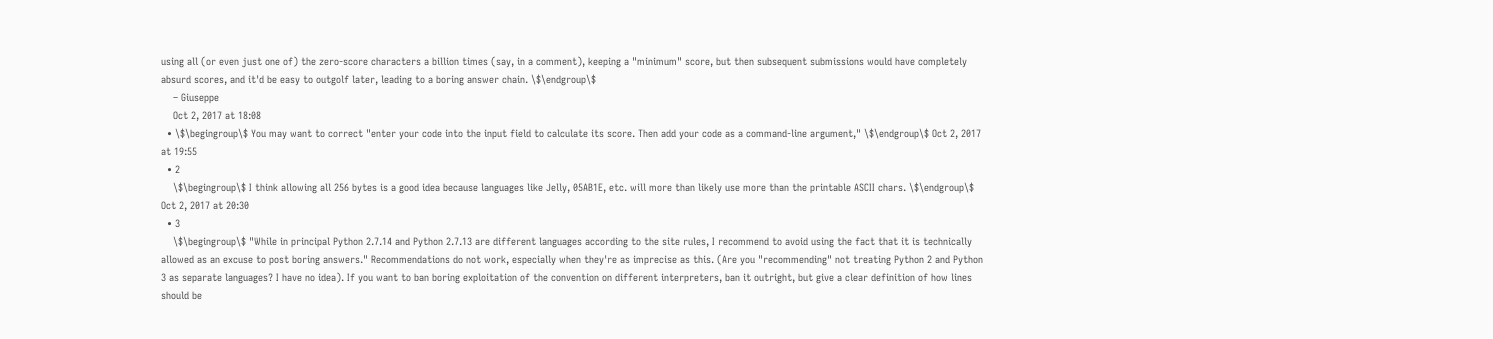using all (or even just one of) the zero-score characters a billion times (say, in a comment), keeping a "minimum" score, but then subsequent submissions would have completely absurd scores, and it'd be easy to outgolf later, leading to a boring answer chain. \$\endgroup\$
    – Giuseppe
    Oct 2, 2017 at 18:08
  • \$\begingroup\$ You may want to correct "enter your code into the input field to calculate its score. Then add your code as a command-line argument," \$\endgroup\$ Oct 2, 2017 at 19:55
  • 2
    \$\begingroup\$ I think allowing all 256 bytes is a good idea because languages like Jelly, 05AB1E, etc. will more than likely use more than the printable ASCII chars. \$\endgroup\$ Oct 2, 2017 at 20:30
  • 3
    \$\begingroup\$ "While in principal Python 2.7.14 and Python 2.7.13 are different languages according to the site rules, I recommend to avoid using the fact that it is technically allowed as an excuse to post boring answers." Recommendations do not work, especially when they're as imprecise as this. (Are you "recommending" not treating Python 2 and Python 3 as separate languages? I have no idea). If you want to ban boring exploitation of the convention on different interpreters, ban it outright, but give a clear definition of how lines should be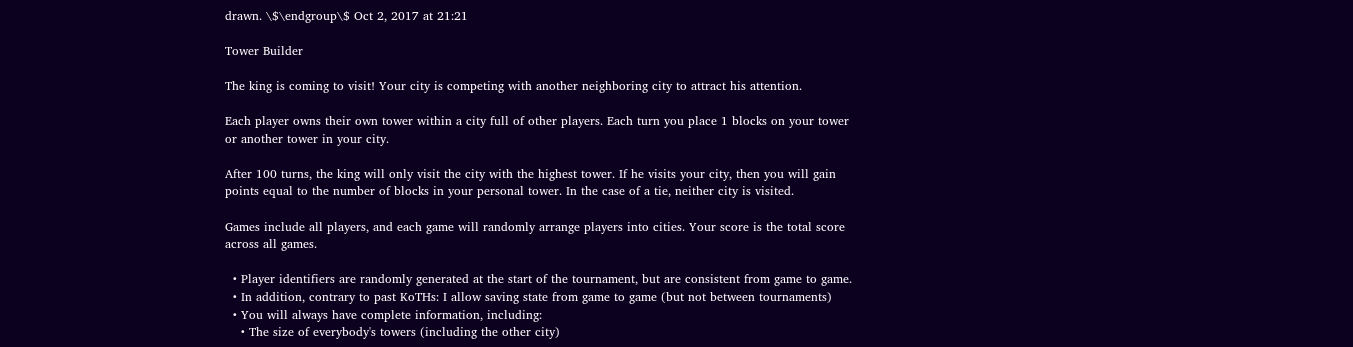drawn. \$\endgroup\$ Oct 2, 2017 at 21:21

Tower Builder

The king is coming to visit! Your city is competing with another neighboring city to attract his attention.

Each player owns their own tower within a city full of other players. Each turn you place 1 blocks on your tower or another tower in your city.

After 100 turns, the king will only visit the city with the highest tower. If he visits your city, then you will gain points equal to the number of blocks in your personal tower. In the case of a tie, neither city is visited.

Games include all players, and each game will randomly arrange players into cities. Your score is the total score across all games.

  • Player identifiers are randomly generated at the start of the tournament, but are consistent from game to game.
  • In addition, contrary to past KoTHs: I allow saving state from game to game (but not between tournaments)
  • You will always have complete information, including:
    • The size of everybody's towers (including the other city)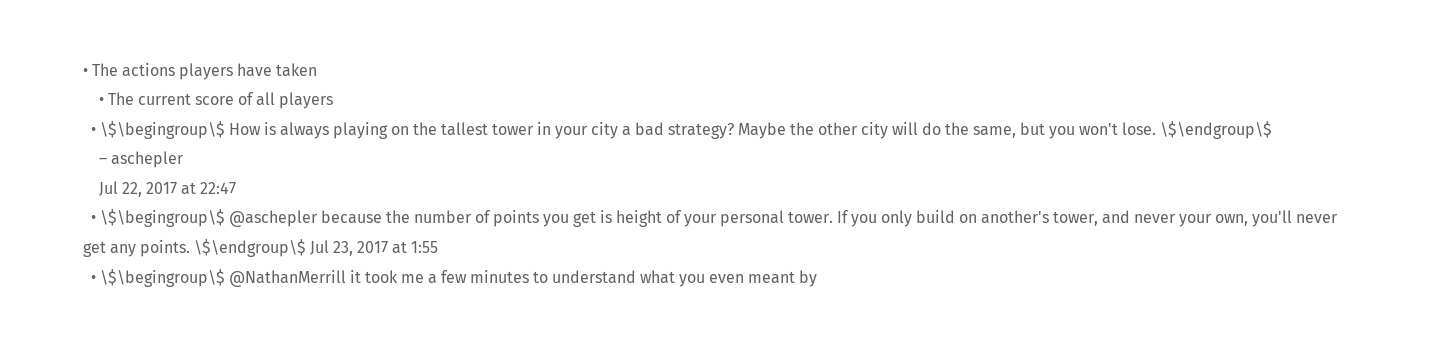• The actions players have taken
    • The current score of all players
  • \$\begingroup\$ How is always playing on the tallest tower in your city a bad strategy? Maybe the other city will do the same, but you won't lose. \$\endgroup\$
    – aschepler
    Jul 22, 2017 at 22:47
  • \$\begingroup\$ @aschepler because the number of points you get is height of your personal tower. If you only build on another's tower, and never your own, you'll never get any points. \$\endgroup\$ Jul 23, 2017 at 1:55
  • \$\begingroup\$ @NathanMerrill it took me a few minutes to understand what you even meant by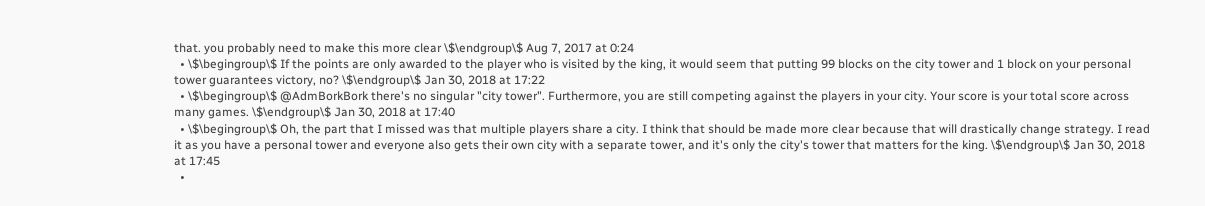that. you probably need to make this more clear \$\endgroup\$ Aug 7, 2017 at 0:24
  • \$\begingroup\$ If the points are only awarded to the player who is visited by the king, it would seem that putting 99 blocks on the city tower and 1 block on your personal tower guarantees victory, no? \$\endgroup\$ Jan 30, 2018 at 17:22
  • \$\begingroup\$ @AdmBorkBork there's no singular "city tower". Furthermore, you are still competing against the players in your city. Your score is your total score across many games. \$\endgroup\$ Jan 30, 2018 at 17:40
  • \$\begingroup\$ Oh, the part that I missed was that multiple players share a city. I think that should be made more clear because that will drastically change strategy. I read it as you have a personal tower and everyone also gets their own city with a separate tower, and it's only the city's tower that matters for the king. \$\endgroup\$ Jan 30, 2018 at 17:45
  •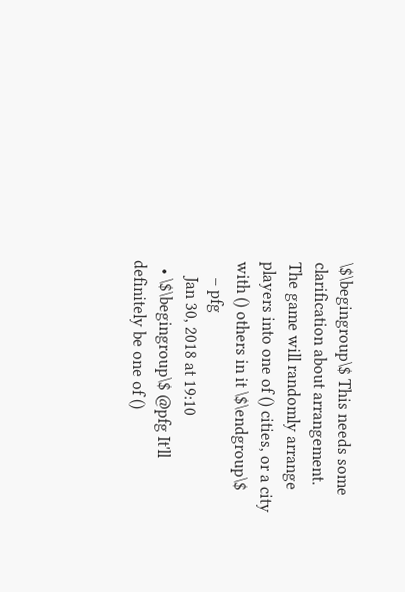\$\begingroup\$ This needs some clarification about arrangement. The game will randomly arrange players into one of () cities, or a city with () others in it \$\endgroup\$
    – pfg
    Jan 30, 2018 at 19:10
  • \$\begingroup\$ @pfg It'll definitely be one of ()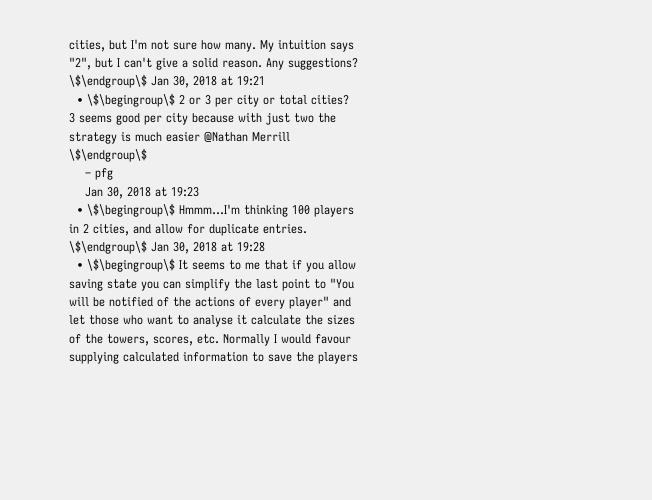cities, but I'm not sure how many. My intuition says "2", but I can't give a solid reason. Any suggestions? \$\endgroup\$ Jan 30, 2018 at 19:21
  • \$\begingroup\$ 2 or 3 per city or total cities? 3 seems good per city because with just two the strategy is much easier @Nathan Merrill \$\endgroup\$
    – pfg
    Jan 30, 2018 at 19:23
  • \$\begingroup\$ Hmmm...I'm thinking 100 players in 2 cities, and allow for duplicate entries. \$\endgroup\$ Jan 30, 2018 at 19:28
  • \$\begingroup\$ It seems to me that if you allow saving state you can simplify the last point to "You will be notified of the actions of every player" and let those who want to analyse it calculate the sizes of the towers, scores, etc. Normally I would favour supplying calculated information to save the players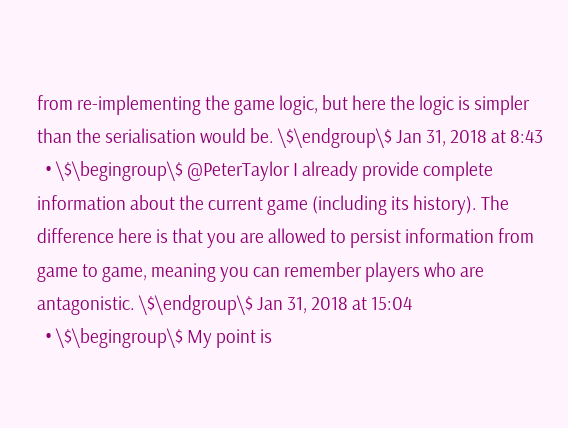from re-implementing the game logic, but here the logic is simpler than the serialisation would be. \$\endgroup\$ Jan 31, 2018 at 8:43
  • \$\begingroup\$ @PeterTaylor I already provide complete information about the current game (including its history). The difference here is that you are allowed to persist information from game to game, meaning you can remember players who are antagonistic. \$\endgroup\$ Jan 31, 2018 at 15:04
  • \$\begingroup\$ My point is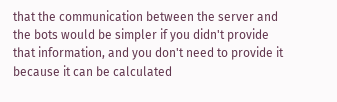that the communication between the server and the bots would be simpler if you didn't provide that information, and you don't need to provide it because it can be calculated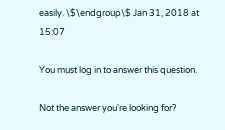easily. \$\endgroup\$ Jan 31, 2018 at 15:07

You must log in to answer this question.

Not the answer you're looking for?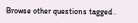Browse other questions tagged .